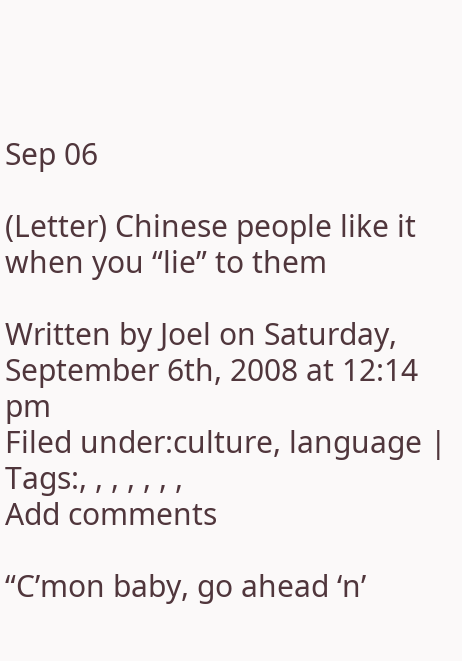Sep 06

(Letter) Chinese people like it when you “lie” to them

Written by Joel on Saturday, September 6th, 2008 at 12:14 pm
Filed under:culture, language | Tags:, , , , , , ,
Add comments

“C’mon baby, go ahead ‘n’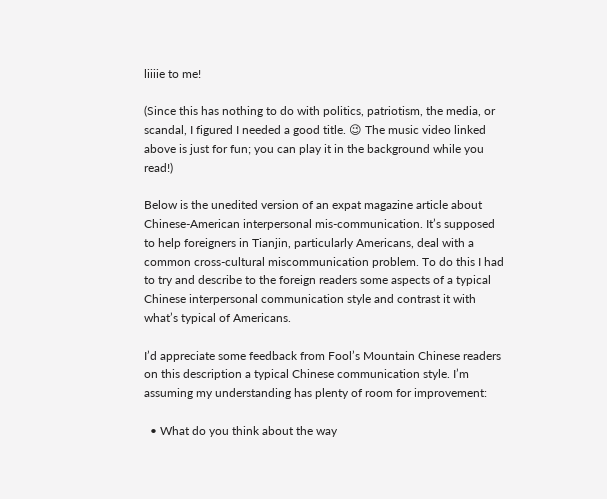liiiie to me!

(Since this has nothing to do with politics, patriotism, the media, or scandal, I figured I needed a good title. 😉 The music video linked above is just for fun; you can play it in the background while you read!)

Below is the unedited version of an expat magazine article about Chinese-American interpersonal mis-communication. It’s supposed to help foreigners in Tianjin, particularly Americans, deal with a common cross-cultural miscommunication problem. To do this I had to try and describe to the foreign readers some aspects of a typical Chinese interpersonal communication style and contrast it with what’s typical of Americans.

I’d appreciate some feedback from Fool’s Mountain Chinese readers on this description a typical Chinese communication style. I’m assuming my understanding has plenty of room for improvement:

  • What do you think about the way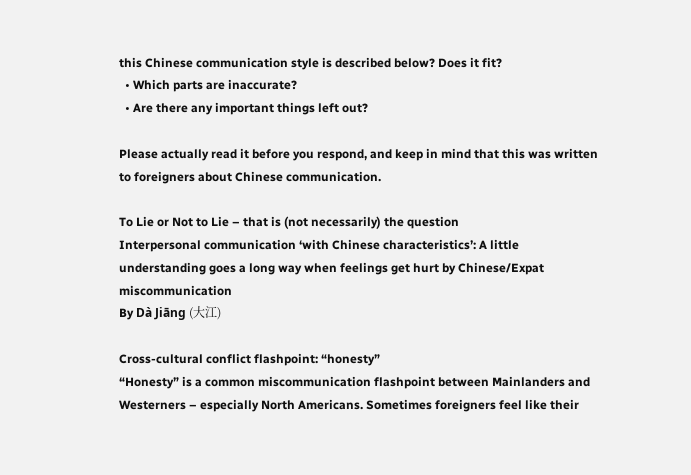this Chinese communication style is described below? Does it fit?
  • Which parts are inaccurate?
  • Are there any important things left out?

Please actually read it before you respond, and keep in mind that this was written to foreigners about Chinese communication.

To Lie or Not to Lie – that is (not necessarily) the question
Interpersonal communication ‘with Chinese characteristics’: A little understanding goes a long way when feelings get hurt by Chinese/Expat miscommunication
By Dà Jiāng (大江)

Cross-cultural conflict flashpoint: “honesty”
“Honesty” is a common miscommunication flashpoint between Mainlanders and Westerners – especially North Americans. Sometimes foreigners feel like their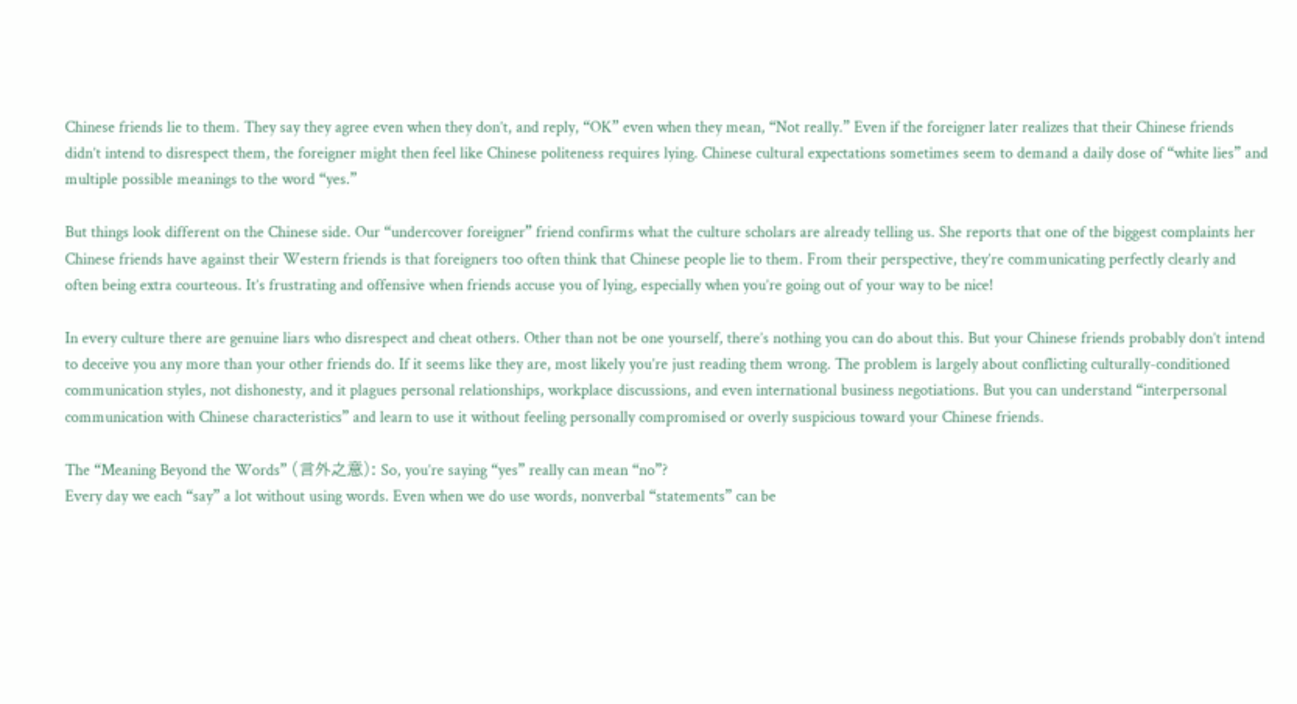Chinese friends lie to them. They say they agree even when they don’t, and reply, “OK” even when they mean, “Not really.” Even if the foreigner later realizes that their Chinese friends didn’t intend to disrespect them, the foreigner might then feel like Chinese politeness requires lying. Chinese cultural expectations sometimes seem to demand a daily dose of “white lies” and multiple possible meanings to the word “yes.”

But things look different on the Chinese side. Our “undercover foreigner” friend confirms what the culture scholars are already telling us. She reports that one of the biggest complaints her Chinese friends have against their Western friends is that foreigners too often think that Chinese people lie to them. From their perspective, they’re communicating perfectly clearly and often being extra courteous. It’s frustrating and offensive when friends accuse you of lying, especially when you’re going out of your way to be nice!

In every culture there are genuine liars who disrespect and cheat others. Other than not be one yourself, there’s nothing you can do about this. But your Chinese friends probably don’t intend to deceive you any more than your other friends do. If it seems like they are, most likely you’re just reading them wrong. The problem is largely about conflicting culturally-conditioned communication styles, not dishonesty, and it plagues personal relationships, workplace discussions, and even international business negotiations. But you can understand “interpersonal communication with Chinese characteristics” and learn to use it without feeling personally compromised or overly suspicious toward your Chinese friends.

The “Meaning Beyond the Words” (言外之意): So, you’re saying “yes” really can mean “no”?
Every day we each “say” a lot without using words. Even when we do use words, nonverbal “statements” can be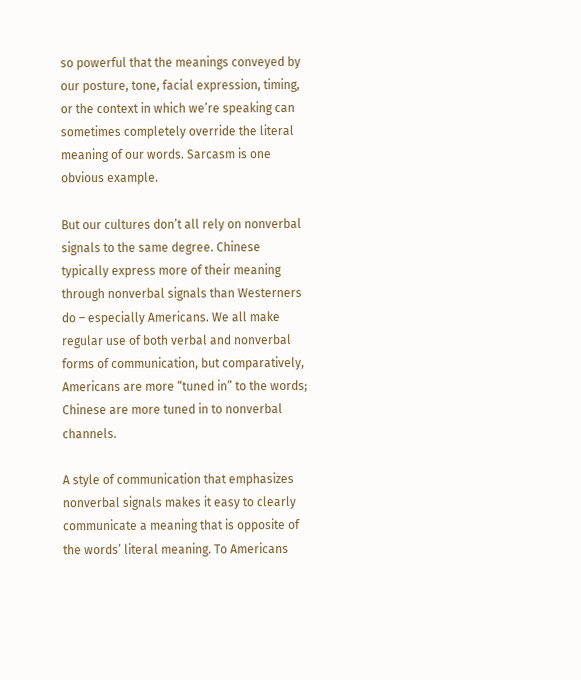so powerful that the meanings conveyed by our posture, tone, facial expression, timing, or the context in which we’re speaking can sometimes completely override the literal meaning of our words. Sarcasm is one obvious example.

But our cultures don’t all rely on nonverbal signals to the same degree. Chinese typically express more of their meaning through nonverbal signals than Westerners do – especially Americans. We all make regular use of both verbal and nonverbal forms of communication, but comparatively, Americans are more “tuned in” to the words; Chinese are more tuned in to nonverbal channels.

A style of communication that emphasizes nonverbal signals makes it easy to clearly communicate a meaning that is opposite of the words’ literal meaning. To Americans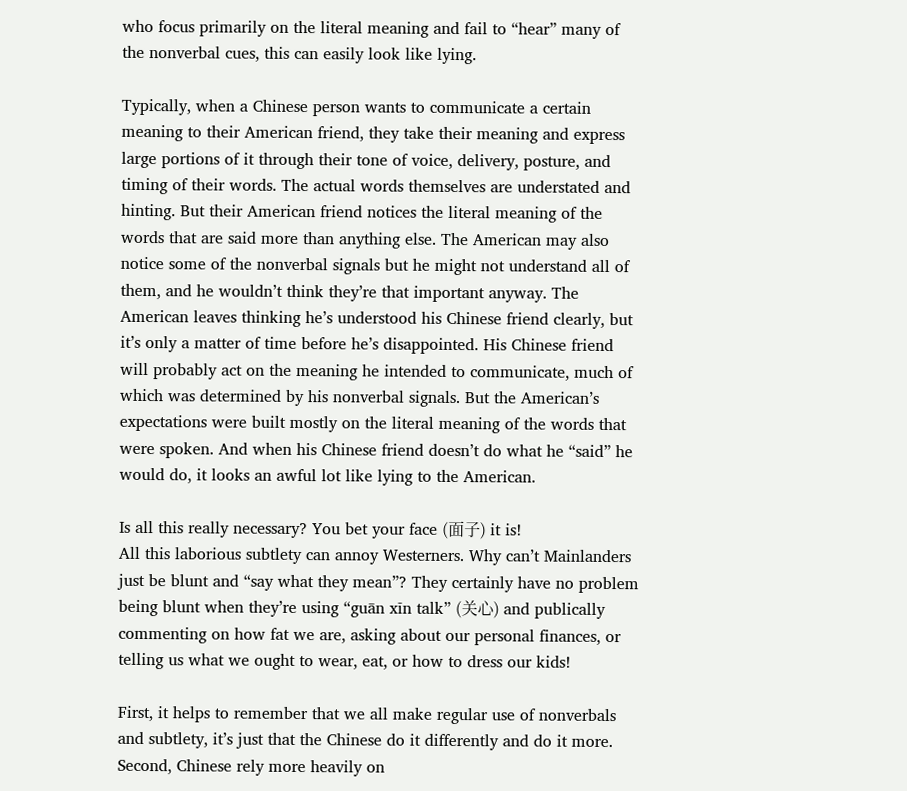who focus primarily on the literal meaning and fail to “hear” many of the nonverbal cues, this can easily look like lying.

Typically, when a Chinese person wants to communicate a certain meaning to their American friend, they take their meaning and express large portions of it through their tone of voice, delivery, posture, and timing of their words. The actual words themselves are understated and hinting. But their American friend notices the literal meaning of the words that are said more than anything else. The American may also notice some of the nonverbal signals but he might not understand all of them, and he wouldn’t think they’re that important anyway. The American leaves thinking he’s understood his Chinese friend clearly, but it’s only a matter of time before he’s disappointed. His Chinese friend will probably act on the meaning he intended to communicate, much of which was determined by his nonverbal signals. But the American’s expectations were built mostly on the literal meaning of the words that were spoken. And when his Chinese friend doesn’t do what he “said” he would do, it looks an awful lot like lying to the American.

Is all this really necessary? You bet your face (面子) it is!
All this laborious subtlety can annoy Westerners. Why can’t Mainlanders just be blunt and “say what they mean”? They certainly have no problem being blunt when they’re using “guān xīn talk” (关心) and publically commenting on how fat we are, asking about our personal finances, or telling us what we ought to wear, eat, or how to dress our kids!

First, it helps to remember that we all make regular use of nonverbals and subtlety, it’s just that the Chinese do it differently and do it more. Second, Chinese rely more heavily on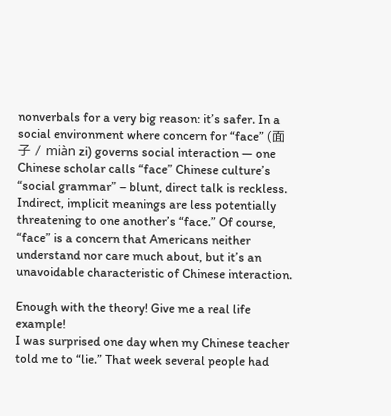nonverbals for a very big reason: it’s safer. In a social environment where concern for “face” (面子 / miàn zi) governs social interaction — one Chinese scholar calls “face” Chinese culture’s “social grammar” – blunt, direct talk is reckless. Indirect, implicit meanings are less potentially threatening to one another’s “face.” Of course, “face” is a concern that Americans neither understand nor care much about, but it’s an unavoidable characteristic of Chinese interaction.

Enough with the theory! Give me a real life example!
I was surprised one day when my Chinese teacher told me to “lie.” That week several people had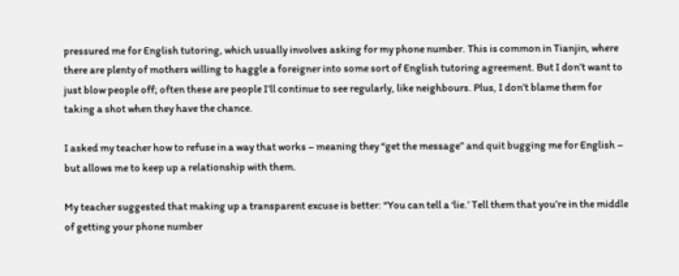pressured me for English tutoring, which usually involves asking for my phone number. This is common in Tianjin, where there are plenty of mothers willing to haggle a foreigner into some sort of English tutoring agreement. But I don’t want to just blow people off; often these are people I’ll continue to see regularly, like neighbours. Plus, I don’t blame them for taking a shot when they have the chance.

I asked my teacher how to refuse in a way that works – meaning they “get the message” and quit bugging me for English – but allows me to keep up a relationship with them.

My teacher suggested that making up a transparent excuse is better: “You can tell a ‘lie.’ Tell them that you’re in the middle of getting your phone number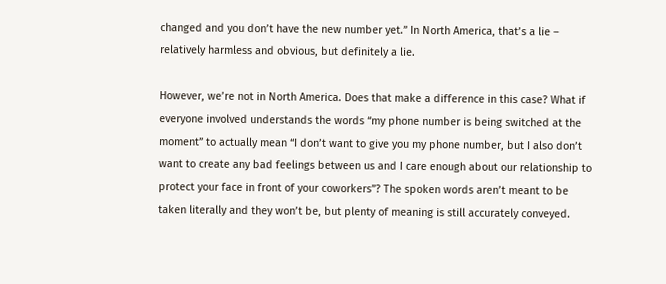changed and you don’t have the new number yet.” In North America, that’s a lie – relatively harmless and obvious, but definitely a lie.

However, we’re not in North America. Does that make a difference in this case? What if everyone involved understands the words “my phone number is being switched at the moment” to actually mean “I don’t want to give you my phone number, but I also don’t want to create any bad feelings between us and I care enough about our relationship to protect your face in front of your coworkers”? The spoken words aren’t meant to be taken literally and they won’t be, but plenty of meaning is still accurately conveyed.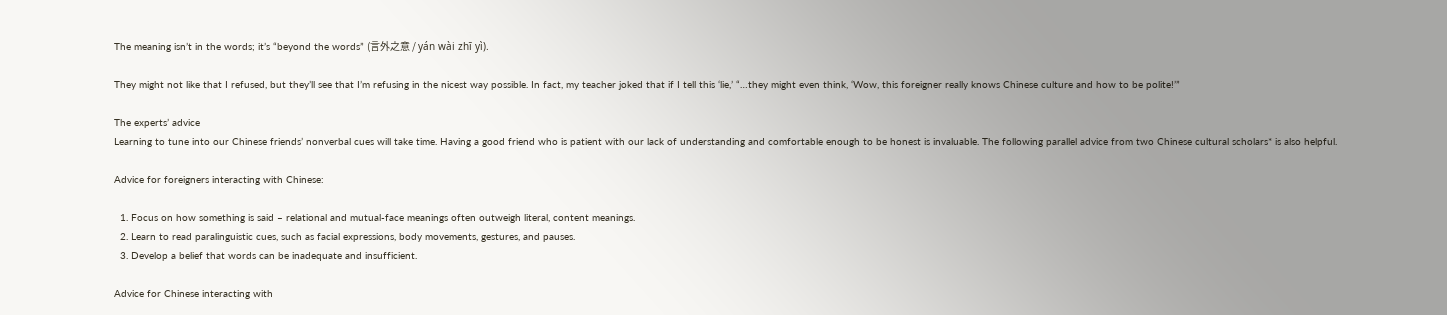The meaning isn’t in the words; it’s “beyond the words” (言外之意 / yán wài zhī yì).

They might not like that I refused, but they’ll see that I’m refusing in the nicest way possible. In fact, my teacher joked that if I tell this ‘lie,’ “…they might even think, ‘Wow, this foreigner really knows Chinese culture and how to be polite!’”

The experts’ advice
Learning to tune into our Chinese friends’ nonverbal cues will take time. Having a good friend who is patient with our lack of understanding and comfortable enough to be honest is invaluable. The following parallel advice from two Chinese cultural scholars* is also helpful.

Advice for foreigners interacting with Chinese:

  1. Focus on how something is said – relational and mutual-face meanings often outweigh literal, content meanings.
  2. Learn to read paralinguistic cues, such as facial expressions, body movements, gestures, and pauses.
  3. Develop a belief that words can be inadequate and insufficient.

Advice for Chinese interacting with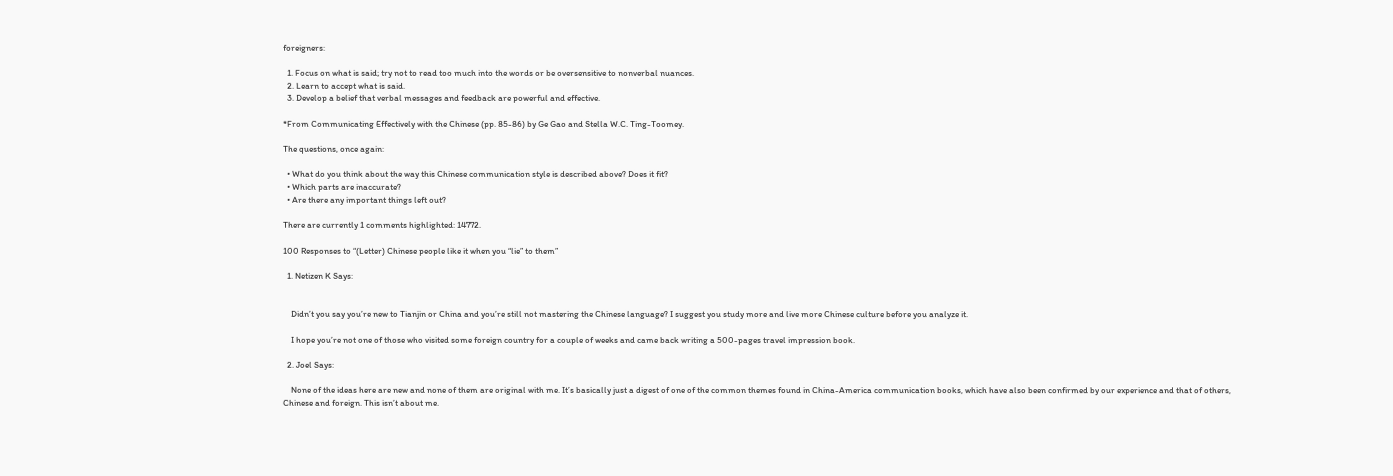foreigners:

  1. Focus on what is said; try not to read too much into the words or be oversensitive to nonverbal nuances.
  2. Learn to accept what is said.
  3. Develop a belief that verbal messages and feedback are powerful and effective.

*From Communicating Effectively with the Chinese (pp. 85-86) by Ge Gao and Stella W.C. Ting-Toomey.

The questions, once again:

  • What do you think about the way this Chinese communication style is described above? Does it fit?
  • Which parts are inaccurate?
  • Are there any important things left out?

There are currently 1 comments highlighted: 14772.

100 Responses to “(Letter) Chinese people like it when you “lie” to them”

  1. Netizen K Says:


    Didn’t you say you’re new to Tianjin or China and you’re still not mastering the Chinese language? I suggest you study more and live more Chinese culture before you analyze it.

    I hope you’re not one of those who visited some foreign country for a couple of weeks and came back writing a 500-pages travel impression book.

  2. Joel Says:

    None of the ideas here are new and none of them are original with me. It’s basically just a digest of one of the common themes found in China-America communication books, which have also been confirmed by our experience and that of others, Chinese and foreign. This isn’t about me.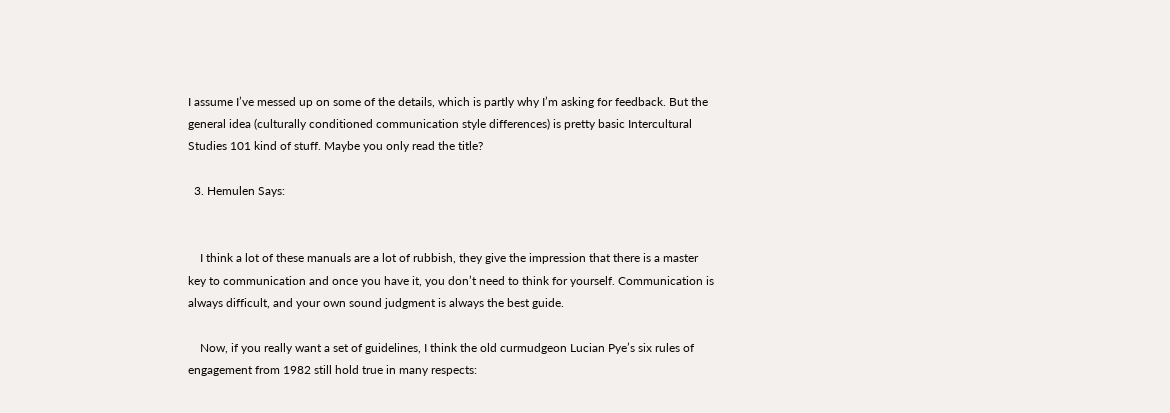I assume I’ve messed up on some of the details, which is partly why I’m asking for feedback. But the general idea (culturally conditioned communication style differences) is pretty basic Intercultural Studies 101 kind of stuff. Maybe you only read the title?

  3. Hemulen Says:


    I think a lot of these manuals are a lot of rubbish, they give the impression that there is a master key to communication and once you have it, you don’t need to think for yourself. Communication is always difficult, and your own sound judgment is always the best guide.

    Now, if you really want a set of guidelines, I think the old curmudgeon Lucian Pye’s six rules of engagement from 1982 still hold true in many respects: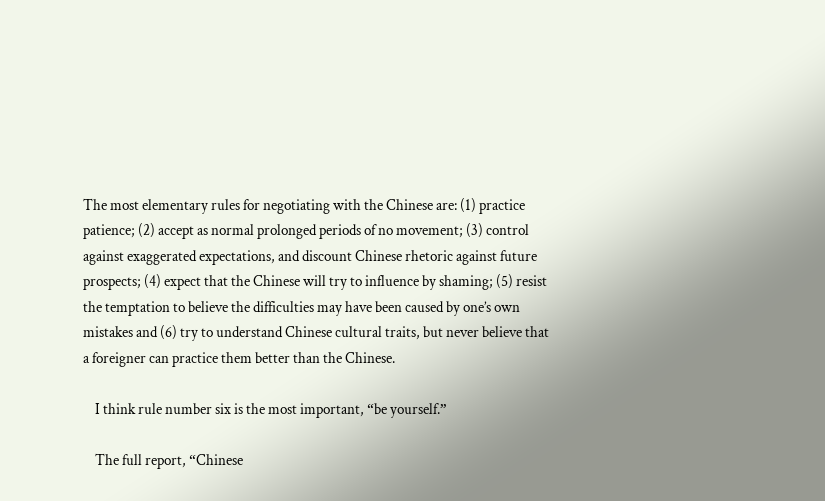The most elementary rules for negotiating with the Chinese are: (1) practice patience; (2) accept as normal prolonged periods of no movement; (3) control against exaggerated expectations, and discount Chinese rhetoric against future prospects; (4) expect that the Chinese will try to influence by shaming; (5) resist the temptation to believe the difficulties may have been caused by one’s own mistakes and (6) try to understand Chinese cultural traits, but never believe that a foreigner can practice them better than the Chinese.

    I think rule number six is the most important, “be yourself.”

    The full report, “Chinese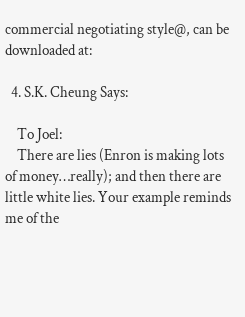commercial negotiating style@, can be downloaded at:

  4. S.K. Cheung Says:

    To Joel:
    There are lies (Enron is making lots of money…really); and then there are little white lies. Your example reminds me of the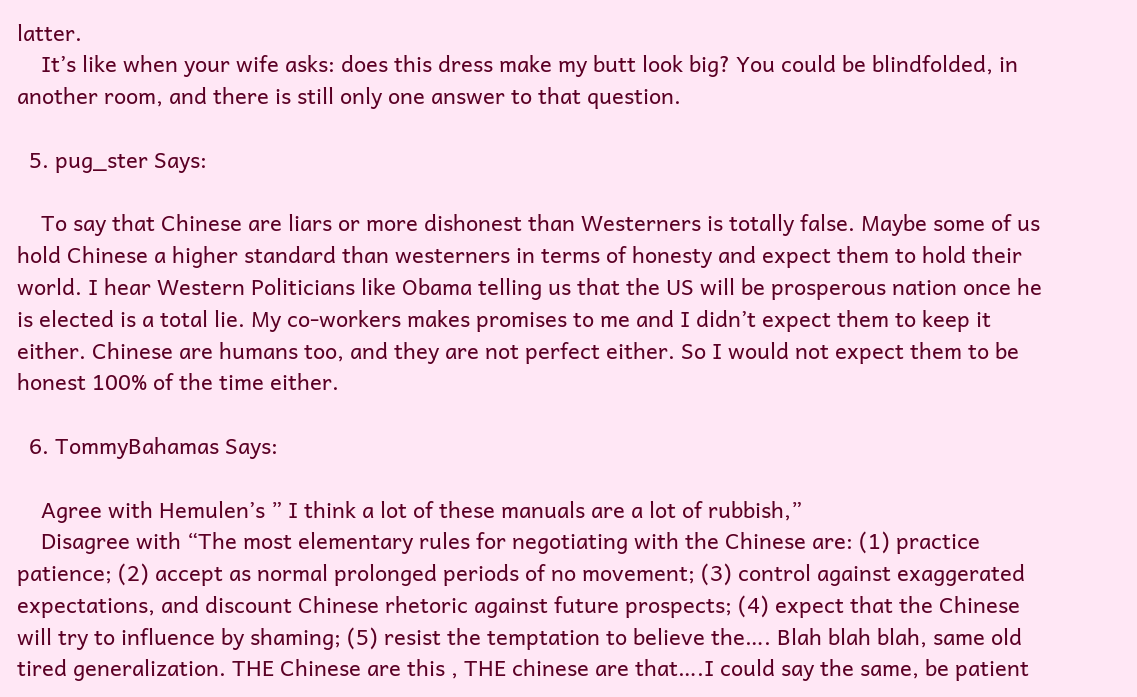latter.
    It’s like when your wife asks: does this dress make my butt look big? You could be blindfolded, in another room, and there is still only one answer to that question.

  5. pug_ster Says:

    To say that Chinese are liars or more dishonest than Westerners is totally false. Maybe some of us hold Chinese a higher standard than westerners in terms of honesty and expect them to hold their world. I hear Western Politicians like Obama telling us that the US will be prosperous nation once he is elected is a total lie. My co-workers makes promises to me and I didn’t expect them to keep it either. Chinese are humans too, and they are not perfect either. So I would not expect them to be honest 100% of the time either.

  6. TommyBahamas Says:

    Agree with Hemulen’s ” I think a lot of these manuals are a lot of rubbish,”
    Disagree with “The most elementary rules for negotiating with the Chinese are: (1) practice patience; (2) accept as normal prolonged periods of no movement; (3) control against exaggerated expectations, and discount Chinese rhetoric against future prospects; (4) expect that the Chinese will try to influence by shaming; (5) resist the temptation to believe the…. Blah blah blah, same old tired generalization. THE Chinese are this , THE chinese are that….I could say the same, be patient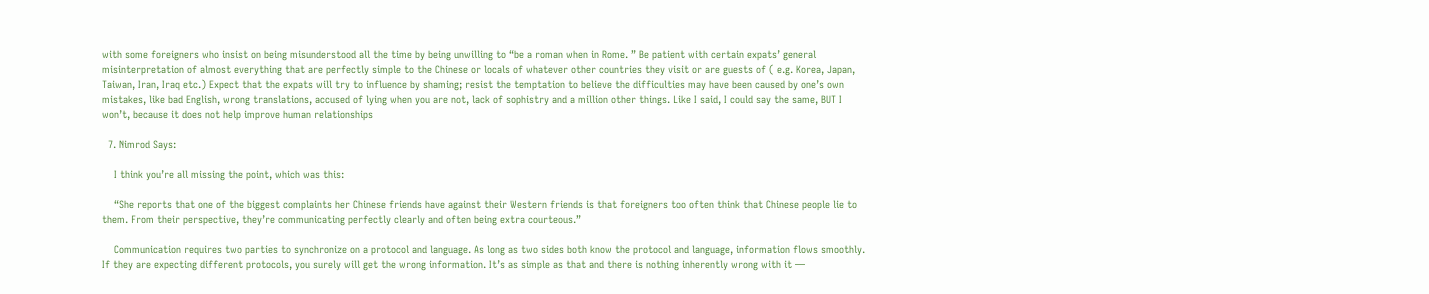with some foreigners who insist on being misunderstood all the time by being unwilling to “be a roman when in Rome. ” Be patient with certain expats’ general misinterpretation of almost everything that are perfectly simple to the Chinese or locals of whatever other countries they visit or are guests of ( e.g. Korea, Japan, Taiwan, Iran, Iraq etc.) Expect that the expats will try to influence by shaming; resist the temptation to believe the difficulties may have been caused by one’s own mistakes, like bad English, wrong translations, accused of lying when you are not, lack of sophistry and a million other things. Like I said, I could say the same, BUT I won’t, because it does not help improve human relationships

  7. Nimrod Says:

    I think you’re all missing the point, which was this:

    “She reports that one of the biggest complaints her Chinese friends have against their Western friends is that foreigners too often think that Chinese people lie to them. From their perspective, they’re communicating perfectly clearly and often being extra courteous.”

    Communication requires two parties to synchronize on a protocol and language. As long as two sides both know the protocol and language, information flows smoothly. If they are expecting different protocols, you surely will get the wrong information. It’s as simple as that and there is nothing inherently wrong with it —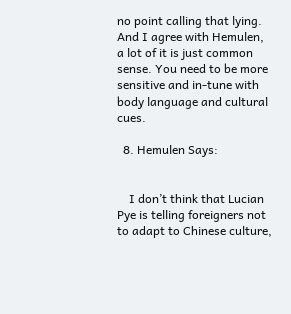no point calling that lying. And I agree with Hemulen, a lot of it is just common sense. You need to be more sensitive and in-tune with body language and cultural cues.

  8. Hemulen Says:


    I don’t think that Lucian Pye is telling foreigners not to adapt to Chinese culture,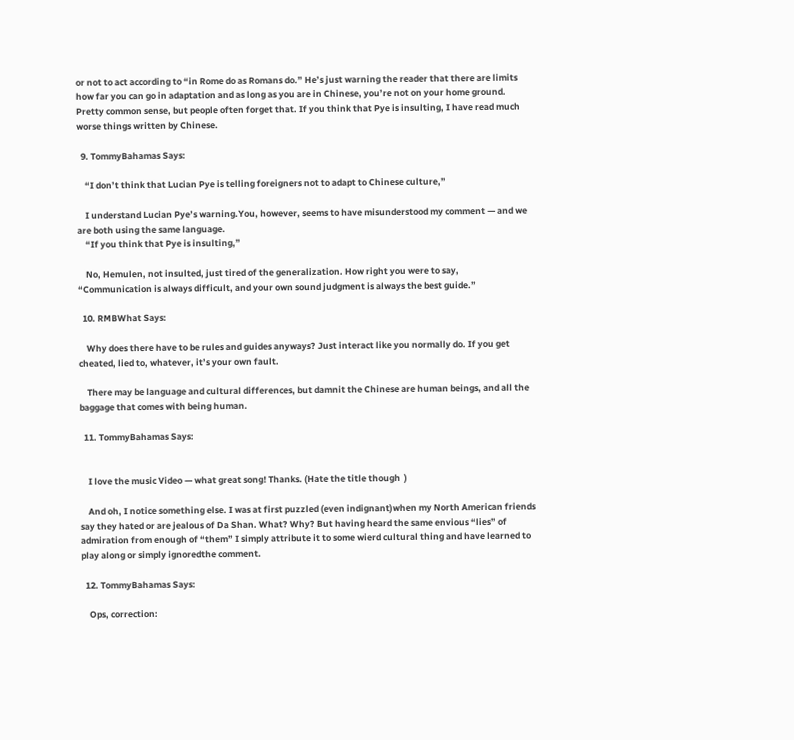or not to act according to “in Rome do as Romans do.” He’s just warning the reader that there are limits how far you can go in adaptation and as long as you are in Chinese, you’re not on your home ground. Pretty common sense, but people often forget that. If you think that Pye is insulting, I have read much worse things written by Chinese.

  9. TommyBahamas Says:

    “I don’t think that Lucian Pye is telling foreigners not to adapt to Chinese culture,”

    I understand Lucian Pye’s warning.You, however, seems to have misunderstood my comment — and we are both using the same language.
    “If you think that Pye is insulting,”

    No, Hemulen, not insulted, just tired of the generalization. How right you were to say, “Communication is always difficult, and your own sound judgment is always the best guide.”

  10. RMBWhat Says:

    Why does there have to be rules and guides anyways? Just interact like you normally do. If you get cheated, lied to, whatever, it’s your own fault.

    There may be language and cultural differences, but damnit the Chinese are human beings, and all the baggage that comes with being human.

  11. TommyBahamas Says:


    I love the music Video — what great song! Thanks. (Hate the title though  )

    And oh, I notice something else. I was at first puzzled (even indignant)when my North American friends say they hated or are jealous of Da Shan. What? Why? But having heard the same envious “lies” of admiration from enough of “them” I simply attribute it to some wierd cultural thing and have learned to play along or simply ignoredthe comment.

  12. TommyBahamas Says:

    Ops, correction: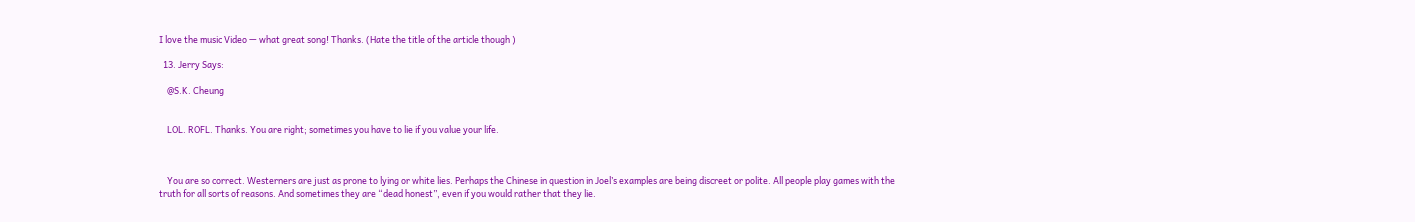I love the music Video — what great song! Thanks. (Hate the title of the article though )

  13. Jerry Says:

    @S.K. Cheung


    LOL. ROFL. Thanks. You are right; sometimes you have to lie if you value your life.



    You are so correct. Westerners are just as prone to lying or white lies. Perhaps the Chinese in question in Joel’s examples are being discreet or polite. All people play games with the truth for all sorts of reasons. And sometimes they are “dead honest”, even if you would rather that they lie.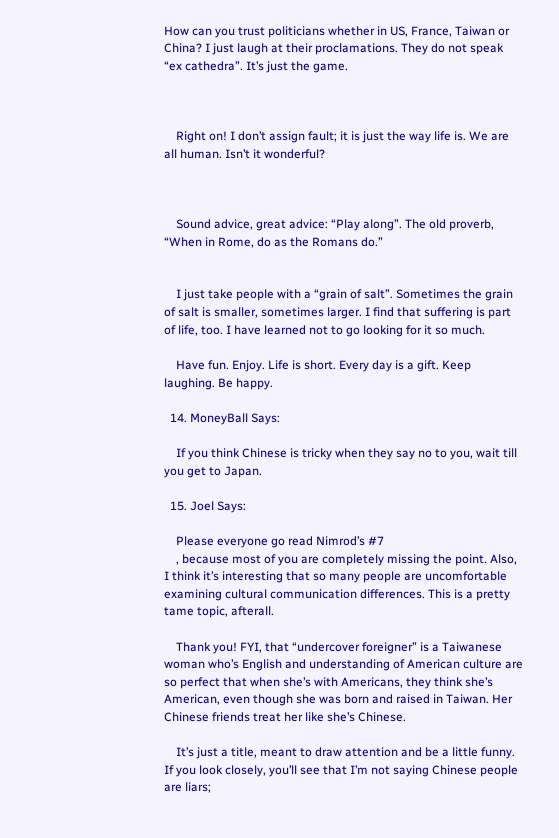How can you trust politicians whether in US, France, Taiwan or China? I just laugh at their proclamations. They do not speak “ex cathedra”. It’s just the game.



    Right on! I don’t assign fault; it is just the way life is. We are all human. Isn’t it wonderful?



    Sound advice, great advice: “Play along”. The old proverb, “When in Rome, do as the Romans do.”


    I just take people with a “grain of salt”. Sometimes the grain of salt is smaller, sometimes larger. I find that suffering is part of life, too. I have learned not to go looking for it so much.

    Have fun. Enjoy. Life is short. Every day is a gift. Keep laughing. Be happy.

  14. MoneyBall Says:

    If you think Chinese is tricky when they say no to you, wait till you get to Japan.

  15. Joel Says:

    Please everyone go read Nimrod’s #7
    , because most of you are completely missing the point. Also, I think it’s interesting that so many people are uncomfortable examining cultural communication differences. This is a pretty tame topic, afterall.

    Thank you! FYI, that “undercover foreigner” is a Taiwanese woman who’s English and understanding of American culture are so perfect that when she’s with Americans, they think she’s American, even though she was born and raised in Taiwan. Her Chinese friends treat her like she’s Chinese.

    It’s just a title, meant to draw attention and be a little funny. If you look closely, you’ll see that I’m not saying Chinese people are liars;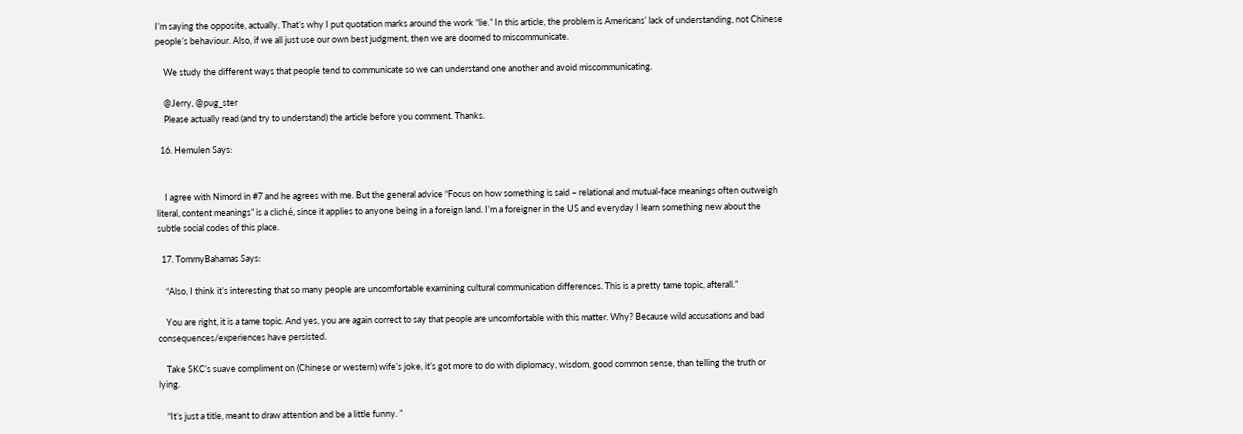I’m saying the opposite, actually. That’s why I put quotation marks around the work “lie.” In this article, the problem is Americans’ lack of understanding, not Chinese people’s behaviour. Also, if we all just use our own best judgment, then we are doomed to miscommunicate.

    We study the different ways that people tend to communicate so we can understand one another and avoid miscommunicating.

    @Jerry, @pug_ster
    Please actually read (and try to understand) the article before you comment. Thanks.

  16. Hemulen Says:


    I agree with Nimord in #7 and he agrees with me. But the general advice “Focus on how something is said – relational and mutual-face meanings often outweigh literal, content meanings” is a cliché, since it applies to anyone being in a foreign land. I’m a foreigner in the US and everyday I learn something new about the subtle social codes of this place.

  17. TommyBahamas Says:

    “Also, I think it’s interesting that so many people are uncomfortable examining cultural communication differences. This is a pretty tame topic, afterall.”

    You are right, it is a tame topic. And yes, you are again correct to say that people are uncomfortable with this matter. Why? Because wild accusations and bad consequences/experiences have persisted.

    Take SKC’s suave compliment on (Chinese or western) wife’s joke, it’s got more to do with diplomacy, wisdom, good common sense, than telling the truth or lying.

    “It’s just a title, meant to draw attention and be a little funny. ”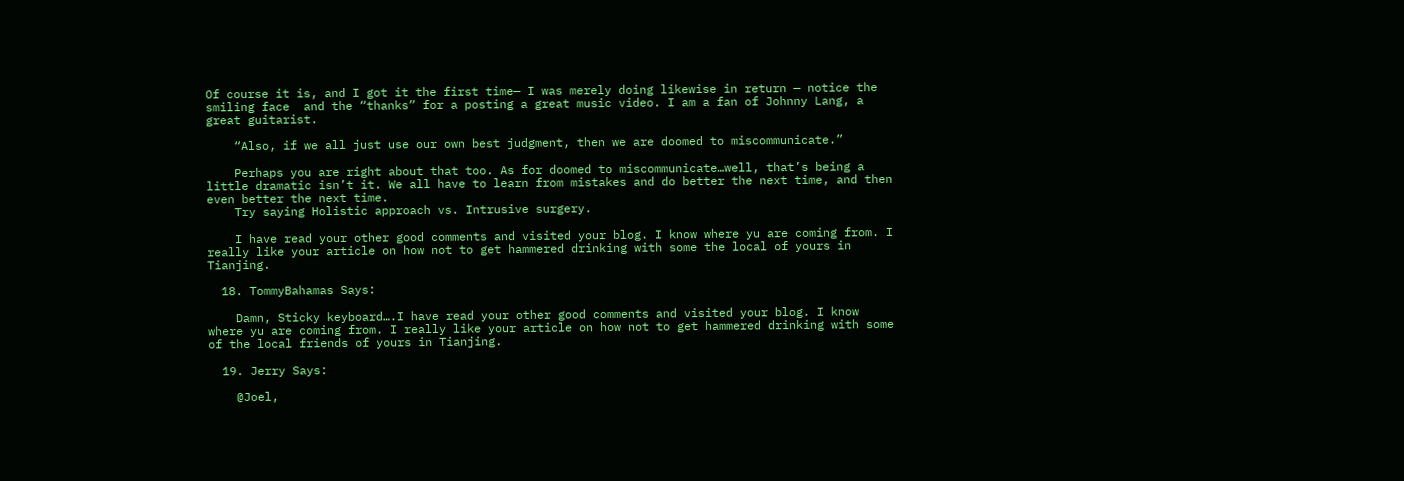Of course it is, and I got it the first time— I was merely doing likewise in return — notice the smiling face  and the “thanks” for a posting a great music video. I am a fan of Johnny Lang, a great guitarist.

    “Also, if we all just use our own best judgment, then we are doomed to miscommunicate.”

    Perhaps you are right about that too. As for doomed to miscommunicate…well, that’s being a little dramatic isn’t it. We all have to learn from mistakes and do better the next time, and then even better the next time.
    Try saying Holistic approach vs. Intrusive surgery.

    I have read your other good comments and visited your blog. I know where yu are coming from. I really like your article on how not to get hammered drinking with some the local of yours in Tianjing.

  18. TommyBahamas Says:

    Damn, Sticky keyboard….I have read your other good comments and visited your blog. I know where yu are coming from. I really like your article on how not to get hammered drinking with some of the local friends of yours in Tianjing.

  19. Jerry Says:

    @Joel,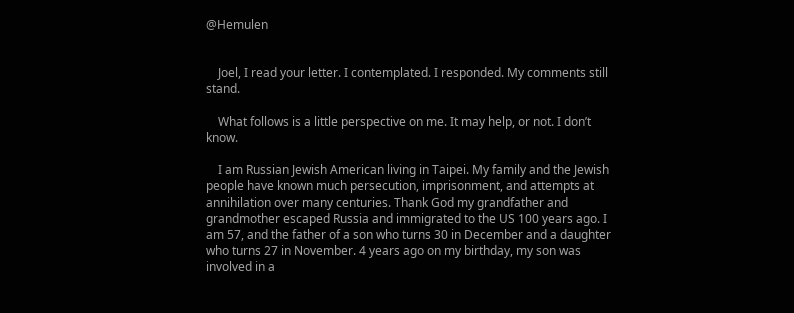@Hemulen


    Joel, I read your letter. I contemplated. I responded. My comments still stand.

    What follows is a little perspective on me. It may help, or not. I don’t know.

    I am Russian Jewish American living in Taipei. My family and the Jewish people have known much persecution, imprisonment, and attempts at annihilation over many centuries. Thank God my grandfather and grandmother escaped Russia and immigrated to the US 100 years ago. I am 57, and the father of a son who turns 30 in December and a daughter who turns 27 in November. 4 years ago on my birthday, my son was involved in a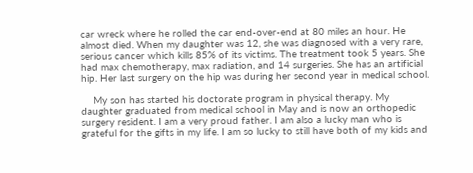car wreck where he rolled the car end-over-end at 80 miles an hour. He almost died. When my daughter was 12, she was diagnosed with a very rare, serious cancer which kills 85% of its victims. The treatment took 5 years. She had max chemotherapy, max radiation, and 14 surgeries. She has an artificial hip. Her last surgery on the hip was during her second year in medical school.

    My son has started his doctorate program in physical therapy. My daughter graduated from medical school in May and is now an orthopedic surgery resident. I am a very proud father. I am also a lucky man who is grateful for the gifts in my life. I am so lucky to still have both of my kids and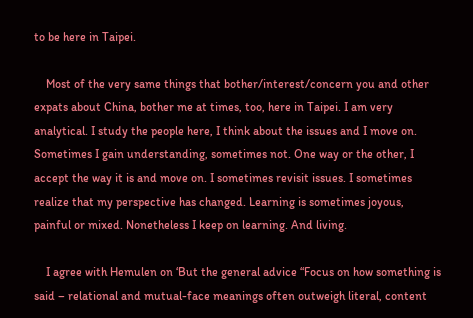to be here in Taipei.

    Most of the very same things that bother/interest/concern you and other expats about China, bother me at times, too, here in Taipei. I am very analytical. I study the people here, I think about the issues and I move on. Sometimes I gain understanding, sometimes not. One way or the other, I accept the way it is and move on. I sometimes revisit issues. I sometimes realize that my perspective has changed. Learning is sometimes joyous, painful or mixed. Nonetheless I keep on learning. And living.

    I agree with Hemulen on ‘But the general advice “Focus on how something is said – relational and mutual-face meanings often outweigh literal, content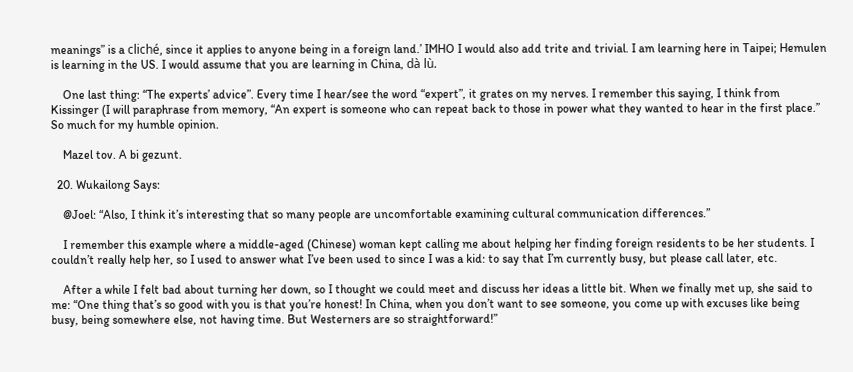meanings” is a cliché, since it applies to anyone being in a foreign land.’ IMHO I would also add trite and trivial. I am learning here in Taipei; Hemulen is learning in the US. I would assume that you are learning in China, dà lù.

    One last thing: “The experts’ advice”. Every time I hear/see the word “expert”, it grates on my nerves. I remember this saying, I think from Kissinger (I will paraphrase from memory, “An expert is someone who can repeat back to those in power what they wanted to hear in the first place.” So much for my humble opinion.

    Mazel tov. A bi gezunt.

  20. Wukailong Says:

    @Joel: “Also, I think it’s interesting that so many people are uncomfortable examining cultural communication differences.”

    I remember this example where a middle-aged (Chinese) woman kept calling me about helping her finding foreign residents to be her students. I couldn’t really help her, so I used to answer what I’ve been used to since I was a kid: to say that I’m currently busy, but please call later, etc.

    After a while I felt bad about turning her down, so I thought we could meet and discuss her ideas a little bit. When we finally met up, she said to me: “One thing that’s so good with you is that you’re honest! In China, when you don’t want to see someone, you come up with excuses like being busy, being somewhere else, not having time. But Westerners are so straightforward!”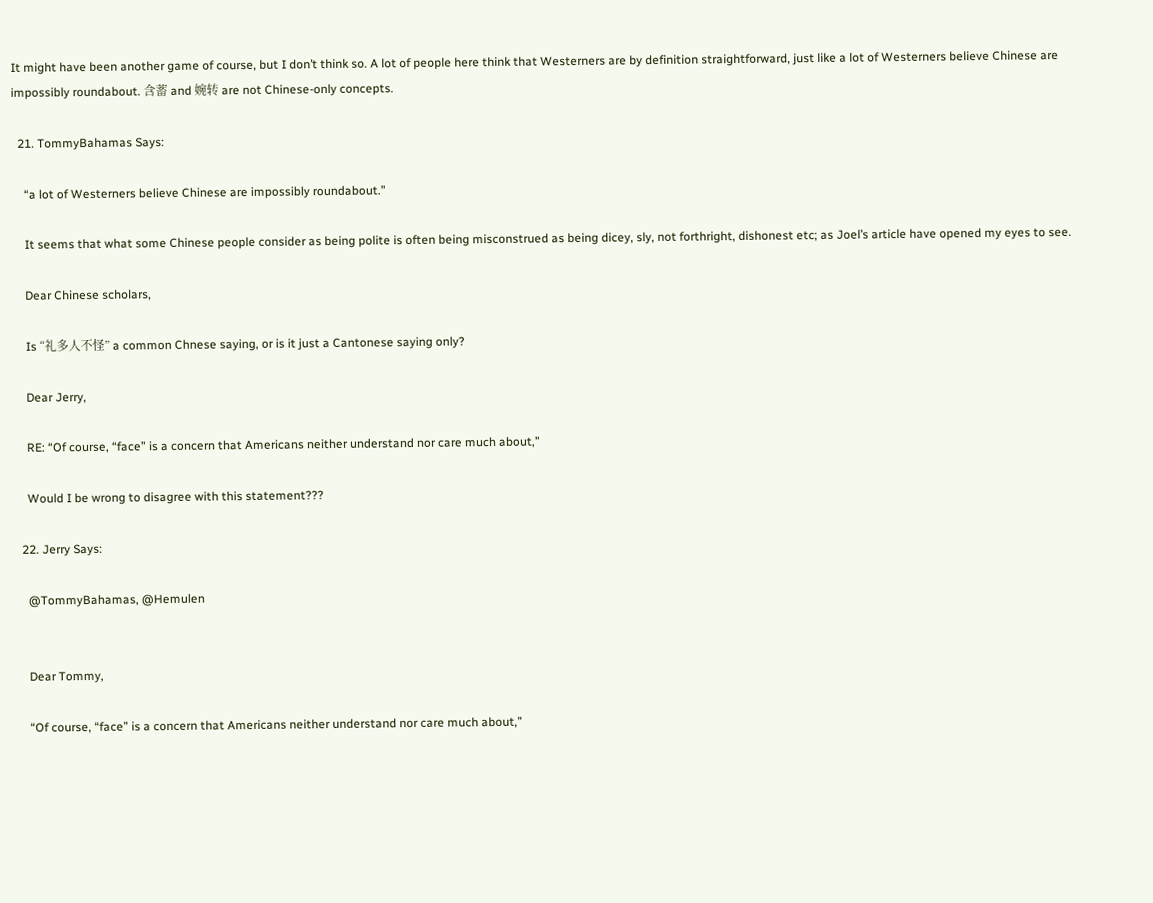It might have been another game of course, but I don’t think so. A lot of people here think that Westerners are by definition straightforward, just like a lot of Westerners believe Chinese are impossibly roundabout. 含蓄 and 婉转 are not Chinese-only concepts.

  21. TommyBahamas Says:

    “a lot of Westerners believe Chinese are impossibly roundabout.”

    It seems that what some Chinese people consider as being polite is often being misconstrued as being dicey, sly, not forthright, dishonest etc; as Joel’s article have opened my eyes to see.

    Dear Chinese scholars,

    Is “礼多人不怪” a common Chnese saying, or is it just a Cantonese saying only?

    Dear Jerry,

    RE: “Of course, “face” is a concern that Americans neither understand nor care much about,”

    Would I be wrong to disagree with this statement???

  22. Jerry Says:

    @TommyBahamas, @Hemulen


    Dear Tommy,

    “Of course, “face” is a concern that Americans neither understand nor care much about,”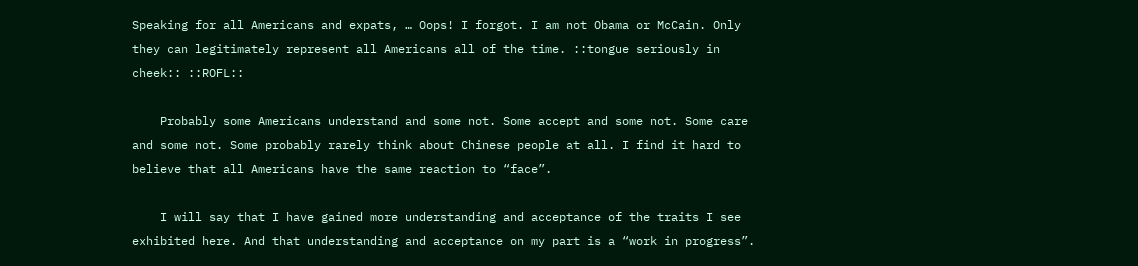Speaking for all Americans and expats, … Oops! I forgot. I am not Obama or McCain. Only they can legitimately represent all Americans all of the time. ::tongue seriously in cheek:: ::ROFL::

    Probably some Americans understand and some not. Some accept and some not. Some care and some not. Some probably rarely think about Chinese people at all. I find it hard to believe that all Americans have the same reaction to “face”.

    I will say that I have gained more understanding and acceptance of the traits I see exhibited here. And that understanding and acceptance on my part is a “work in progress”.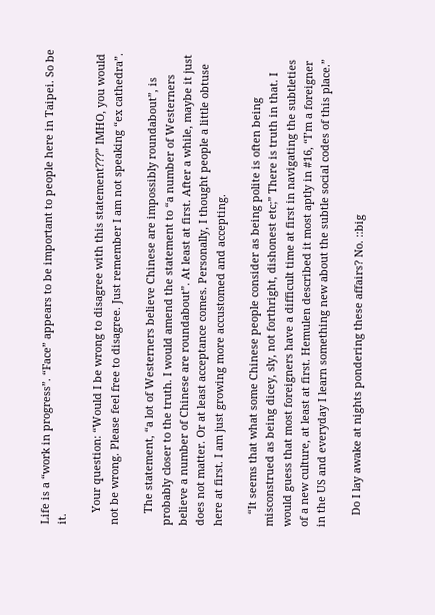Life is a “work in progress”. “Face” appears to be important to people here in Taipei. So be it.

    Your question: “Would I be wrong to disagree with this statement???” IMHO, you would not be wrong. Please feel free to disagree. Just remember I am not speaking “ex cathedra”.

    The statement, “a lot of Westerners believe Chinese are impossibly roundabout”, is probably closer to the truth. I would amend the statement to “a number of Westerners believe a number of Chinese are roundabout”. At least at first. After a while, maybe it just does not matter. Or at least acceptance comes. Personally, I thought people a little obtuse here at first. I am just growing more accustomed and accepting.

    “It seems that what some Chinese people consider as being polite is often being misconstrued as being dicey, sly, not forthright, dishonest etc;” There is truth in that. I would guess that most foreigners have a difficult time at first in navigating the subtleties of a new culture, at least at first. Hemulen described it most aptly in #16, “I’m a foreigner in the US and everyday I learn something new about the subtle social codes of this place.”

    Do I lay awake at nights pondering these affairs? No. ::big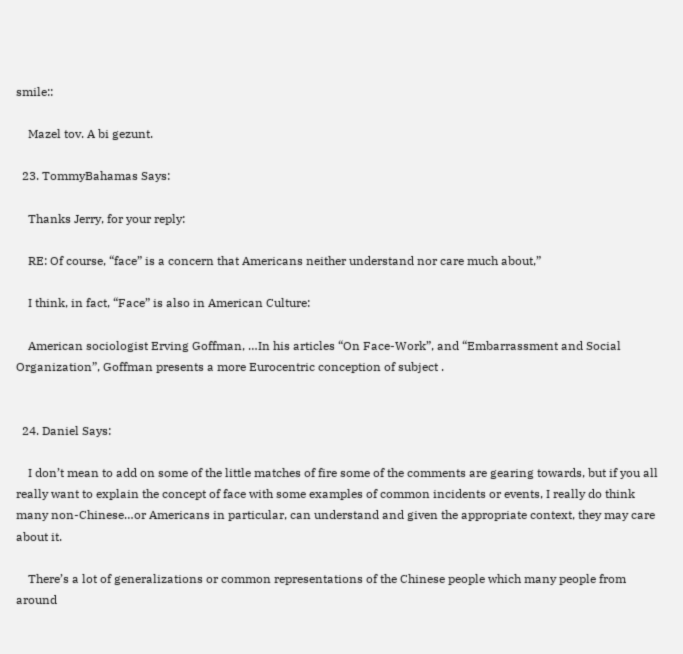smile::

    Mazel tov. A bi gezunt.

  23. TommyBahamas Says:

    Thanks Jerry, for your reply:

    RE: Of course, “face” is a concern that Americans neither understand nor care much about,”

    I think, in fact, “Face” is also in American Culture:

    American sociologist Erving Goffman, …In his articles “On Face-Work”, and “Embarrassment and Social Organization”, Goffman presents a more Eurocentric conception of subject .


  24. Daniel Says:

    I don’t mean to add on some of the little matches of fire some of the comments are gearing towards, but if you all really want to explain the concept of face with some examples of common incidents or events, I really do think many non-Chinese…or Americans in particular, can understand and given the appropriate context, they may care about it.

    There’s a lot of generalizations or common representations of the Chinese people which many people from around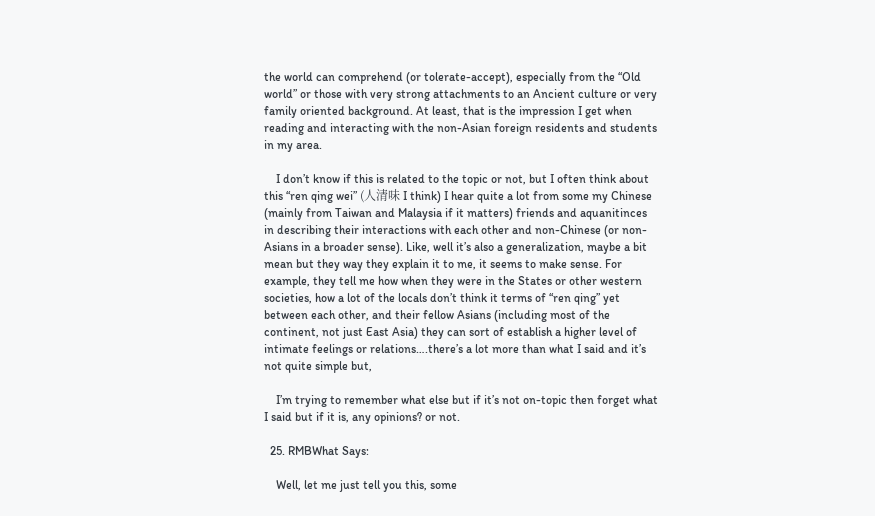the world can comprehend (or tolerate-accept), especially from the “Old world” or those with very strong attachments to an Ancient culture or very family oriented background. At least, that is the impression I get when reading and interacting with the non-Asian foreign residents and students in my area.

    I don’t know if this is related to the topic or not, but I often think about this “ren qing wei” (人清味 I think) I hear quite a lot from some my Chinese (mainly from Taiwan and Malaysia if it matters) friends and aquanitinces in describing their interactions with each other and non-Chinese (or non-Asians in a broader sense). Like, well it’s also a generalization, maybe a bit mean but they way they explain it to me, it seems to make sense. For example, they tell me how when they were in the States or other western societies, how a lot of the locals don’t think it terms of “ren qing” yet between each other, and their fellow Asians (including most of the continent, not just East Asia) they can sort of establish a higher level of intimate feelings or relations….there’s a lot more than what I said and it’s not quite simple but,

    I’m trying to remember what else but if it’s not on-topic then forget what I said but if it is, any opinions? or not.

  25. RMBWhat Says:

    Well, let me just tell you this, some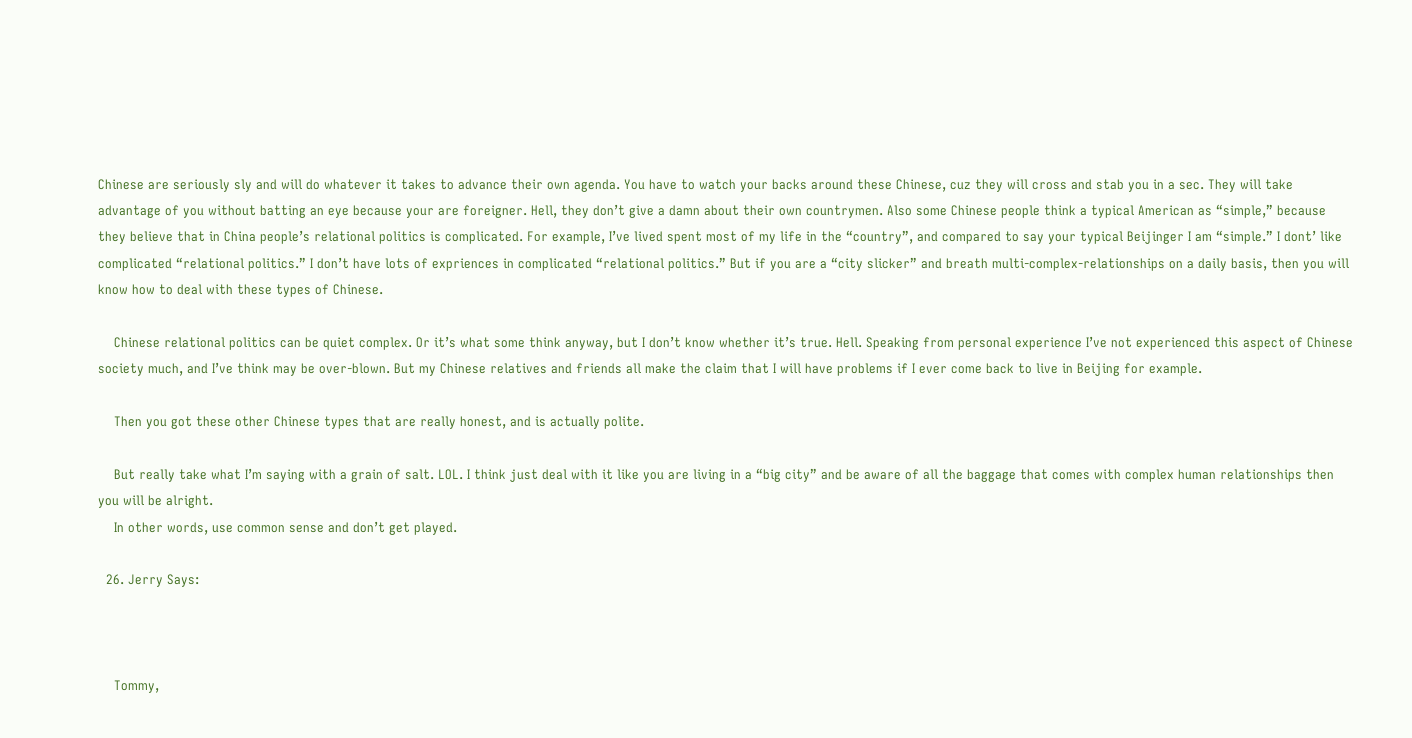Chinese are seriously sly and will do whatever it takes to advance their own agenda. You have to watch your backs around these Chinese, cuz they will cross and stab you in a sec. They will take advantage of you without batting an eye because your are foreigner. Hell, they don’t give a damn about their own countrymen. Also some Chinese people think a typical American as “simple,” because they believe that in China people’s relational politics is complicated. For example, I’ve lived spent most of my life in the “country”, and compared to say your typical Beijinger I am “simple.” I dont’ like complicated “relational politics.” I don’t have lots of expriences in complicated “relational politics.” But if you are a “city slicker” and breath multi-complex-relationships on a daily basis, then you will know how to deal with these types of Chinese.

    Chinese relational politics can be quiet complex. Or it’s what some think anyway, but I don’t know whether it’s true. Hell. Speaking from personal experience I’ve not experienced this aspect of Chinese society much, and I’ve think may be over-blown. But my Chinese relatives and friends all make the claim that I will have problems if I ever come back to live in Beijing for example.

    Then you got these other Chinese types that are really honest, and is actually polite.

    But really take what I’m saying with a grain of salt. LOL. I think just deal with it like you are living in a “big city” and be aware of all the baggage that comes with complex human relationships then you will be alright.
    In other words, use common sense and don’t get played.

  26. Jerry Says:



    Tommy,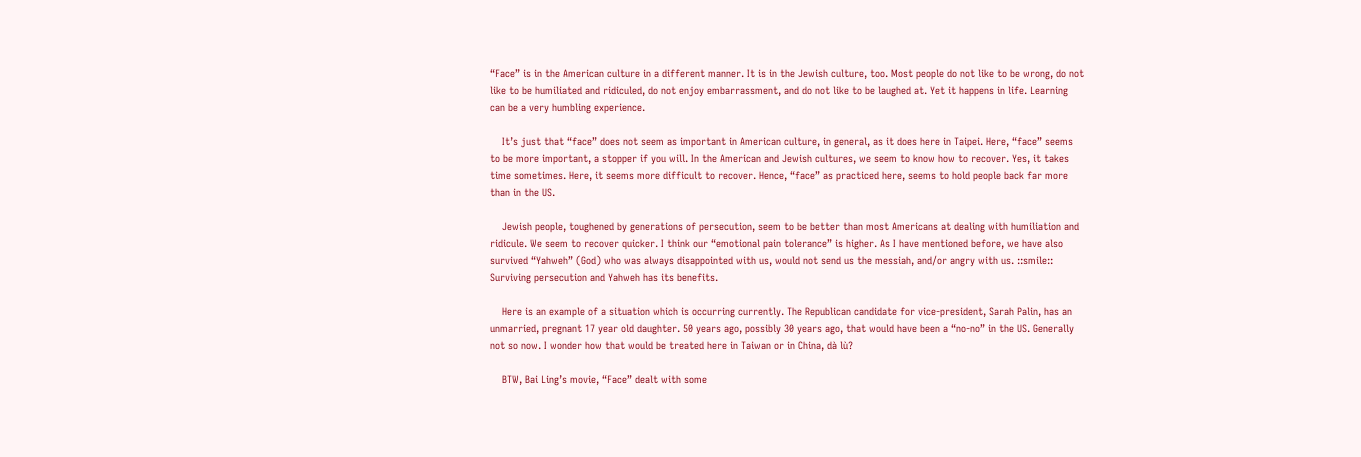“Face” is in the American culture in a different manner. It is in the Jewish culture, too. Most people do not like to be wrong, do not like to be humiliated and ridiculed, do not enjoy embarrassment, and do not like to be laughed at. Yet it happens in life. Learning can be a very humbling experience.

    It’s just that “face” does not seem as important in American culture, in general, as it does here in Taipei. Here, “face” seems to be more important, a stopper if you will. In the American and Jewish cultures, we seem to know how to recover. Yes, it takes time sometimes. Here, it seems more difficult to recover. Hence, “face” as practiced here, seems to hold people back far more than in the US.

    Jewish people, toughened by generations of persecution, seem to be better than most Americans at dealing with humiliation and ridicule. We seem to recover quicker. I think our “emotional pain tolerance” is higher. As I have mentioned before, we have also survived “Yahweh” (God) who was always disappointed with us, would not send us the messiah, and/or angry with us. ::smile:: Surviving persecution and Yahweh has its benefits.

    Here is an example of a situation which is occurring currently. The Republican candidate for vice-president, Sarah Palin, has an unmarried, pregnant 17 year old daughter. 50 years ago, possibly 30 years ago, that would have been a “no-no” in the US. Generally not so now. I wonder how that would be treated here in Taiwan or in China, dà lù?

    BTW, Bai Ling’s movie, “Face” dealt with some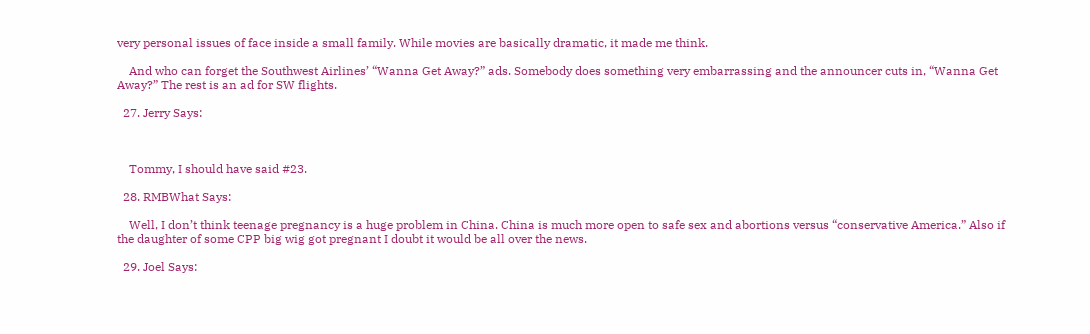very personal issues of face inside a small family. While movies are basically dramatic, it made me think.

    And who can forget the Southwest Airlines’ “Wanna Get Away?” ads. Somebody does something very embarrassing and the announcer cuts in, “Wanna Get Away?” The rest is an ad for SW flights.

  27. Jerry Says:



    Tommy, I should have said #23.

  28. RMBWhat Says:

    Well, I don’t think teenage pregnancy is a huge problem in China. China is much more open to safe sex and abortions versus “conservative America.” Also if the daughter of some CPP big wig got pregnant I doubt it would be all over the news.

  29. Joel Says: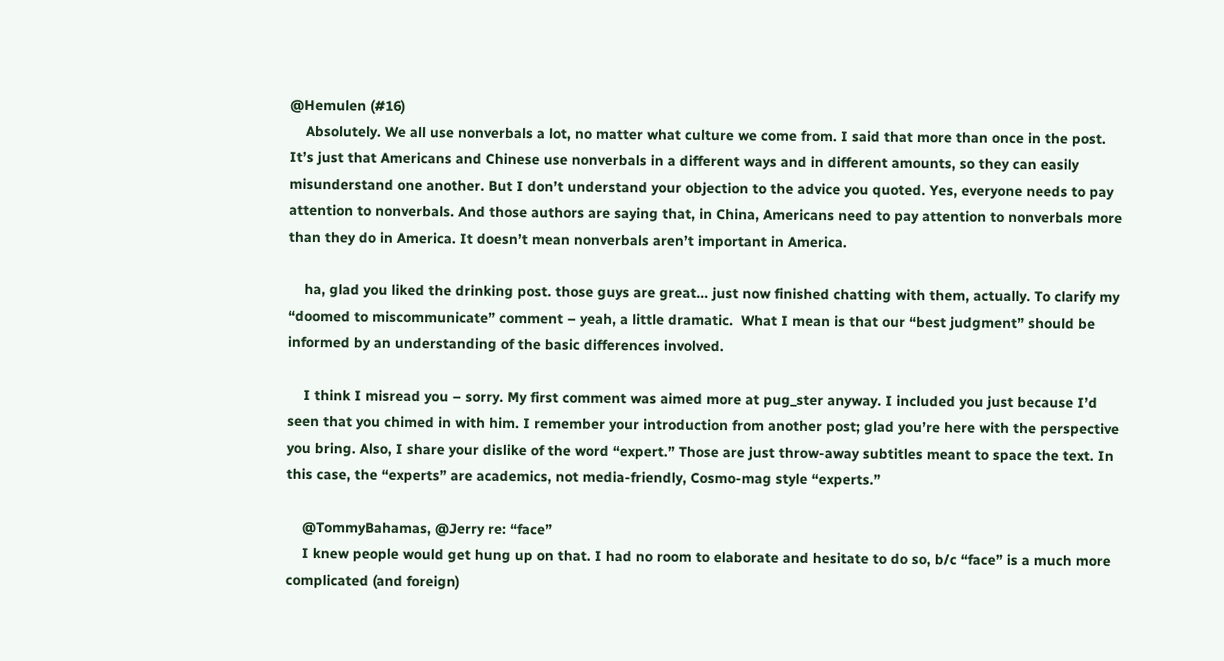@Hemulen (#16)
    Absolutely. We all use nonverbals a lot, no matter what culture we come from. I said that more than once in the post. It’s just that Americans and Chinese use nonverbals in a different ways and in different amounts, so they can easily misunderstand one another. But I don’t understand your objection to the advice you quoted. Yes, everyone needs to pay attention to nonverbals. And those authors are saying that, in China, Americans need to pay attention to nonverbals more than they do in America. It doesn’t mean nonverbals aren’t important in America.

    ha, glad you liked the drinking post. those guys are great… just now finished chatting with them, actually. To clarify my “doomed to miscommunicate” comment – yeah, a little dramatic.  What I mean is that our “best judgment” should be informed by an understanding of the basic differences involved.

    I think I misread you – sorry. My first comment was aimed more at pug_ster anyway. I included you just because I’d seen that you chimed in with him. I remember your introduction from another post; glad you’re here with the perspective you bring. Also, I share your dislike of the word “expert.” Those are just throw-away subtitles meant to space the text. In this case, the “experts” are academics, not media-friendly, Cosmo-mag style “experts.”

    @TommyBahamas, @Jerry re: “face”
    I knew people would get hung up on that. I had no room to elaborate and hesitate to do so, b/c “face” is a much more complicated (and foreign)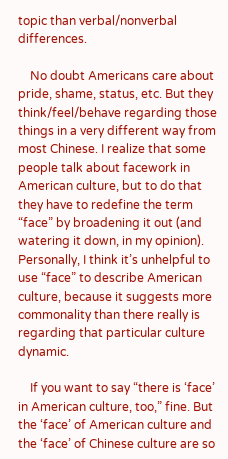topic than verbal/nonverbal differences.

    No doubt Americans care about pride, shame, status, etc. But they think/feel/behave regarding those things in a very different way from most Chinese. I realize that some people talk about facework in American culture, but to do that they have to redefine the term “face” by broadening it out (and watering it down, in my opinion). Personally, I think it’s unhelpful to use “face” to describe American culture, because it suggests more commonality than there really is regarding that particular culture dynamic.

    If you want to say “there is ‘face’ in American culture, too,” fine. But the ‘face’ of American culture and the ‘face’ of Chinese culture are so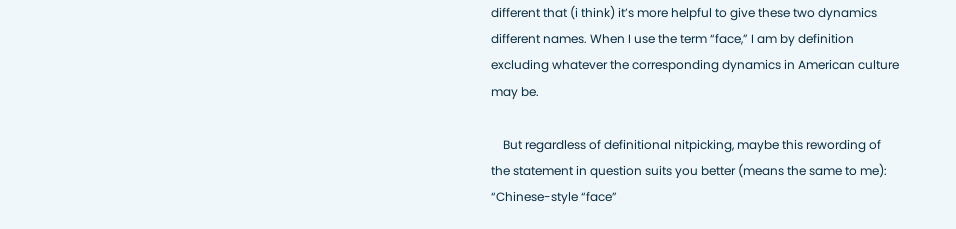different that (i think) it’s more helpful to give these two dynamics different names. When I use the term “face,” I am by definition excluding whatever the corresponding dynamics in American culture may be.

    But regardless of definitional nitpicking, maybe this rewording of the statement in question suits you better (means the same to me): “Chinese-style “face”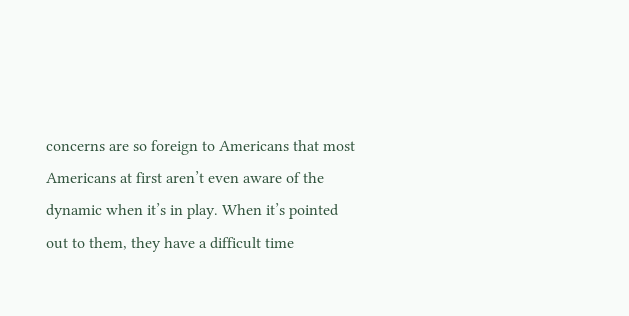concerns are so foreign to Americans that most Americans at first aren’t even aware of the dynamic when it’s in play. When it’s pointed out to them, they have a difficult time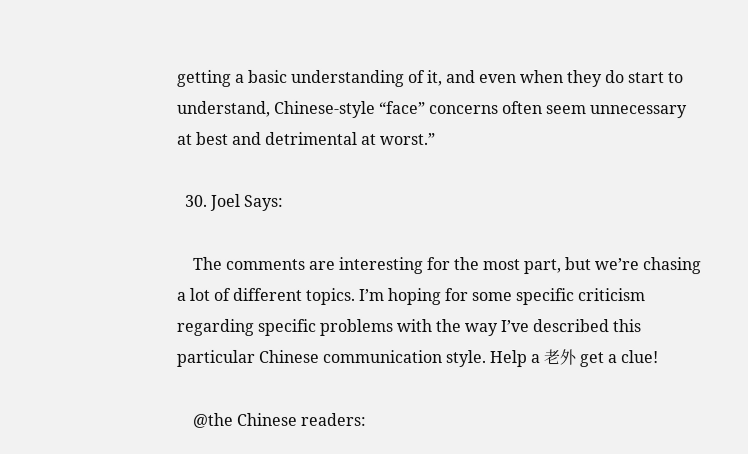getting a basic understanding of it, and even when they do start to understand, Chinese-style “face” concerns often seem unnecessary at best and detrimental at worst.”

  30. Joel Says:

    The comments are interesting for the most part, but we’re chasing a lot of different topics. I’m hoping for some specific criticism regarding specific problems with the way I’ve described this particular Chinese communication style. Help a 老外 get a clue!

    @the Chinese readers: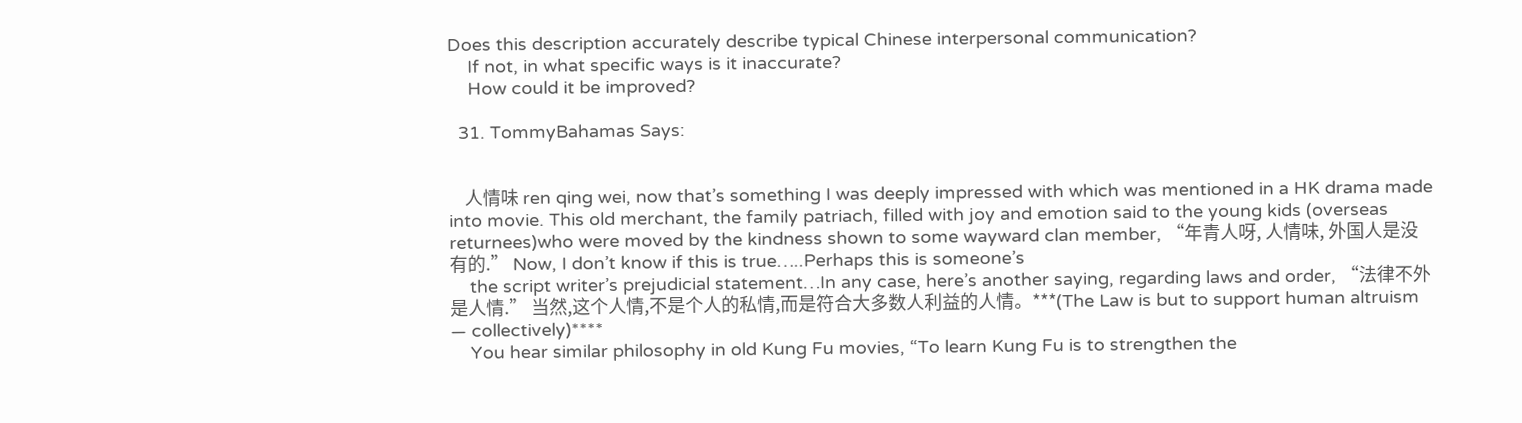Does this description accurately describe typical Chinese interpersonal communication?
    If not, in what specific ways is it inaccurate?
    How could it be improved?

  31. TommyBahamas Says:


    人情味 ren qing wei, now that’s something I was deeply impressed with which was mentioned in a HK drama made into movie. This old merchant, the family patriach, filled with joy and emotion said to the young kids (overseas returnees)who were moved by the kindness shown to some wayward clan member, “年青人呀, 人情味, 外国人是没有的.” Now, I don’t know if this is true…..Perhaps this is someone’s
    the script writer’s prejudicial statement…In any case, here’s another saying, regarding laws and order, “法律不外是人情.” 当然,这个人情,不是个人的私情,而是符合大多数人利益的人情。***(The Law is but to support human altruism — collectively)****
    You hear similar philosophy in old Kung Fu movies, “To learn Kung Fu is to strengthen the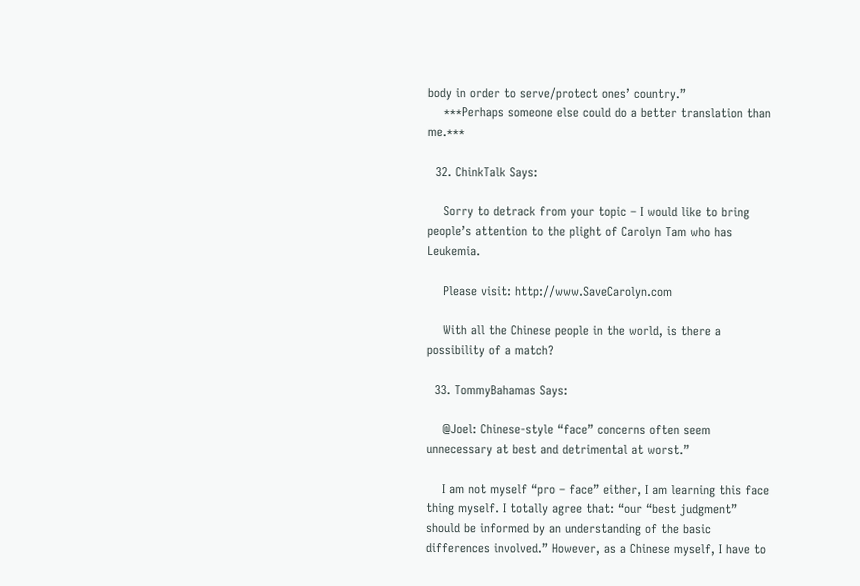body in order to serve/protect ones’ country.”
    ***Perhaps someone else could do a better translation than me.***

  32. ChinkTalk Says:

    Sorry to detrack from your topic – I would like to bring people’s attention to the plight of Carolyn Tam who has Leukemia.

    Please visit: http://www.SaveCarolyn.com

    With all the Chinese people in the world, is there a possibility of a match?

  33. TommyBahamas Says:

    @Joel: Chinese-style “face” concerns often seem unnecessary at best and detrimental at worst.”

    I am not myself “pro – face” either, I am learning this face thing myself. I totally agree that: “our “best judgment” should be informed by an understanding of the basic differences involved.” However, as a Chinese myself, I have to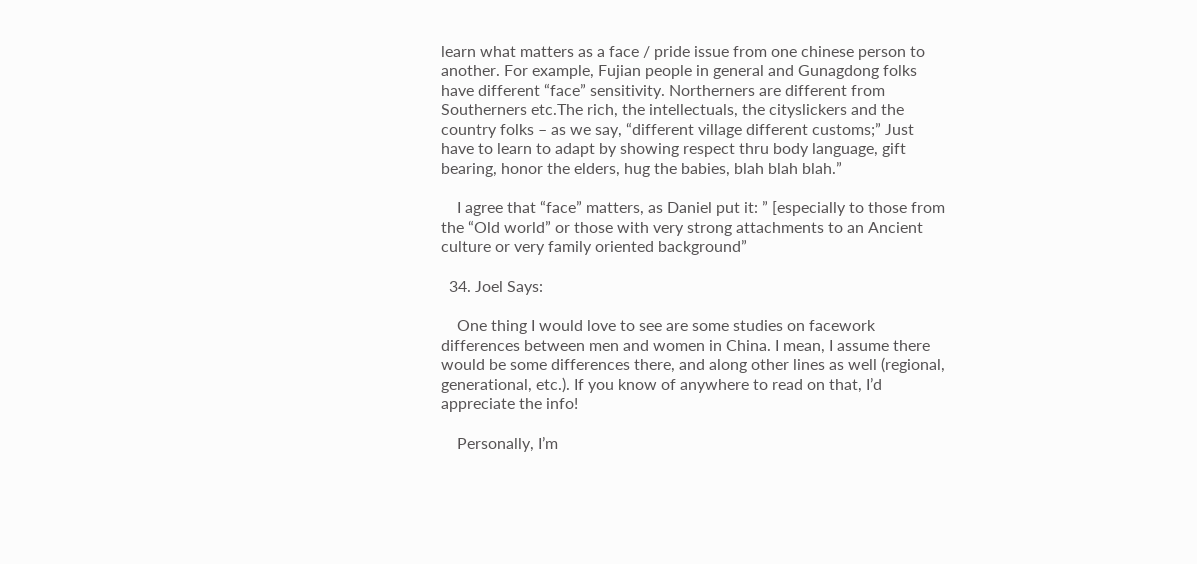learn what matters as a face / pride issue from one chinese person to another. For example, Fujian people in general and Gunagdong folks have different “face” sensitivity. Northerners are different from Southerners etc.The rich, the intellectuals, the cityslickers and the country folks – as we say, “different village different customs;” Just have to learn to adapt by showing respect thru body language, gift bearing, honor the elders, hug the babies, blah blah blah.”

    I agree that “face” matters, as Daniel put it: ” [especially to those from the “Old world” or those with very strong attachments to an Ancient culture or very family oriented background”

  34. Joel Says:

    One thing I would love to see are some studies on facework differences between men and women in China. I mean, I assume there would be some differences there, and along other lines as well (regional, generational, etc.). If you know of anywhere to read on that, I’d appreciate the info!

    Personally, I’m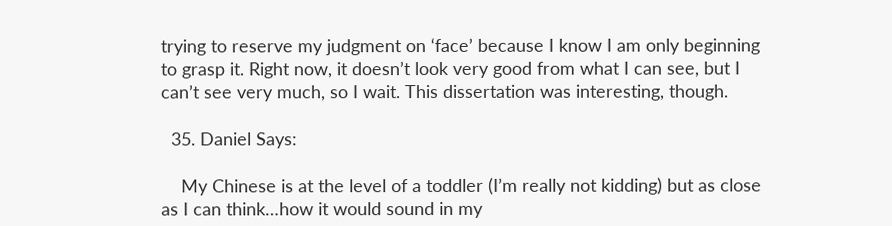trying to reserve my judgment on ‘face’ because I know I am only beginning to grasp it. Right now, it doesn’t look very good from what I can see, but I can’t see very much, so I wait. This dissertation was interesting, though.

  35. Daniel Says:

    My Chinese is at the level of a toddler (I’m really not kidding) but as close as I can think…how it would sound in my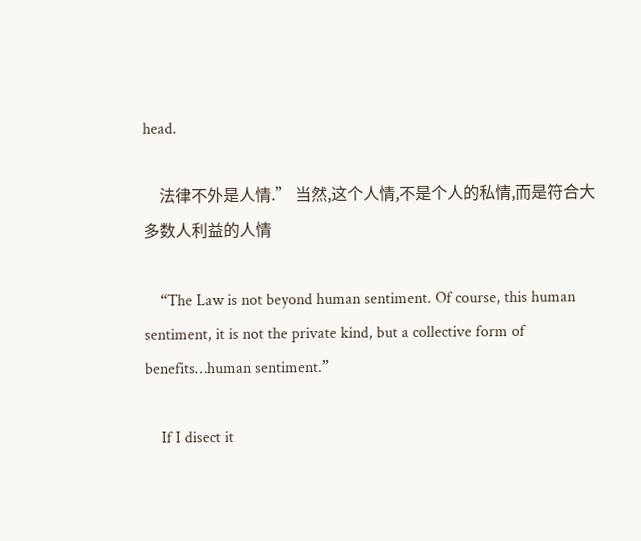head.

    法律不外是人情.” 当然,这个人情,不是个人的私情,而是符合大多数人利益的人情

    “The Law is not beyond human sentiment. Of course, this human sentiment, it is not the private kind, but a collective form of benefits…human sentiment.”

    If I disect it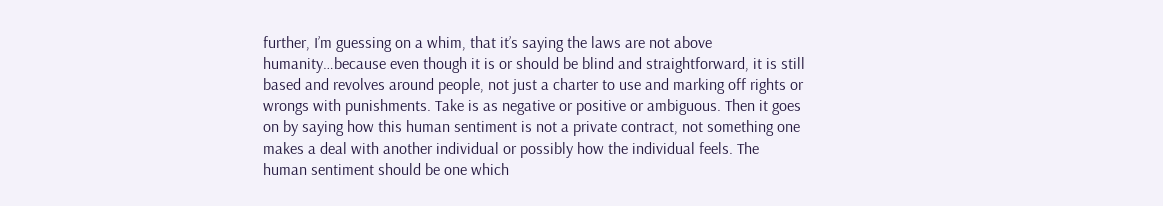further, I’m guessing on a whim, that it’s saying the laws are not above humanity…because even though it is or should be blind and straightforward, it is still based and revolves around people, not just a charter to use and marking off rights or wrongs with punishments. Take is as negative or positive or ambiguous. Then it goes on by saying how this human sentiment is not a private contract, not something one makes a deal with another individual or possibly how the individual feels. The human sentiment should be one which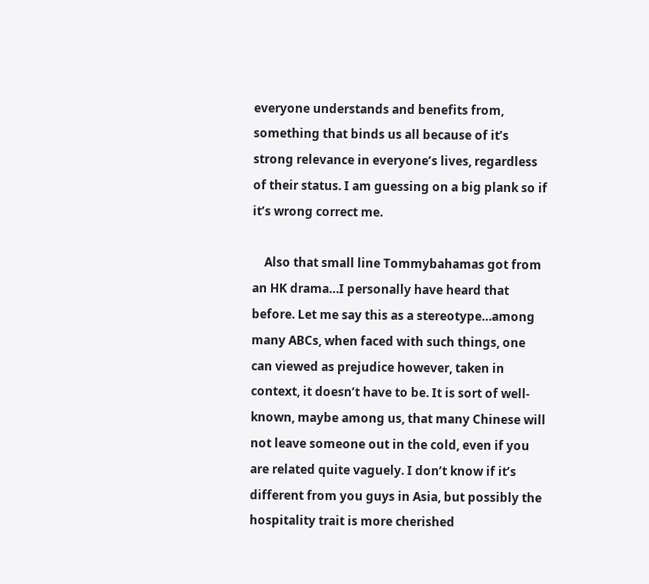everyone understands and benefits from, something that binds us all because of it’s strong relevance in everyone’s lives, regardless of their status. I am guessing on a big plank so if it’s wrong correct me.

    Also that small line Tommybahamas got from an HK drama…I personally have heard that before. Let me say this as a stereotype…among many ABCs, when faced with such things, one can viewed as prejudice however, taken in context, it doesn’t have to be. It is sort of well-known, maybe among us, that many Chinese will not leave someone out in the cold, even if you are related quite vaguely. I don’t know if it’s different from you guys in Asia, but possibly the hospitality trait is more cherished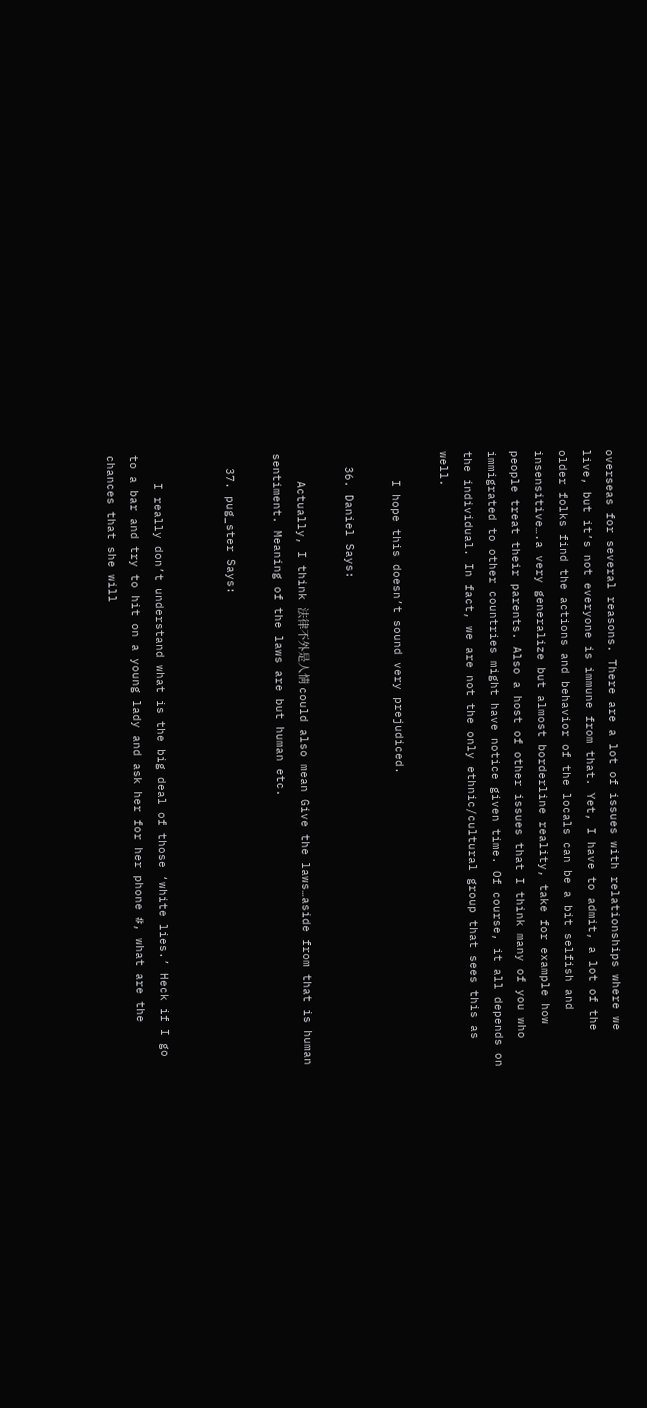overseas for several reasons. There are a lot of issues with relationships where we live, but it’s not everyone is immune from that. Yet, I have to admit, a lot of the older folks find the actions and behavior of the locals can be a bit selfish and insensitive….a very generalize but almost borderline reality, take for example how people treat their parents. Also a host of other issues that I think many of you who immigrated to other countries might have notice given time. Of course, it all depends on the individual. In fact, we are not the only ethnic/cultural group that sees this as well.

    I hope this doesn’t sound very prejudiced.

  36. Daniel Says:

    Actually, I think 法律不外是人情 could also mean Give the laws…aside from that is human sentiment. Meaning of the laws are but human etc.

  37. pug_ster Says:


    I really don’t understand what is the big deal of those ‘white lies.’ Heck if I go to a bar and try to hit on a young lady and ask her for her phone #, what are the chances that she will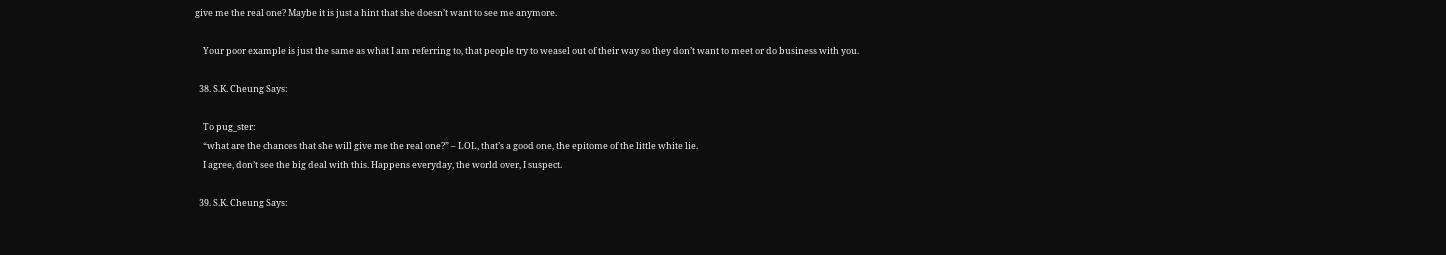give me the real one? Maybe it is just a hint that she doesn’t want to see me anymore.

    Your poor example is just the same as what I am referring to, that people try to weasel out of their way so they don’t want to meet or do business with you.

  38. S.K. Cheung Says:

    To pug_ster:
    “what are the chances that she will give me the real one?” – LOL, that’s a good one, the epitome of the little white lie.
    I agree, don’t see the big deal with this. Happens everyday, the world over, I suspect.

  39. S.K. Cheung Says: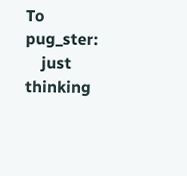To pug_ster:
    just thinking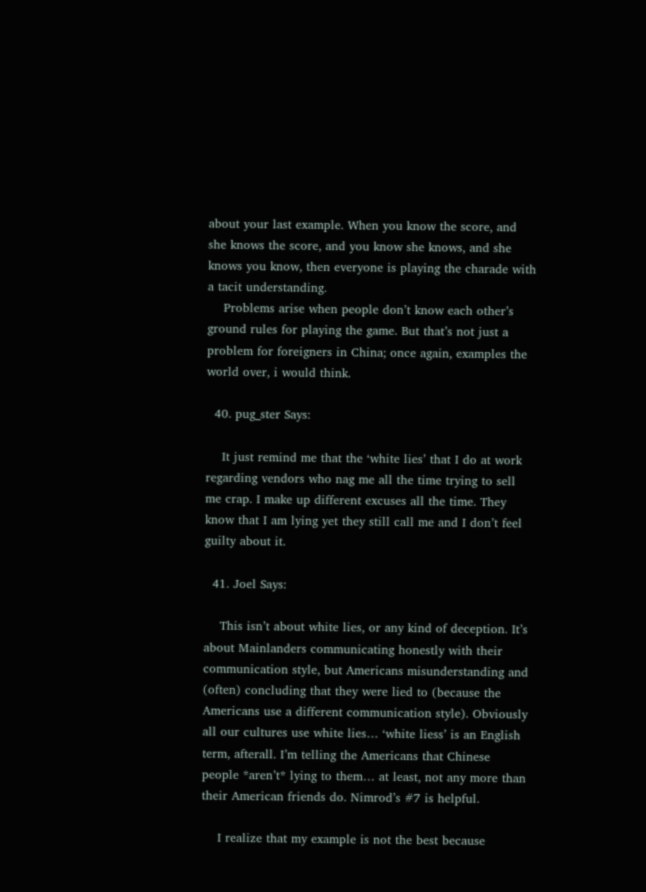about your last example. When you know the score, and she knows the score, and you know she knows, and she knows you know, then everyone is playing the charade with a tacit understanding.
    Problems arise when people don’t know each other’s ground rules for playing the game. But that’s not just a problem for foreigners in China; once again, examples the world over, i would think.

  40. pug_ster Says:

    It just remind me that the ‘white lies’ that I do at work regarding vendors who nag me all the time trying to sell me crap. I make up different excuses all the time. They know that I am lying yet they still call me and I don’t feel guilty about it.

  41. Joel Says:

    This isn’t about white lies, or any kind of deception. It’s about Mainlanders communicating honestly with their communication style, but Americans misunderstanding and (often) concluding that they were lied to (because the Americans use a different communication style). Obviously all our cultures use white lies… ‘white liess’ is an English term, afterall. I’m telling the Americans that Chinese people *aren’t* lying to them… at least, not any more than their American friends do. Nimrod’s #7 is helpful.

    I realize that my example is not the best because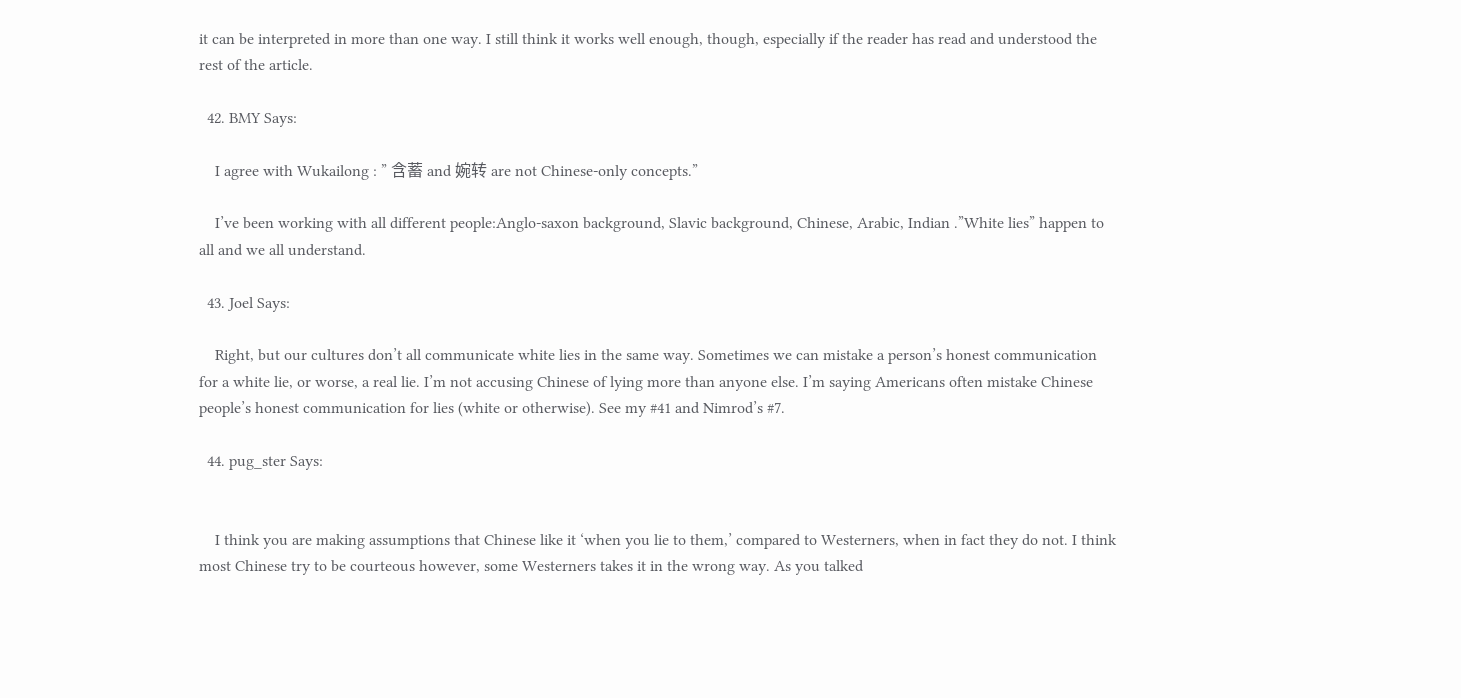it can be interpreted in more than one way. I still think it works well enough, though, especially if the reader has read and understood the rest of the article.

  42. BMY Says:

    I agree with Wukailong : ” 含蓄 and 婉转 are not Chinese-only concepts.”

    I’ve been working with all different people:Anglo-saxon background, Slavic background, Chinese, Arabic, Indian .”White lies” happen to all and we all understand.

  43. Joel Says:

    Right, but our cultures don’t all communicate white lies in the same way. Sometimes we can mistake a person’s honest communication for a white lie, or worse, a real lie. I’m not accusing Chinese of lying more than anyone else. I’m saying Americans often mistake Chinese people’s honest communication for lies (white or otherwise). See my #41 and Nimrod’s #7.

  44. pug_ster Says:


    I think you are making assumptions that Chinese like it ‘when you lie to them,’ compared to Westerners, when in fact they do not. I think most Chinese try to be courteous however, some Westerners takes it in the wrong way. As you talked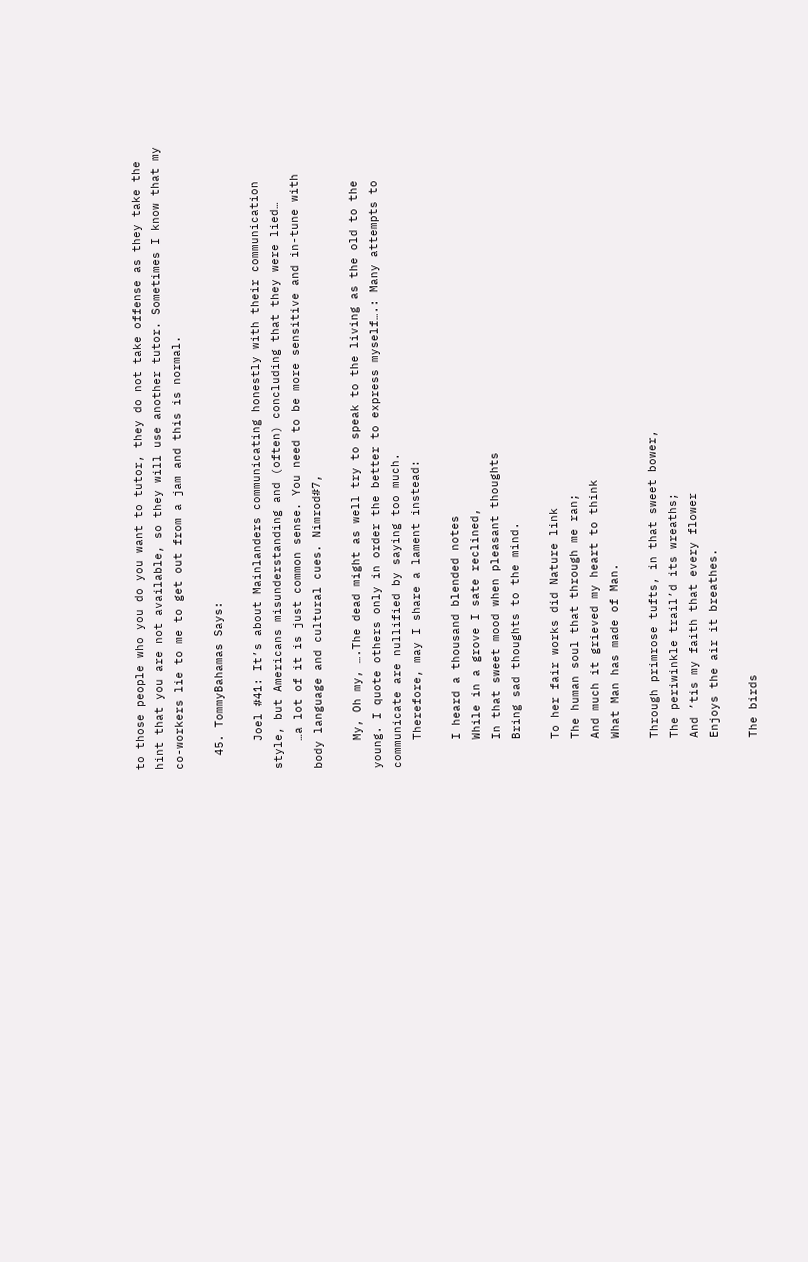to those people who you do you want to tutor, they do not take offense as they take the hint that you are not available, so they will use another tutor. Sometimes I know that my co-workers lie to me to get out from a jam and this is normal.

  45. TommyBahamas Says:

    Joel #41: It’s about Mainlanders communicating honestly with their communication style, but Americans misunderstanding and (often) concluding that they were lied…
    …a lot of it is just common sense. You need to be more sensitive and in-tune with body language and cultural cues. Nimrod#7,

    My, Oh my, ….The dead might as well try to speak to the living as the old to the young. I quote others only in order the better to express myself….: Many attempts to communicate are nullified by saying too much.
    Therefore, may I share a lament instead:

    I heard a thousand blended notes
    While in a grove I sate reclined,
    In that sweet mood when pleasant thoughts
    Bring sad thoughts to the mind.

    To her fair works did Nature link
    The human soul that through me ran;
    And much it grieved my heart to think
    What Man has made of Man.

    Through primrose tufts, in that sweet bower,
    The periwinkle trail’d its wreaths;
    And ’tis my faith that every flower
    Enjoys the air it breathes.

    The birds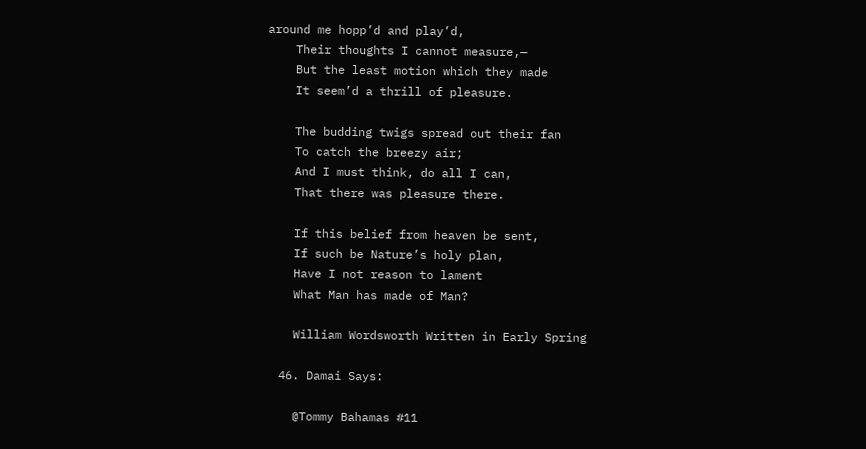around me hopp’d and play’d,
    Their thoughts I cannot measure,—
    But the least motion which they made
    It seem’d a thrill of pleasure.

    The budding twigs spread out their fan
    To catch the breezy air;
    And I must think, do all I can,
    That there was pleasure there.

    If this belief from heaven be sent,
    If such be Nature’s holy plan,
    Have I not reason to lament
    What Man has made of Man?

    William Wordsworth Written in Early Spring

  46. Damai Says:

    @Tommy Bahamas #11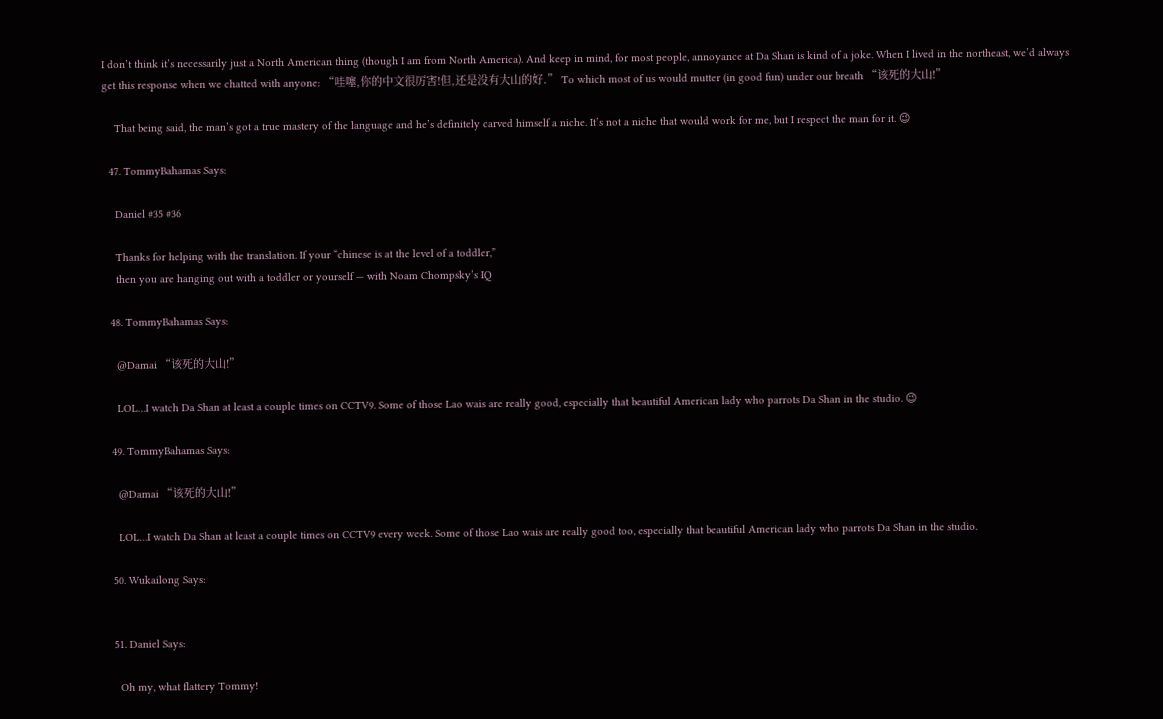I don’t think it’s necessarily just a North American thing (though I am from North America). And keep in mind, for most people, annoyance at Da Shan is kind of a joke. When I lived in the northeast, we’d always get this response when we chatted with anyone: “哇噻,你的中文很厉害!但,还是没有大山的好.” To which most of us would mutter (in good fun) under our breath “该死的大山!”

    That being said, the man’s got a true mastery of the language and he’s definitely carved himself a niche. It’s not a niche that would work for me, but I respect the man for it. 😉

  47. TommyBahamas Says:

    Daniel #35 #36

    Thanks for helping with the translation. If your “chinese is at the level of a toddler,”
    then you are hanging out with a toddler or yourself — with Noam Chompsky’s IQ

  48. TommyBahamas Says:

    @Damai “该死的大山!”

    LOL…I watch Da Shan at least a couple times on CCTV9. Some of those Lao wais are really good, especially that beautiful American lady who parrots Da Shan in the studio. 😉

  49. TommyBahamas Says:

    @Damai “该死的大山!”

    LOL…I watch Da Shan at least a couple times on CCTV9 every week. Some of those Lao wais are really good too, especially that beautiful American lady who parrots Da Shan in the studio.

  50. Wukailong Says:


  51. Daniel Says:

    Oh my, what flattery Tommy!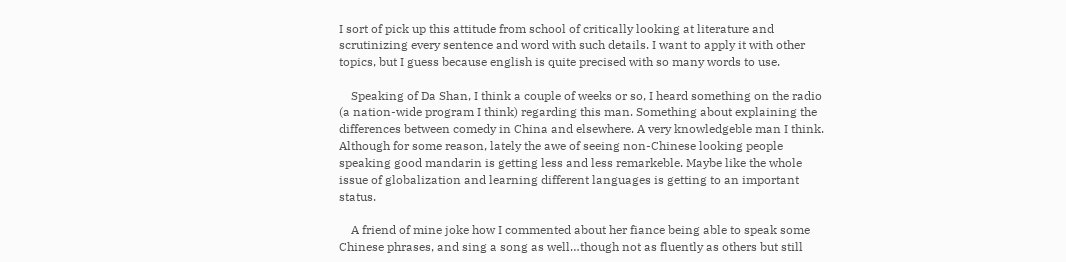I sort of pick up this attitude from school of critically looking at literature and scrutinizing every sentence and word with such details. I want to apply it with other topics, but I guess because english is quite precised with so many words to use.

    Speaking of Da Shan, I think a couple of weeks or so, I heard something on the radio (a nation-wide program I think) regarding this man. Something about explaining the differences between comedy in China and elsewhere. A very knowledgeble man I think. Although for some reason, lately the awe of seeing non-Chinese looking people speaking good mandarin is getting less and less remarkeble. Maybe like the whole issue of globalization and learning different languages is getting to an important status.

    A friend of mine joke how I commented about her fiance being able to speak some Chinese phrases, and sing a song as well…though not as fluently as others but still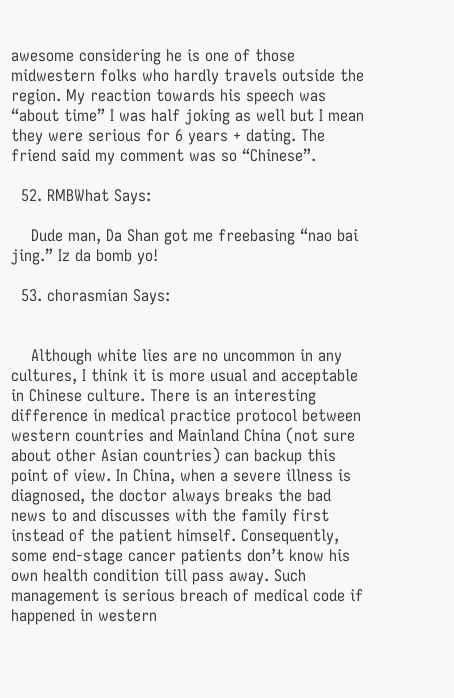awesome considering he is one of those midwestern folks who hardly travels outside the region. My reaction towards his speech was “about time” I was half joking as well but I mean they were serious for 6 years + dating. The friend said my comment was so “Chinese”.

  52. RMBWhat Says:

    Dude man, Da Shan got me freebasing “nao bai jing.” Iz da bomb yo!

  53. chorasmian Says:


    Although white lies are no uncommon in any cultures, I think it is more usual and acceptable in Chinese culture. There is an interesting difference in medical practice protocol between western countries and Mainland China (not sure about other Asian countries) can backup this point of view. In China, when a severe illness is diagnosed, the doctor always breaks the bad news to and discusses with the family first instead of the patient himself. Consequently, some end-stage cancer patients don’t know his own health condition till pass away. Such management is serious breach of medical code if happened in western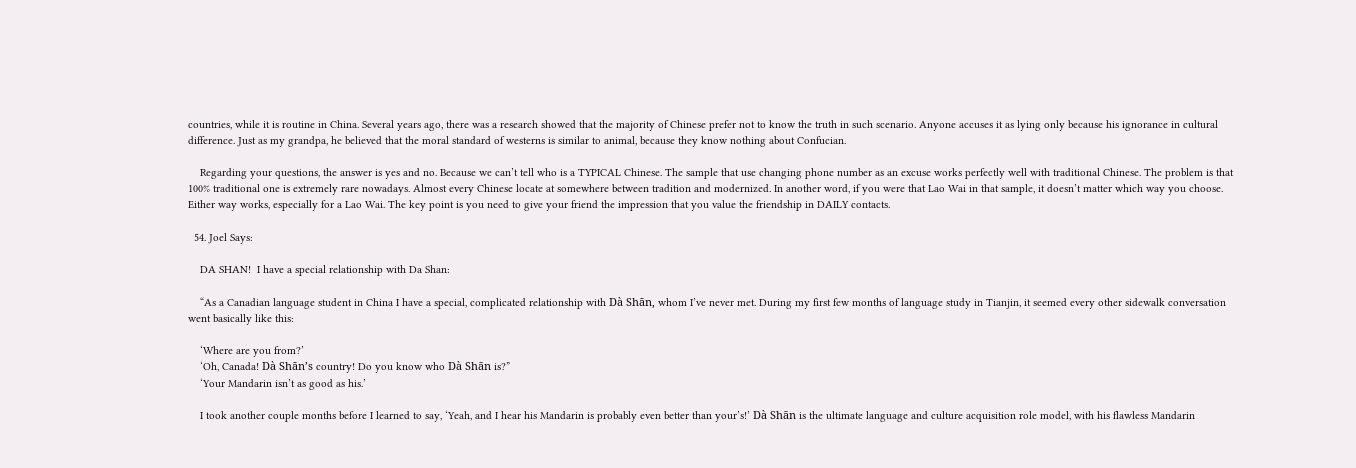countries, while it is routine in China. Several years ago, there was a research showed that the majority of Chinese prefer not to know the truth in such scenario. Anyone accuses it as lying only because his ignorance in cultural difference. Just as my grandpa, he believed that the moral standard of westerns is similar to animal, because they know nothing about Confucian.

    Regarding your questions, the answer is yes and no. Because we can’t tell who is a TYPICAL Chinese. The sample that use changing phone number as an excuse works perfectly well with traditional Chinese. The problem is that 100% traditional one is extremely rare nowadays. Almost every Chinese locate at somewhere between tradition and modernized. In another word, if you were that Lao Wai in that sample, it doesn’t matter which way you choose. Either way works, especially for a Lao Wai. The key point is you need to give your friend the impression that you value the friendship in DAILY contacts.

  54. Joel Says:

    DA SHAN!  I have a special relationship with Da Shan:

    “As a Canadian language student in China I have a special, complicated relationship with Dà Shān, whom I’ve never met. During my first few months of language study in Tianjin, it seemed every other sidewalk conversation went basically like this:

    ‘Where are you from?’
    ‘Oh, Canada! Dà Shān’s country! Do you know who Dà Shān is?”
    ‘Your Mandarin isn’t as good as his.’

    I took another couple months before I learned to say, ‘Yeah, and I hear his Mandarin is probably even better than your’s!’ Dà Shān is the ultimate language and culture acquisition role model, with his flawless Mandarin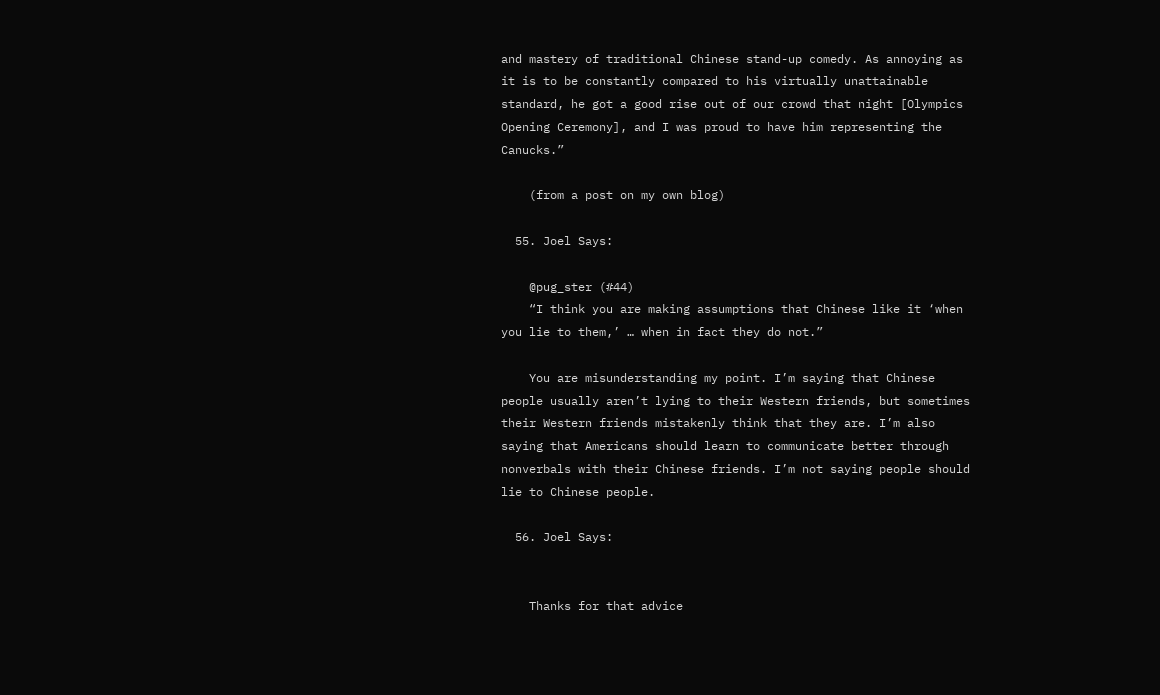and mastery of traditional Chinese stand-up comedy. As annoying as it is to be constantly compared to his virtually unattainable standard, he got a good rise out of our crowd that night [Olympics Opening Ceremony], and I was proud to have him representing the Canucks.”

    (from a post on my own blog)

  55. Joel Says:

    @pug_ster (#44)
    “I think you are making assumptions that Chinese like it ‘when you lie to them,’ … when in fact they do not.”

    You are misunderstanding my point. I’m saying that Chinese people usually aren’t lying to their Western friends, but sometimes their Western friends mistakenly think that they are. I’m also saying that Americans should learn to communicate better through nonverbals with their Chinese friends. I’m not saying people should lie to Chinese people.

  56. Joel Says:


    Thanks for that advice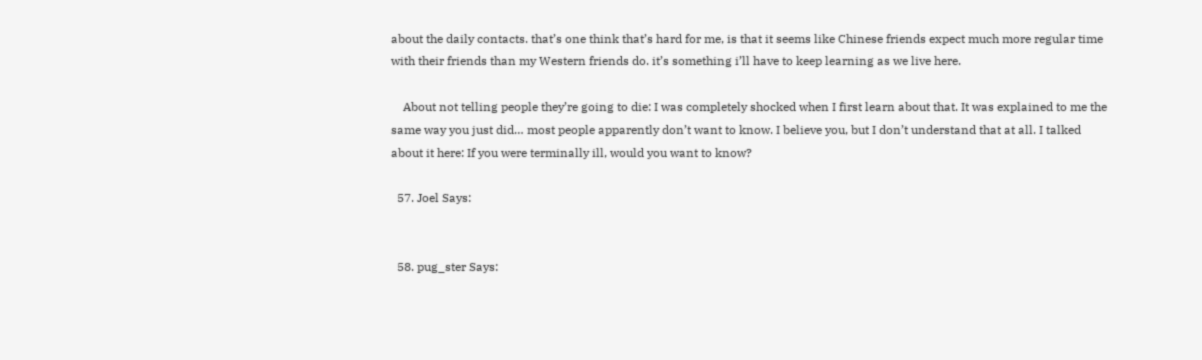about the daily contacts. that’s one think that’s hard for me, is that it seems like Chinese friends expect much more regular time with their friends than my Western friends do. it’s something i’ll have to keep learning as we live here.

    About not telling people they’re going to die: I was completely shocked when I first learn about that. It was explained to me the same way you just did… most people apparently don’t want to know. I believe you, but I don’t understand that at all. I talked about it here: If you were terminally ill, would you want to know?

  57. Joel Says:


  58. pug_ster Says: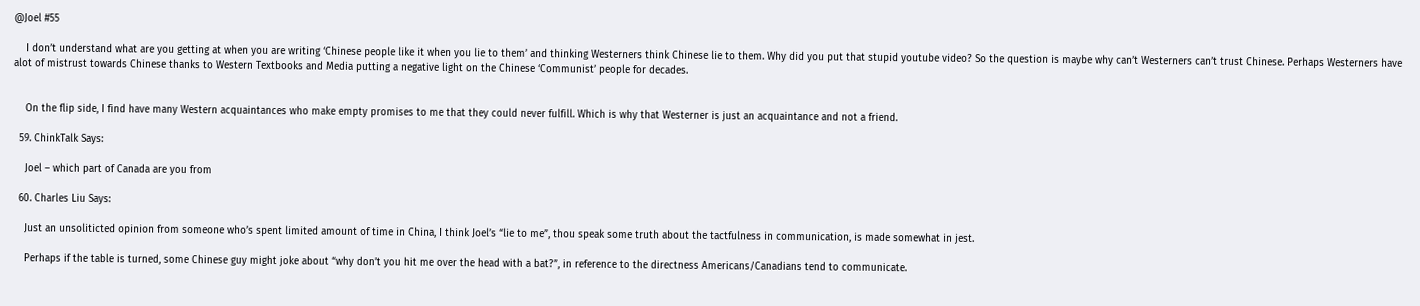@Joel #55

    I don’t understand what are you getting at when you are writing ‘Chinese people like it when you lie to them’ and thinking Westerners think Chinese lie to them. Why did you put that stupid youtube video? So the question is maybe why can’t Westerners can’t trust Chinese. Perhaps Westerners have alot of mistrust towards Chinese thanks to Western Textbooks and Media putting a negative light on the Chinese ‘Communist’ people for decades.


    On the flip side, I find have many Western acquaintances who make empty promises to me that they could never fulfill. Which is why that Westerner is just an acquaintance and not a friend.

  59. ChinkTalk Says:

    Joel – which part of Canada are you from

  60. Charles Liu Says:

    Just an unsoliticted opinion from someone who’s spent limited amount of time in China, I think Joel’s “lie to me”, thou speak some truth about the tactfulness in communication, is made somewhat in jest.

    Perhaps if the table is turned, some Chinese guy might joke about “why don’t you hit me over the head with a bat?”, in reference to the directness Americans/Canadians tend to communicate.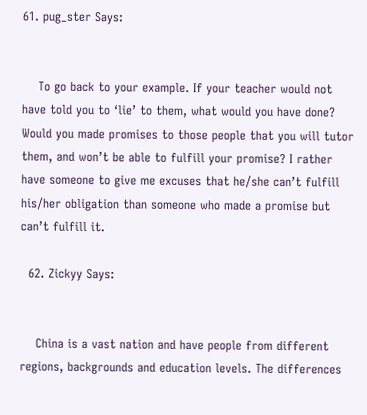61. pug_ster Says:


    To go back to your example. If your teacher would not have told you to ‘lie’ to them, what would you have done? Would you made promises to those people that you will tutor them, and won’t be able to fulfill your promise? I rather have someone to give me excuses that he/she can’t fulfill his/her obligation than someone who made a promise but can’t fulfill it.

  62. Zickyy Says:


    China is a vast nation and have people from different regions, backgrounds and education levels. The differences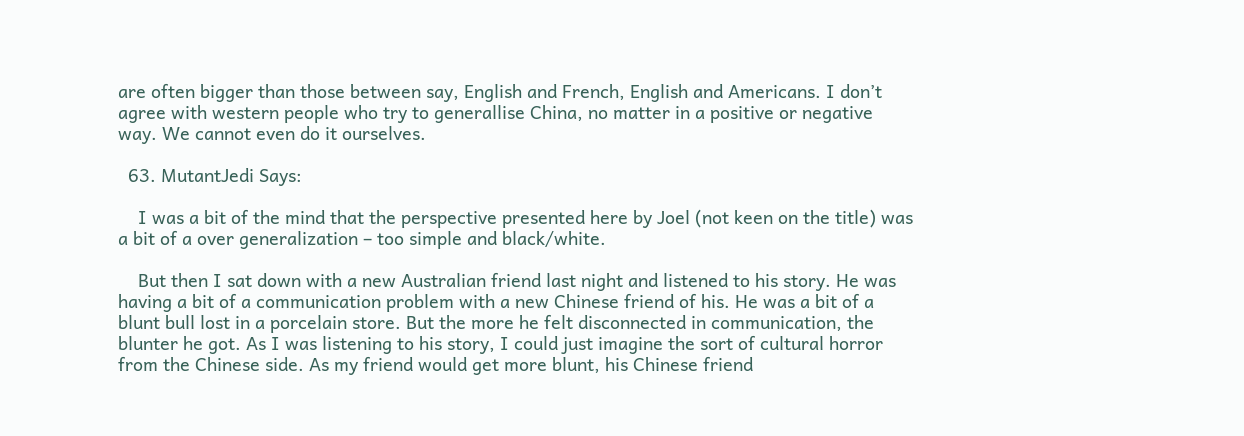are often bigger than those between say, English and French, English and Americans. I don’t agree with western people who try to generallise China, no matter in a positive or negative way. We cannot even do it ourselves.

  63. MutantJedi Says:

    I was a bit of the mind that the perspective presented here by Joel (not keen on the title) was a bit of a over generalization – too simple and black/white.

    But then I sat down with a new Australian friend last night and listened to his story. He was having a bit of a communication problem with a new Chinese friend of his. He was a bit of a blunt bull lost in a porcelain store. But the more he felt disconnected in communication, the blunter he got. As I was listening to his story, I could just imagine the sort of cultural horror from the Chinese side. As my friend would get more blunt, his Chinese friend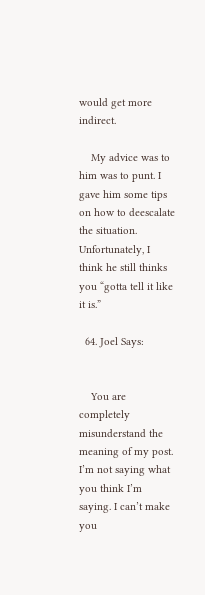would get more indirect.

    My advice was to him was to punt. I gave him some tips on how to deescalate the situation. Unfortunately, I think he still thinks you “gotta tell it like it is.”

  64. Joel Says:


    You are completely misunderstand the meaning of my post. I’m not saying what you think I’m saying. I can’t make you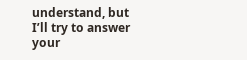understand, but I’ll try to answer your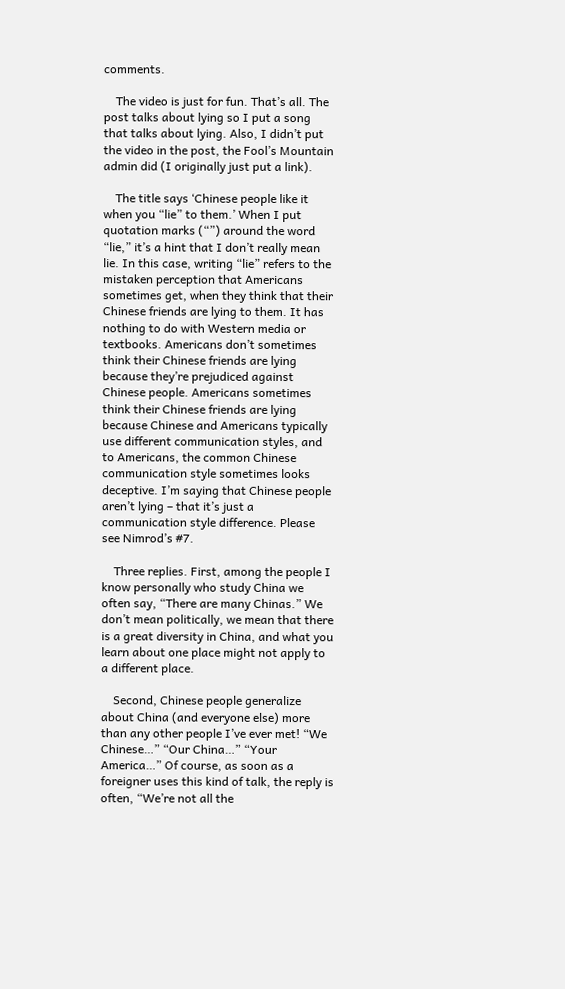comments.

    The video is just for fun. That’s all. The post talks about lying so I put a song that talks about lying. Also, I didn’t put the video in the post, the Fool’s Mountain admin did (I originally just put a link).

    The title says ‘Chinese people like it when you “lie” to them.’ When I put quotation marks (“”) around the word “lie,” it’s a hint that I don’t really mean lie. In this case, writing “lie” refers to the mistaken perception that Americans sometimes get, when they think that their Chinese friends are lying to them. It has nothing to do with Western media or textbooks. Americans don’t sometimes think their Chinese friends are lying because they’re prejudiced against Chinese people. Americans sometimes think their Chinese friends are lying because Chinese and Americans typically use different communication styles, and to Americans, the common Chinese communication style sometimes looks deceptive. I’m saying that Chinese people aren’t lying – that it’s just a communication style difference. Please see Nimrod’s #7.

    Three replies. First, among the people I know personally who study China we often say, “There are many Chinas.” We don’t mean politically, we mean that there is a great diversity in China, and what you learn about one place might not apply to a different place.

    Second, Chinese people generalize about China (and everyone else) more than any other people I’ve ever met! “We Chinese…” “Our China…” “Your America…” Of course, as soon as a foreigner uses this kind of talk, the reply is often, “We’re not all the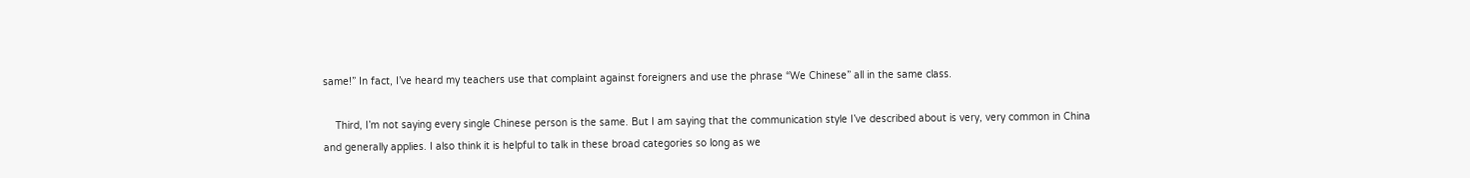same!” In fact, I’ve heard my teachers use that complaint against foreigners and use the phrase “We Chinese” all in the same class.

    Third, I’m not saying every single Chinese person is the same. But I am saying that the communication style I’ve described about is very, very common in China and generally applies. I also think it is helpful to talk in these broad categories so long as we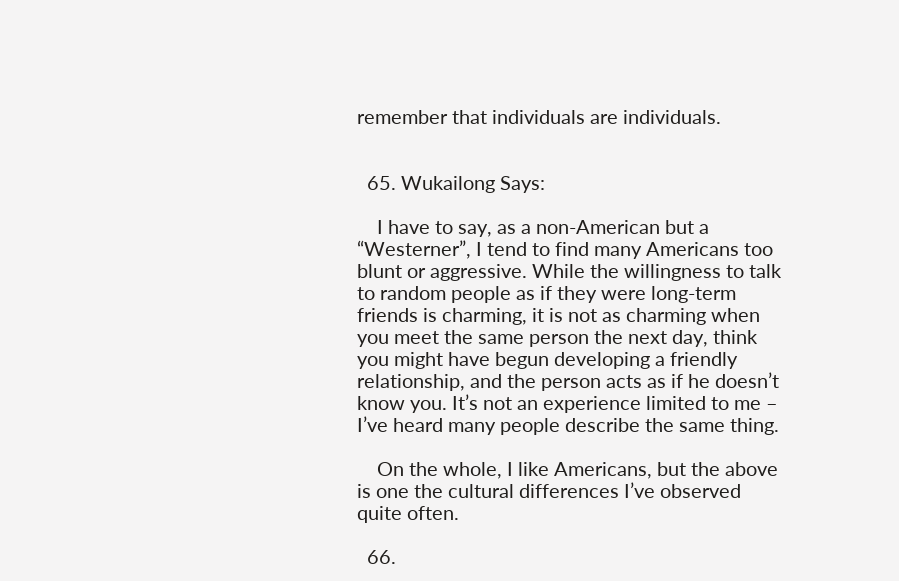remember that individuals are individuals.


  65. Wukailong Says:

    I have to say, as a non-American but a “Westerner”, I tend to find many Americans too blunt or aggressive. While the willingness to talk to random people as if they were long-term friends is charming, it is not as charming when you meet the same person the next day, think you might have begun developing a friendly relationship, and the person acts as if he doesn’t know you. It’s not an experience limited to me – I’ve heard many people describe the same thing.

    On the whole, I like Americans, but the above is one the cultural differences I’ve observed quite often.

  66.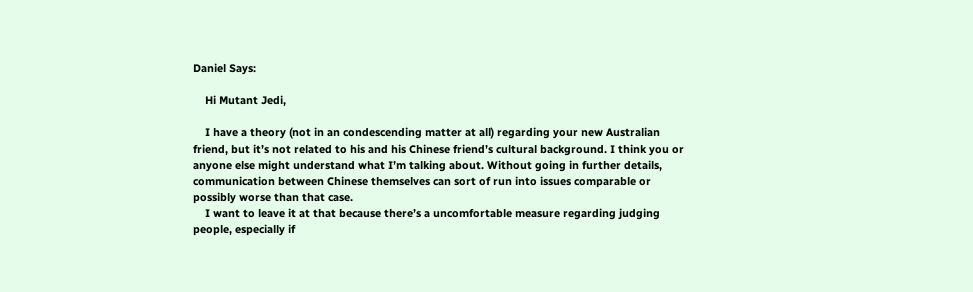Daniel Says:

    Hi Mutant Jedi,

    I have a theory (not in an condescending matter at all) regarding your new Australian friend, but it’s not related to his and his Chinese friend’s cultural background. I think you or anyone else might understand what I’m talking about. Without going in further details, communication between Chinese themselves can sort of run into issues comparable or possibly worse than that case.
    I want to leave it at that because there’s a uncomfortable measure regarding judging people, especially if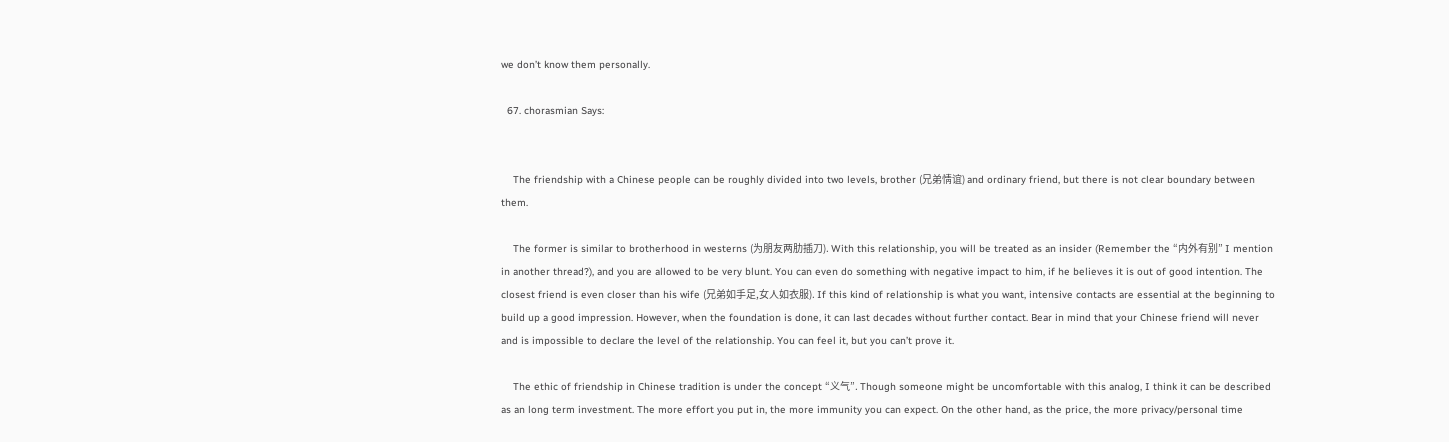we don’t know them personally.

  67. chorasmian Says:


    The friendship with a Chinese people can be roughly divided into two levels, brother (兄弟情谊) and ordinary friend, but there is not clear boundary between them.

    The former is similar to brotherhood in westerns (为朋友两肋插刀). With this relationship, you will be treated as an insider (Remember the “内外有别” I mention in another thread?), and you are allowed to be very blunt. You can even do something with negative impact to him, if he believes it is out of good intention. The closest friend is even closer than his wife (兄弟如手足,女人如衣服). If this kind of relationship is what you want, intensive contacts are essential at the beginning to build up a good impression. However, when the foundation is done, it can last decades without further contact. Bear in mind that your Chinese friend will never and is impossible to declare the level of the relationship. You can feel it, but you can’t prove it.

    The ethic of friendship in Chinese tradition is under the concept “义气”. Though someone might be uncomfortable with this analog, I think it can be described as an long term investment. The more effort you put in, the more immunity you can expect. On the other hand, as the price, the more privacy/personal time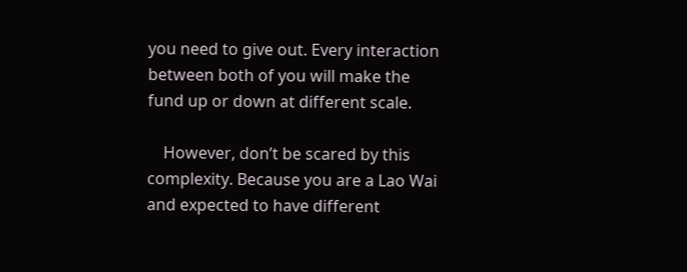you need to give out. Every interaction between both of you will make the fund up or down at different scale.

    However, don’t be scared by this complexity. Because you are a Lao Wai and expected to have different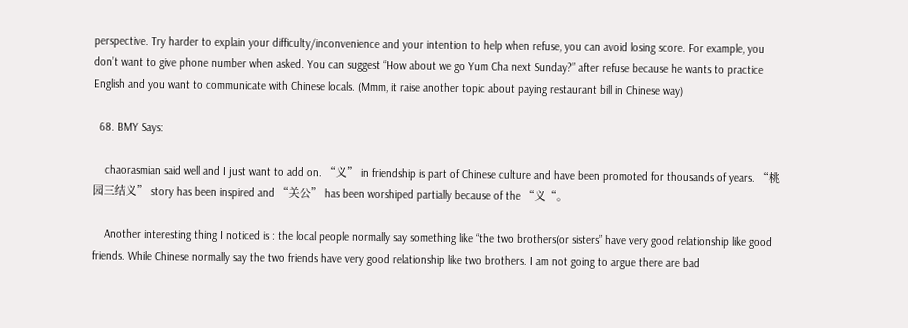perspective. Try harder to explain your difficulty/inconvenience and your intention to help when refuse, you can avoid losing score. For example, you don’t want to give phone number when asked. You can suggest “How about we go Yum Cha next Sunday?” after refuse because he wants to practice English and you want to communicate with Chinese locals. (Mmm, it raise another topic about paying restaurant bill in Chinese way)

  68. BMY Says:

    chaorasmian said well and I just want to add on. “义” in friendship is part of Chinese culture and have been promoted for thousands of years. “桃园三结义” story has been inspired and “关公” has been worshiped partially because of the “义“。

    Another interesting thing I noticed is : the local people normally say something like “the two brothers(or sisters” have very good relationship like good friends. While Chinese normally say the two friends have very good relationship like two brothers. I am not going to argue there are bad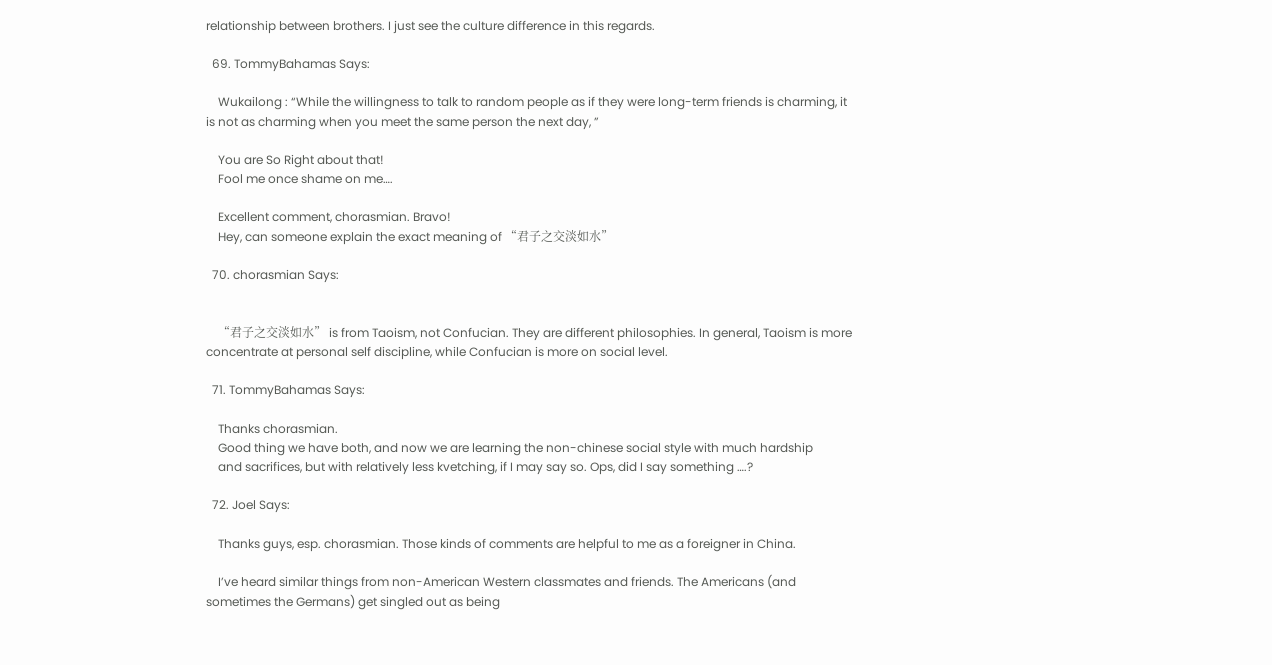relationship between brothers. I just see the culture difference in this regards.

  69. TommyBahamas Says:

    Wukailong : “While the willingness to talk to random people as if they were long-term friends is charming, it is not as charming when you meet the same person the next day, ”

    You are So Right about that!
    Fool me once shame on me….

    Excellent comment, chorasmian. Bravo!
    Hey, can someone explain the exact meaning of “君子之交淡如水”

  70. chorasmian Says:


    “君子之交淡如水” is from Taoism, not Confucian. They are different philosophies. In general, Taoism is more concentrate at personal self discipline, while Confucian is more on social level.

  71. TommyBahamas Says:

    Thanks chorasmian.
    Good thing we have both, and now we are learning the non-chinese social style with much hardship
    and sacrifices, but with relatively less kvetching, if I may say so. Ops, did I say something ….?

  72. Joel Says:

    Thanks guys, esp. chorasmian. Those kinds of comments are helpful to me as a foreigner in China.

    I’ve heard similar things from non-American Western classmates and friends. The Americans (and sometimes the Germans) get singled out as being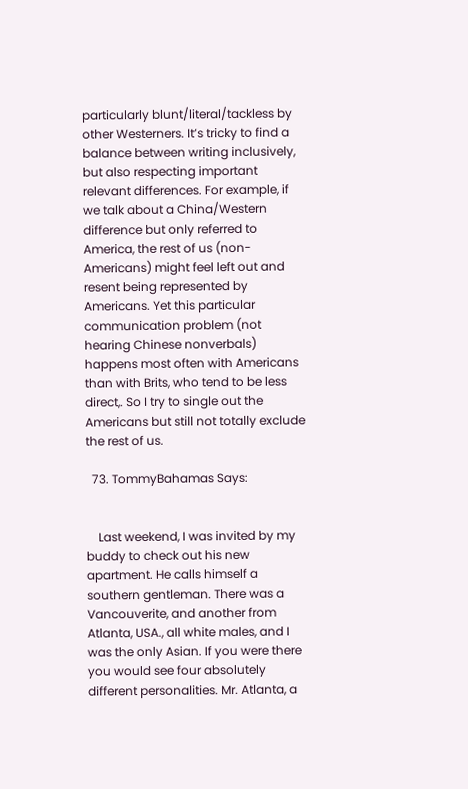particularly blunt/literal/tackless by other Westerners. It’s tricky to find a balance between writing inclusively, but also respecting important relevant differences. For example, if we talk about a China/Western difference but only referred to America, the rest of us (non-Americans) might feel left out and resent being represented by Americans. Yet this particular communication problem (not hearing Chinese nonverbals) happens most often with Americans than with Brits, who tend to be less direct,. So I try to single out the Americans but still not totally exclude the rest of us.

  73. TommyBahamas Says:


    Last weekend, I was invited by my buddy to check out his new apartment. He calls himself a southern gentleman. There was a Vancouverite, and another from Atlanta, USA., all white males, and I was the only Asian. If you were there you would see four absolutely different personalities. Mr. Atlanta, a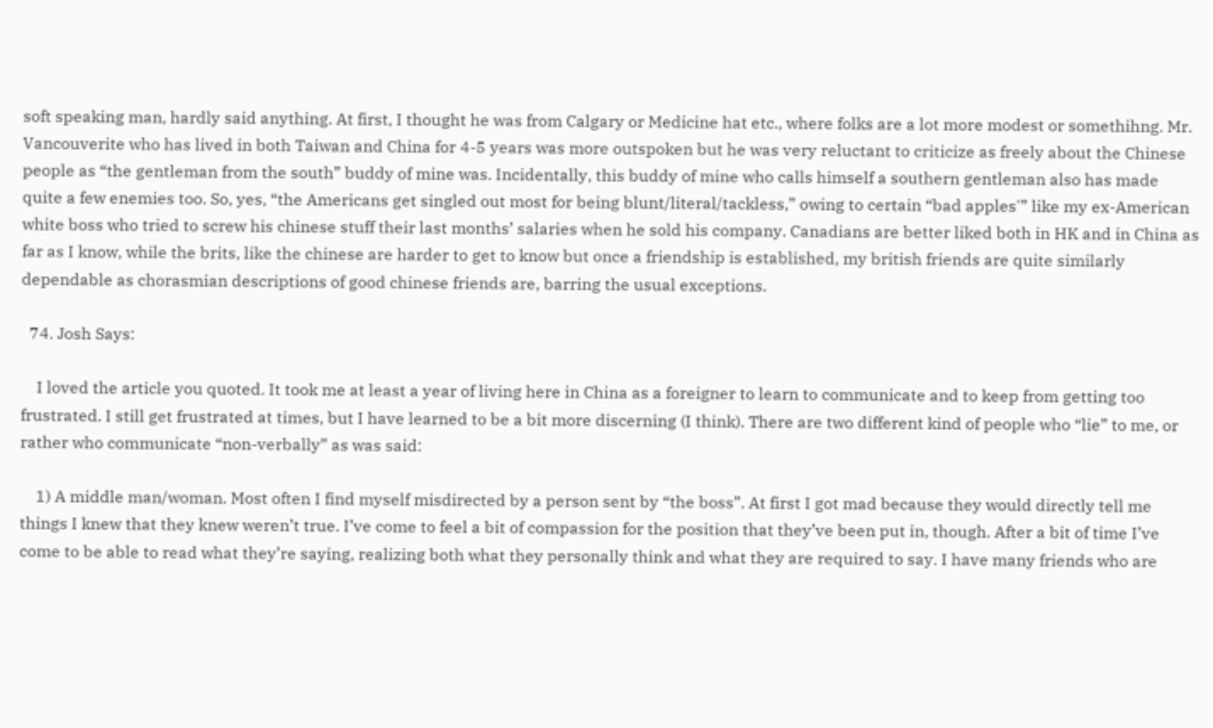soft speaking man, hardly said anything. At first, I thought he was from Calgary or Medicine hat etc., where folks are a lot more modest or somethihng. Mr. Vancouverite who has lived in both Taiwan and China for 4-5 years was more outspoken but he was very reluctant to criticize as freely about the Chinese people as “the gentleman from the south” buddy of mine was. Incidentally, this buddy of mine who calls himself a southern gentleman also has made quite a few enemies too. So, yes, “the Americans get singled out most for being blunt/literal/tackless,” owing to certain “bad apples'” like my ex-American white boss who tried to screw his chinese stuff their last months’ salaries when he sold his company. Canadians are better liked both in HK and in China as far as I know, while the brits, like the chinese are harder to get to know but once a friendship is established, my british friends are quite similarly dependable as chorasmian descriptions of good chinese friends are, barring the usual exceptions.

  74. Josh Says:

    I loved the article you quoted. It took me at least a year of living here in China as a foreigner to learn to communicate and to keep from getting too frustrated. I still get frustrated at times, but I have learned to be a bit more discerning (I think). There are two different kind of people who “lie” to me, or rather who communicate “non-verbally” as was said:

    1) A middle man/woman. Most often I find myself misdirected by a person sent by “the boss”. At first I got mad because they would directly tell me things I knew that they knew weren’t true. I’ve come to feel a bit of compassion for the position that they’ve been put in, though. After a bit of time I’ve come to be able to read what they’re saying, realizing both what they personally think and what they are required to say. I have many friends who are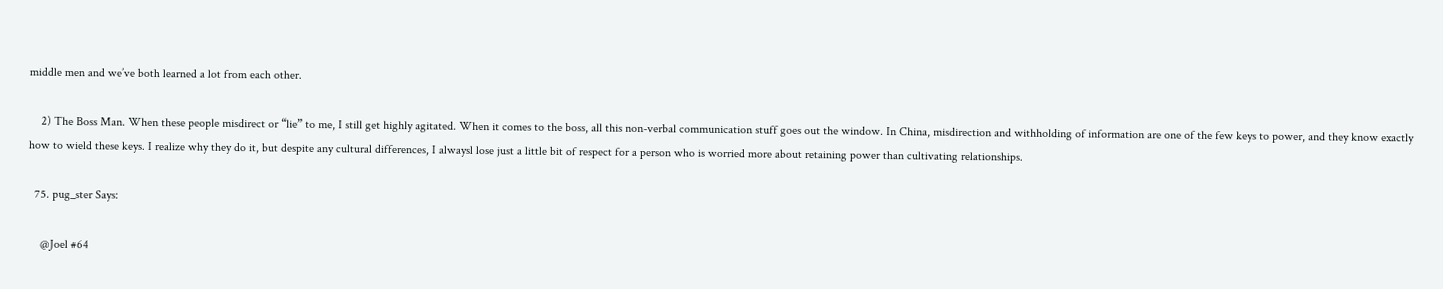middle men and we’ve both learned a lot from each other.

    2) The Boss Man. When these people misdirect or “lie” to me, I still get highly agitated. When it comes to the boss, all this non-verbal communication stuff goes out the window. In China, misdirection and withholding of information are one of the few keys to power, and they know exactly how to wield these keys. I realize why they do it, but despite any cultural differences, I alwaysl lose just a little bit of respect for a person who is worried more about retaining power than cultivating relationships.

  75. pug_ster Says:

    @Joel #64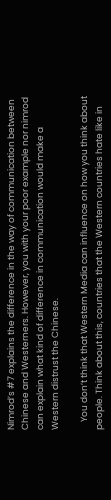Nimrod’s #7 explains the difference in the way of communication between Chinese and Westerners. However, you with your poor example nor nimrod can explain what kind of difference in communication would make a Western distrust the Chinese.

    You don’t think that Western Media can influence on how you think about people. Think about this, countries that the Western countries hate like in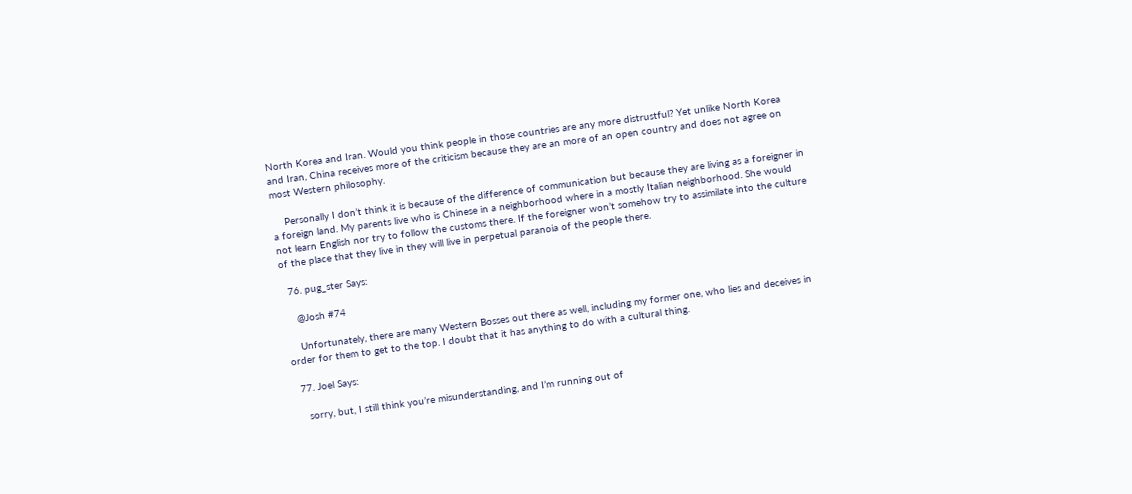North Korea and Iran. Would you think people in those countries are any more distrustful? Yet unlike North Korea and Iran, China receives more of the criticism because they are an more of an open country and does not agree on most Western philosophy.

    Personally I don’t think it is because of the difference of communication but because they are living as a foreigner in a foreign land. My parents live who is Chinese in a neighborhood where in a mostly Italian neighborhood. She would not learn English nor try to follow the customs there. If the foreigner won’t somehow try to assimilate into the culture of the place that they live in they will live in perpetual paranoia of the people there.

  76. pug_ster Says:

    @Josh #74

    Unfortunately, there are many Western Bosses out there as well, including my former one, who lies and deceives in order for them to get to the top. I doubt that it has anything to do with a cultural thing.

  77. Joel Says:

    sorry, but, I still think you’re misunderstanding, and I’m running out of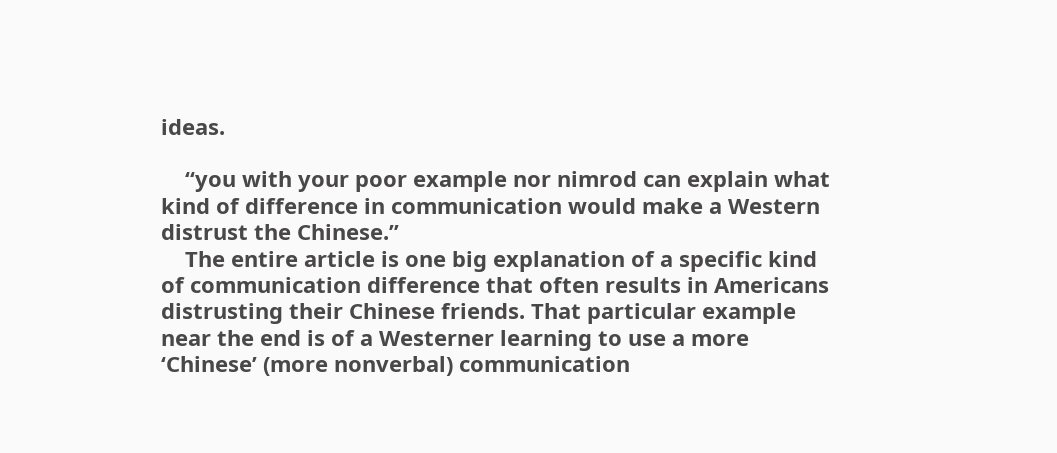ideas.

    “you with your poor example nor nimrod can explain what kind of difference in communication would make a Western distrust the Chinese.”
    The entire article is one big explanation of a specific kind of communication difference that often results in Americans distrusting their Chinese friends. That particular example near the end is of a Westerner learning to use a more ‘Chinese’ (more nonverbal) communication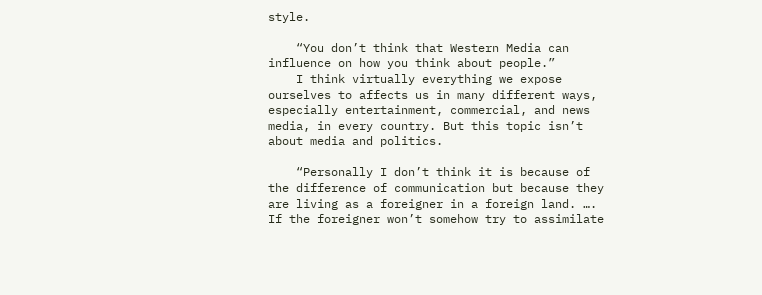style.

    “You don’t think that Western Media can influence on how you think about people.”
    I think virtually everything we expose ourselves to affects us in many different ways, especially entertainment, commercial, and news media, in every country. But this topic isn’t about media and politics.

    “Personally I don’t think it is because of the difference of communication but because they are living as a foreigner in a foreign land. …. If the foreigner won’t somehow try to assimilate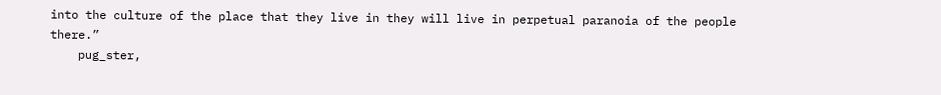into the culture of the place that they live in they will live in perpetual paranoia of the people there.”
    pug_ster,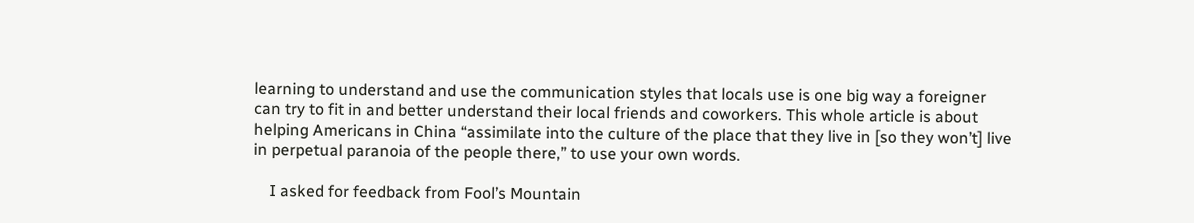learning to understand and use the communication styles that locals use is one big way a foreigner can try to fit in and better understand their local friends and coworkers. This whole article is about helping Americans in China “assimilate into the culture of the place that they live in [so they won’t] live in perpetual paranoia of the people there,” to use your own words.

    I asked for feedback from Fool’s Mountain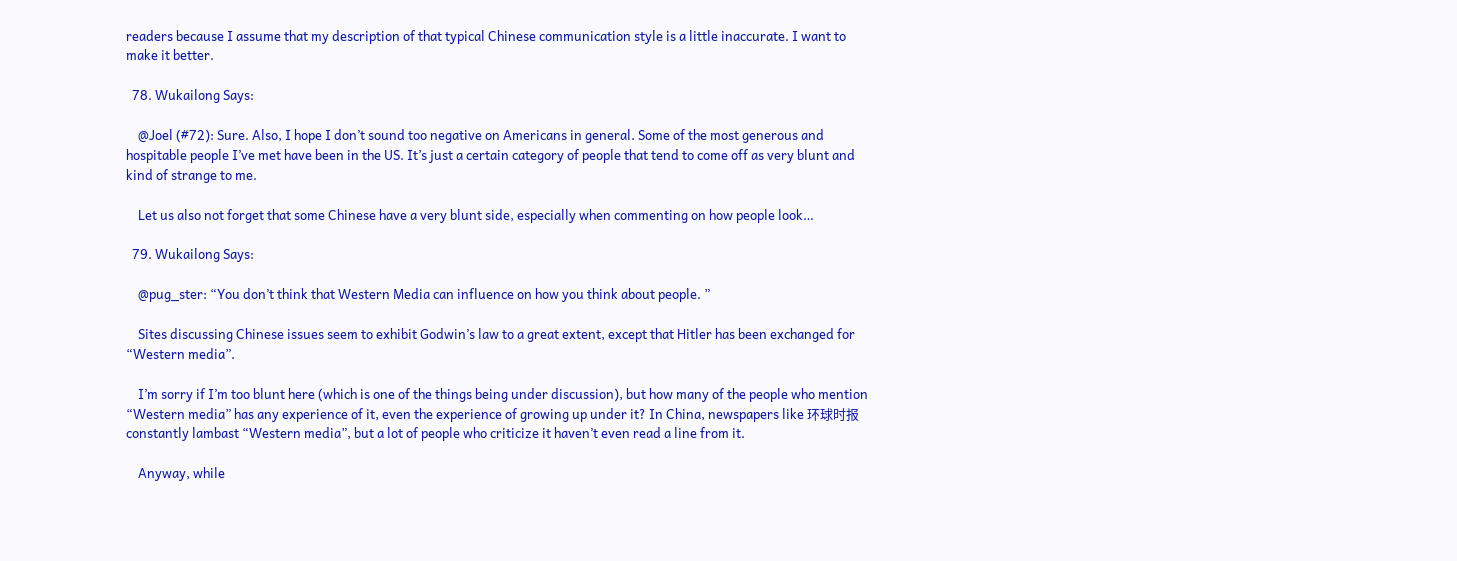readers because I assume that my description of that typical Chinese communication style is a little inaccurate. I want to make it better.

  78. Wukailong Says:

    @Joel (#72): Sure. Also, I hope I don’t sound too negative on Americans in general. Some of the most generous and hospitable people I’ve met have been in the US. It’s just a certain category of people that tend to come off as very blunt and kind of strange to me.

    Let us also not forget that some Chinese have a very blunt side, especially when commenting on how people look…

  79. Wukailong Says:

    @pug_ster: “You don’t think that Western Media can influence on how you think about people. ”

    Sites discussing Chinese issues seem to exhibit Godwin’s law to a great extent, except that Hitler has been exchanged for “Western media”.

    I’m sorry if I’m too blunt here (which is one of the things being under discussion), but how many of the people who mention “Western media” has any experience of it, even the experience of growing up under it? In China, newspapers like 环球时报 constantly lambast “Western media”, but a lot of people who criticize it haven’t even read a line from it.

    Anyway, while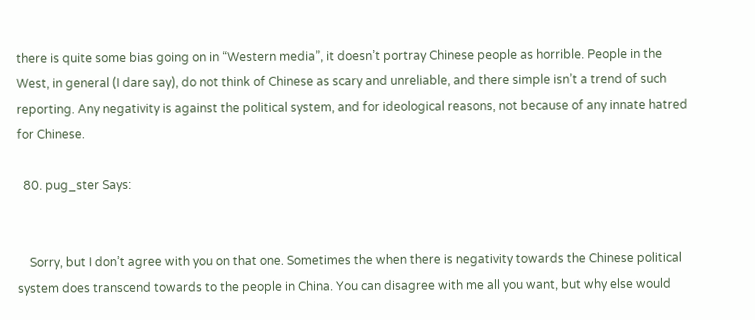there is quite some bias going on in “Western media”, it doesn’t portray Chinese people as horrible. People in the West, in general (I dare say), do not think of Chinese as scary and unreliable, and there simple isn’t a trend of such reporting. Any negativity is against the political system, and for ideological reasons, not because of any innate hatred for Chinese.

  80. pug_ster Says:


    Sorry, but I don’t agree with you on that one. Sometimes the when there is negativity towards the Chinese political system does transcend towards to the people in China. You can disagree with me all you want, but why else would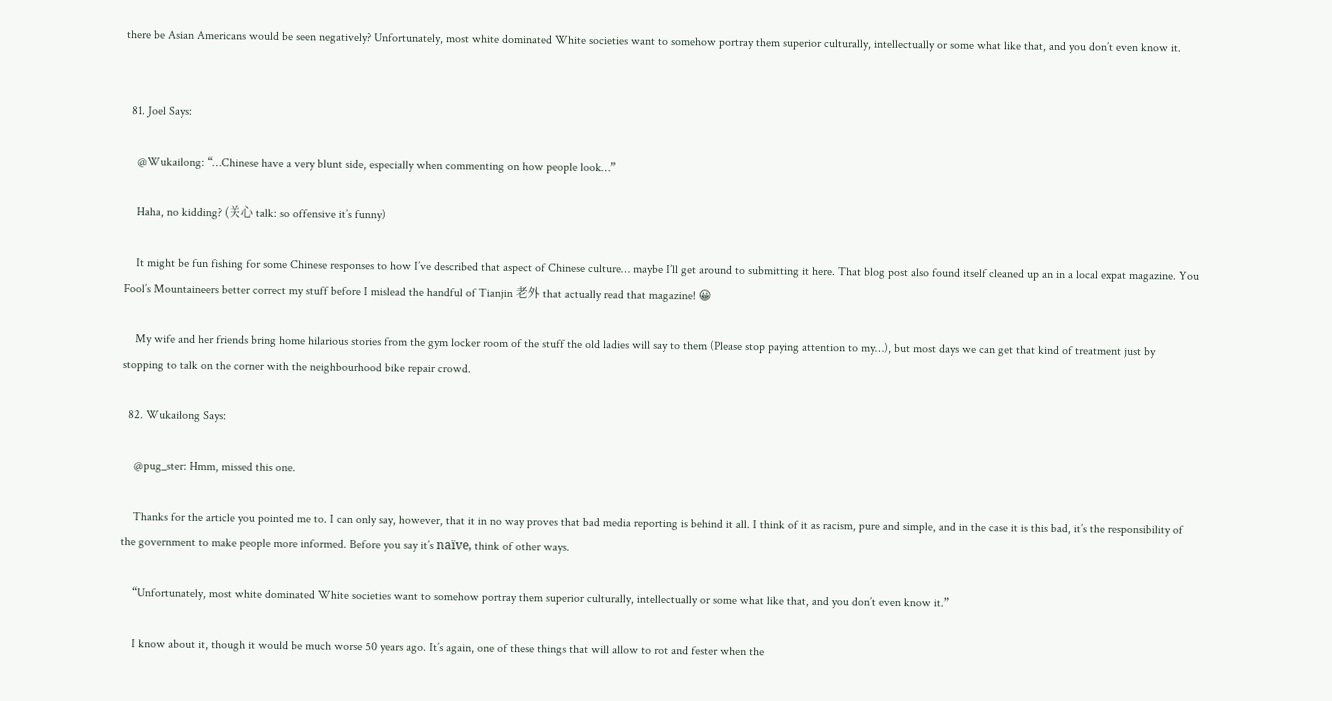there be Asian Americans would be seen negatively? Unfortunately, most white dominated White societies want to somehow portray them superior culturally, intellectually or some what like that, and you don’t even know it.


  81. Joel Says:

    @Wukailong: “…Chinese have a very blunt side, especially when commenting on how people look…”

    Haha, no kidding? (关心 talk: so offensive it’s funny)

    It might be fun fishing for some Chinese responses to how I’ve described that aspect of Chinese culture… maybe I’ll get around to submitting it here. That blog post also found itself cleaned up an in a local expat magazine. You Fool’s Mountaineers better correct my stuff before I mislead the handful of Tianjin 老外 that actually read that magazine! 😀

    My wife and her friends bring home hilarious stories from the gym locker room of the stuff the old ladies will say to them (Please stop paying attention to my…), but most days we can get that kind of treatment just by stopping to talk on the corner with the neighbourhood bike repair crowd.

  82. Wukailong Says:

    @pug_ster: Hmm, missed this one.

    Thanks for the article you pointed me to. I can only say, however, that it in no way proves that bad media reporting is behind it all. I think of it as racism, pure and simple, and in the case it is this bad, it’s the responsibility of the government to make people more informed. Before you say it’s naïve, think of other ways.

    “Unfortunately, most white dominated White societies want to somehow portray them superior culturally, intellectually or some what like that, and you don’t even know it.”

    I know about it, though it would be much worse 50 years ago. It’s again, one of these things that will allow to rot and fester when the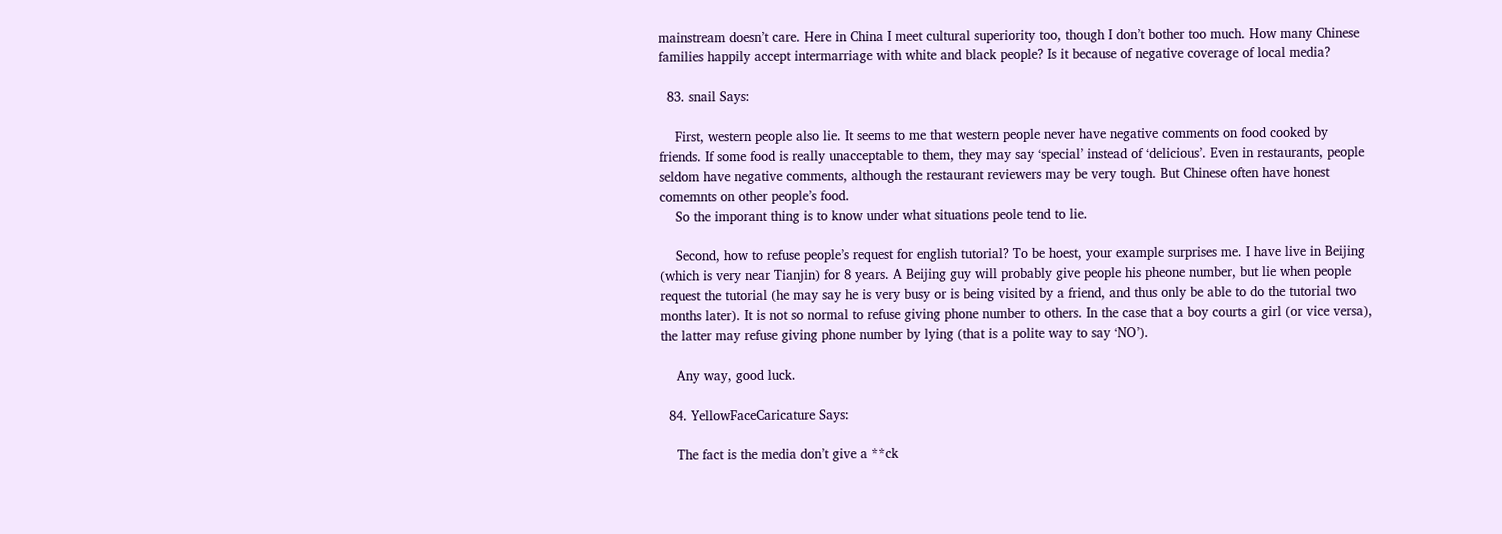mainstream doesn’t care. Here in China I meet cultural superiority too, though I don’t bother too much. How many Chinese families happily accept intermarriage with white and black people? Is it because of negative coverage of local media?

  83. snail Says:

    First, western people also lie. It seems to me that western people never have negative comments on food cooked by friends. If some food is really unacceptable to them, they may say ‘special’ instead of ‘delicious’. Even in restaurants, people seldom have negative comments, although the restaurant reviewers may be very tough. But Chinese often have honest comemnts on other people’s food.
    So the imporant thing is to know under what situations peole tend to lie.

    Second, how to refuse people’s request for english tutorial? To be hoest, your example surprises me. I have live in Beijing (which is very near Tianjin) for 8 years. A Beijing guy will probably give people his pheone number, but lie when people request the tutorial (he may say he is very busy or is being visited by a friend, and thus only be able to do the tutorial two months later). It is not so normal to refuse giving phone number to others. In the case that a boy courts a girl (or vice versa), the latter may refuse giving phone number by lying (that is a polite way to say ‘NO’).

    Any way, good luck.

  84. YellowFaceCaricature Says:

    The fact is the media don’t give a **ck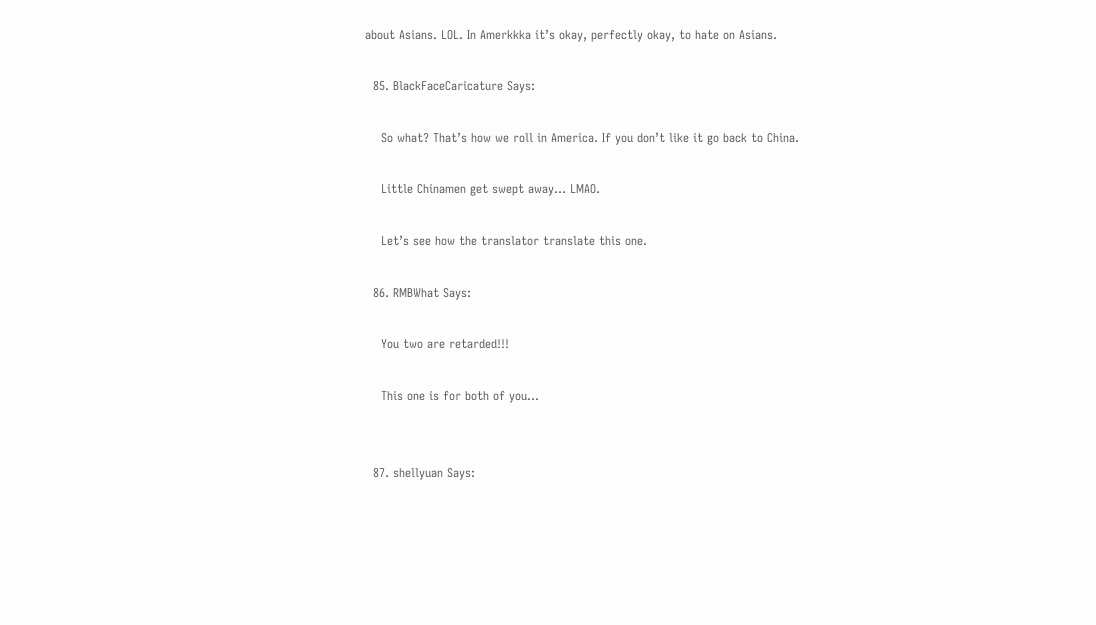about Asians. LOL. In Amerkkka it’s okay, perfectly okay, to hate on Asians.

  85. BlackFaceCaricature Says:

    So what? That’s how we roll in America. If you don’t like it go back to China.

    Little Chinamen get swept away… LMAO.

    Let’s see how the translator translate this one.

  86. RMBWhat Says:

    You two are retarded!!!

    This one is for both of you…


  87. shellyuan Says: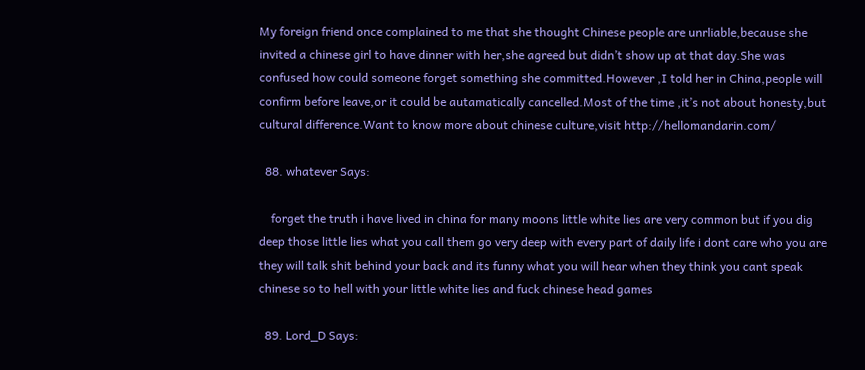My foreign friend once complained to me that she thought Chinese people are unrliable,because she invited a chinese girl to have dinner with her,she agreed but didn’t show up at that day.She was confused how could someone forget something she committed.However ,I told her in China,people will confirm before leave,or it could be autamatically cancelled.Most of the time ,it’s not about honesty,but cultural difference.Want to know more about chinese culture,visit http://hellomandarin.com/

  88. whatever Says:

    forget the truth i have lived in china for many moons little white lies are very common but if you dig deep those little lies what you call them go very deep with every part of daily life i dont care who you are they will talk shit behind your back and its funny what you will hear when they think you cant speak chinese so to hell with your little white lies and fuck chinese head games

  89. Lord_D Says: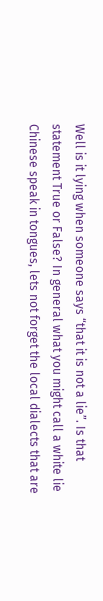Well is it lying when someone says “that it is not a lie”. Is that statement True or False? In general what you might call a white lie Chinese speak in tongues, lets not forget the local dialects that are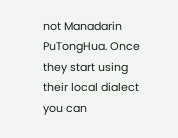not Manadarin PuTongHua. Once they start using their local dialect you can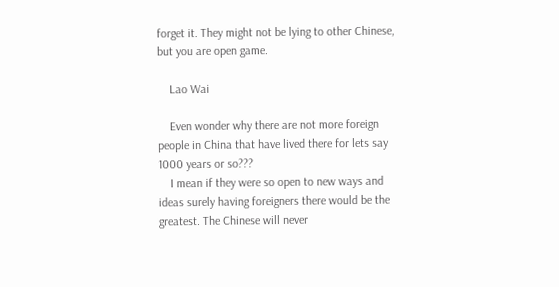forget it. They might not be lying to other Chinese, but you are open game.

    Lao Wai

    Even wonder why there are not more foreign people in China that have lived there for lets say 1000 years or so???
    I mean if they were so open to new ways and ideas surely having foreigners there would be the greatest. The Chinese will never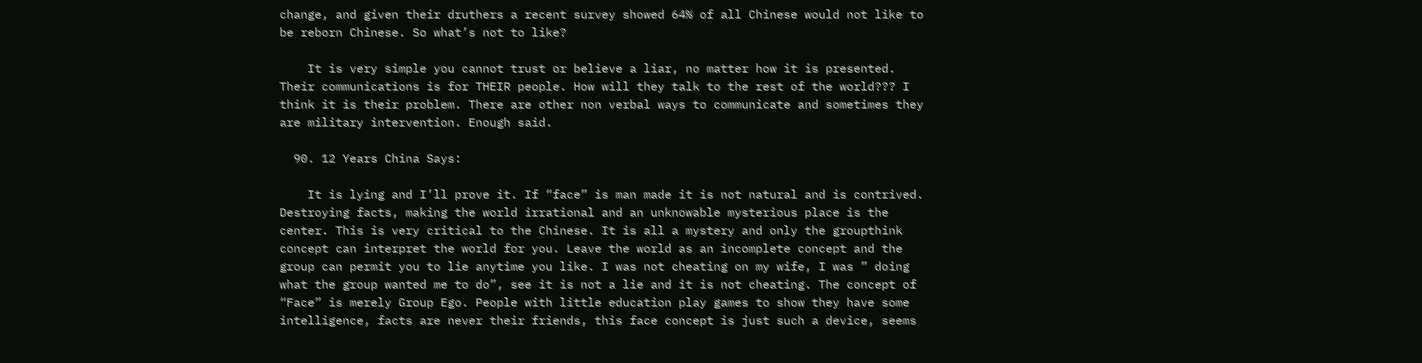change, and given their druthers a recent survey showed 64% of all Chinese would not like to be reborn Chinese. So what’s not to like?

    It is very simple you cannot trust or believe a liar, no matter how it is presented. Their communications is for THEIR people. How will they talk to the rest of the world??? I think it is their problem. There are other non verbal ways to communicate and sometimes they are military intervention. Enough said.

  90. 12 Years China Says:

    It is lying and I’ll prove it. If “face” is man made it is not natural and is contrived. Destroying facts, making the world irrational and an unknowable mysterious place is the center. This is very critical to the Chinese. It is all a mystery and only the groupthink concept can interpret the world for you. Leave the world as an incomplete concept and the group can permit you to lie anytime you like. I was not cheating on my wife, I was ” doing what the group wanted me to do”, see it is not a lie and it is not cheating. The concept of “Face” is merely Group Ego. People with little education play games to show they have some intelligence, facts are never their friends, this face concept is just such a device, seems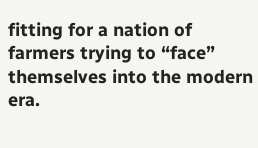fitting for a nation of farmers trying to “face” themselves into the modern era.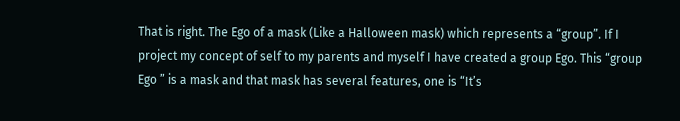That is right. The Ego of a mask (Like a Halloween mask) which represents a “group”. If I project my concept of self to my parents and myself I have created a group Ego. This “group Ego ” is a mask and that mask has several features, one is “It’s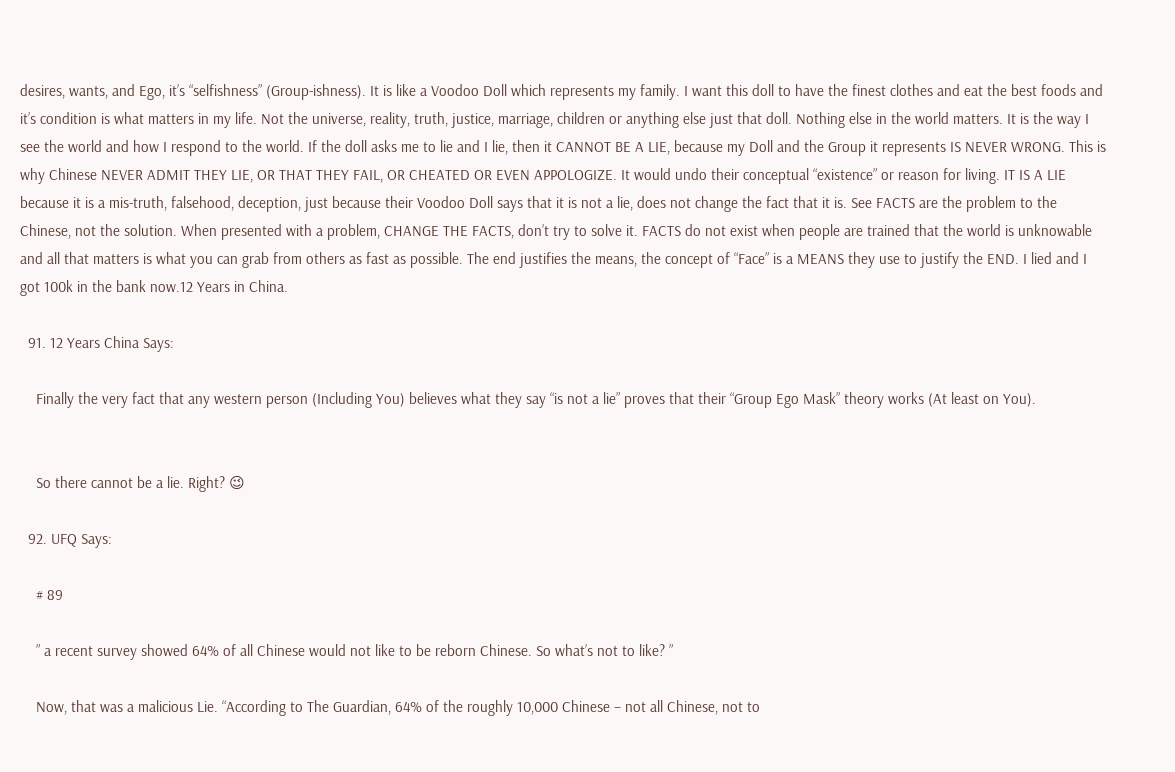desires, wants, and Ego, it’s “selfishness” (Group-ishness). It is like a Voodoo Doll which represents my family. I want this doll to have the finest clothes and eat the best foods and it’s condition is what matters in my life. Not the universe, reality, truth, justice, marriage, children or anything else just that doll. Nothing else in the world matters. It is the way I see the world and how I respond to the world. If the doll asks me to lie and I lie, then it CANNOT BE A LIE, because my Doll and the Group it represents IS NEVER WRONG. This is why Chinese NEVER ADMIT THEY LIE, OR THAT THEY FAIL, OR CHEATED OR EVEN APPOLOGIZE. It would undo their conceptual “existence” or reason for living. IT IS A LIE because it is a mis-truth, falsehood, deception, just because their Voodoo Doll says that it is not a lie, does not change the fact that it is. See FACTS are the problem to the Chinese, not the solution. When presented with a problem, CHANGE THE FACTS, don’t try to solve it. FACTS do not exist when people are trained that the world is unknowable and all that matters is what you can grab from others as fast as possible. The end justifies the means, the concept of “Face” is a MEANS they use to justify the END. I lied and I got 100k in the bank now.12 Years in China.

  91. 12 Years China Says:

    Finally the very fact that any western person (Including You) believes what they say “is not a lie” proves that their “Group Ego Mask” theory works (At least on You).


    So there cannot be a lie. Right? 😉

  92. UFQ Says:

    # 89

    ” a recent survey showed 64% of all Chinese would not like to be reborn Chinese. So what’s not to like? ”

    Now, that was a malicious Lie. “According to The Guardian, 64% of the roughly 10,000 Chinese – not all Chinese, not to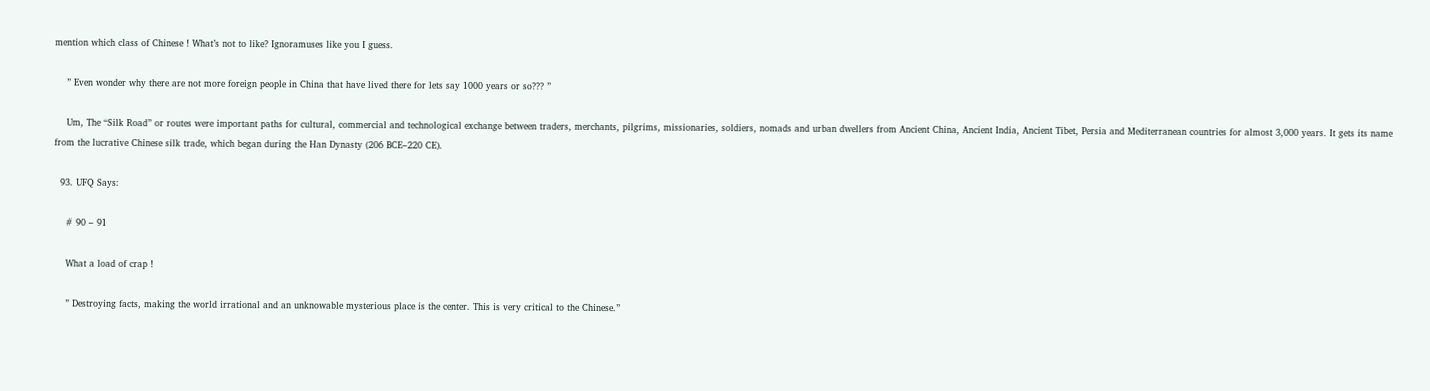mention which class of Chinese ! What’s not to like? Ignoramuses like you I guess.

    ” Even wonder why there are not more foreign people in China that have lived there for lets say 1000 years or so??? ”

    Um, The “Silk Road” or routes were important paths for cultural, commercial and technological exchange between traders, merchants, pilgrims, missionaries, soldiers, nomads and urban dwellers from Ancient China, Ancient India, Ancient Tibet, Persia and Mediterranean countries for almost 3,000 years. It gets its name from the lucrative Chinese silk trade, which began during the Han Dynasty (206 BCE–220 CE).

  93. UFQ Says:

    # 90 – 91

    What a load of crap !

    ” Destroying facts, making the world irrational and an unknowable mysterious place is the center. This is very critical to the Chinese.”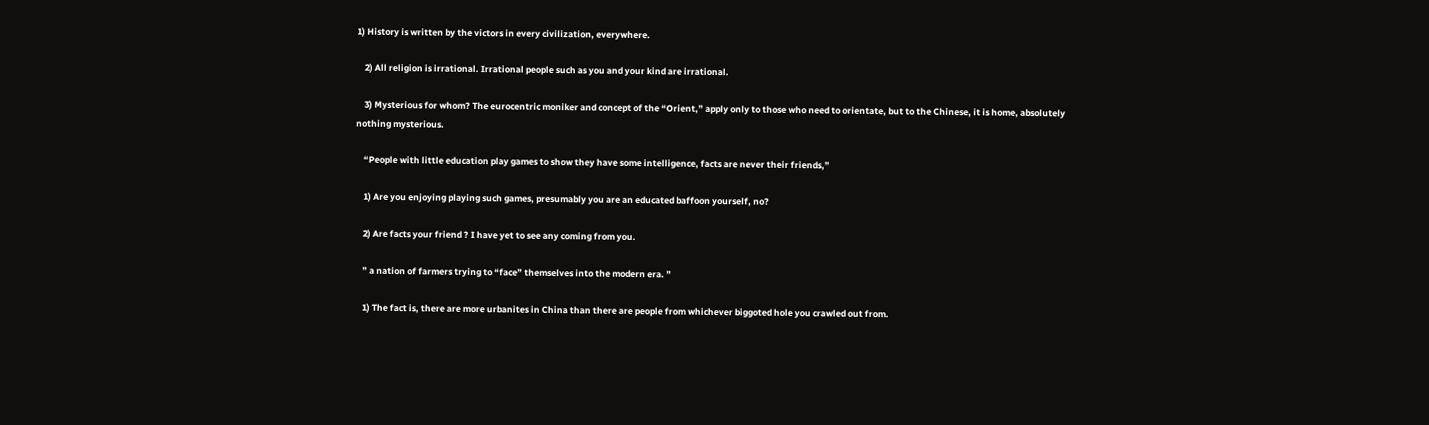1) History is written by the victors in every civilization, everywhere.

    2) All religion is irrational. Irrational people such as you and your kind are irrational.

    3) Mysterious for whom? The eurocentric moniker and concept of the “Orient,” apply only to those who need to orientate, but to the Chinese, it is home, absolutely nothing mysterious.

    “People with little education play games to show they have some intelligence, facts are never their friends,”

    1) Are you enjoying playing such games, presumably you are an educated baffoon yourself, no?

    2) Are facts your friend ? I have yet to see any coming from you.

    ” a nation of farmers trying to “face” themselves into the modern era. ”

    1) The fact is, there are more urbanites in China than there are people from whichever biggoted hole you crawled out from.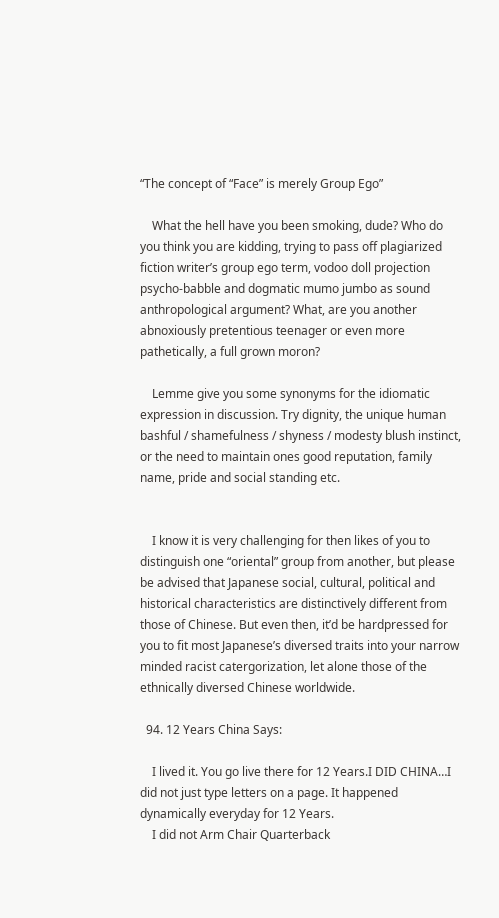“The concept of “Face” is merely Group Ego”

    What the hell have you been smoking, dude? Who do you think you are kidding, trying to pass off plagiarized fiction writer’s group ego term, vodoo doll projection psycho-babble and dogmatic mumo jumbo as sound anthropological argument? What, are you another abnoxiously pretentious teenager or even more pathetically, a full grown moron?

    Lemme give you some synonyms for the idiomatic expression in discussion. Try dignity, the unique human bashful / shamefulness / shyness / modesty blush instinct, or the need to maintain ones good reputation, family name, pride and social standing etc.


    I know it is very challenging for then likes of you to distinguish one “oriental” group from another, but please be advised that Japanese social, cultural, political and historical characteristics are distinctively different from those of Chinese. But even then, it’d be hardpressed for you to fit most Japanese’s diversed traits into your narrow minded racist catergorization, let alone those of the ethnically diversed Chinese worldwide.

  94. 12 Years China Says:

    I lived it. You go live there for 12 Years.I DID CHINA…I did not just type letters on a page. It happened dynamically everyday for 12 Years.
    I did not Arm Chair Quarterback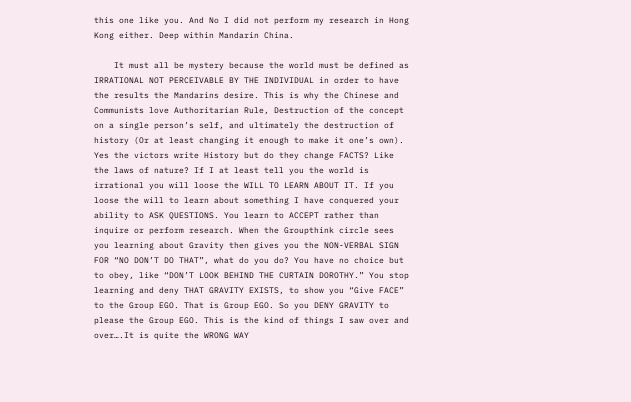this one like you. And No I did not perform my research in Hong Kong either. Deep within Mandarin China.

    It must all be mystery because the world must be defined as IRRATIONAL NOT PERCEIVABLE BY THE INDIVIDUAL in order to have the results the Mandarins desire. This is why the Chinese and Communists love Authoritarian Rule, Destruction of the concept on a single person’s self, and ultimately the destruction of history (Or at least changing it enough to make it one’s own). Yes the victors write History but do they change FACTS? Like the laws of nature? If I at least tell you the world is irrational you will loose the WILL TO LEARN ABOUT IT. If you loose the will to learn about something I have conquered your ability to ASK QUESTIONS. You learn to ACCEPT rather than inquire or perform research. When the Groupthink circle sees you learning about Gravity then gives you the NON-VERBAL SIGN FOR “NO DON’T DO THAT”, what do you do? You have no choice but to obey, like “DON’T LOOK BEHIND THE CURTAIN DOROTHY.” You stop learning and deny THAT GRAVITY EXISTS, to show you “Give FACE” to the Group EGO. That is Group EGO. So you DENY GRAVITY to please the Group EGO. This is the kind of things I saw over and over….It is quite the WRONG WAY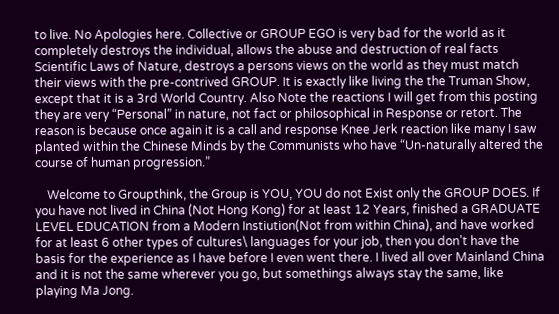to live. No Apologies here. Collective or GROUP EGO is very bad for the world as it completely destroys the individual, allows the abuse and destruction of real facts Scientific Laws of Nature, destroys a persons views on the world as they must match their views with the pre-contrived GROUP. It is exactly like living the the Truman Show, except that it is a 3rd World Country. Also Note the reactions I will get from this posting they are very “Personal” in nature, not fact or philosophical in Response or retort. The reason is because once again it is a call and response Knee Jerk reaction like many I saw planted within the Chinese Minds by the Communists who have “Un-naturally altered the course of human progression.”

    Welcome to Groupthink, the Group is YOU, YOU do not Exist only the GROUP DOES. If you have not lived in China (Not Hong Kong) for at least 12 Years, finished a GRADUATE LEVEL EDUCATION from a Modern Instiution(Not from within China), and have worked for at least 6 other types of cultures\ languages for your job, then you don’t have the basis for the experience as I have before I even went there. I lived all over Mainland China and it is not the same wherever you go, but somethings always stay the same, like playing Ma Jong.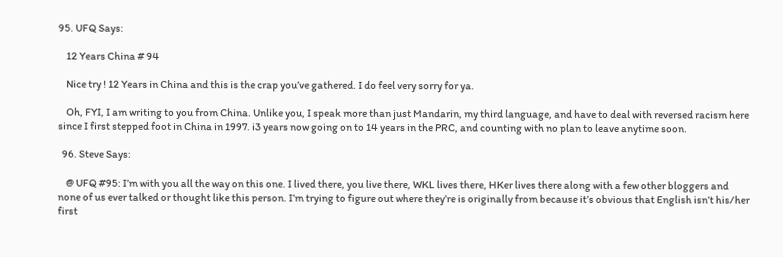95. UFQ Says:

    12 Years China # 94

    Nice try ! 12 Years in China and this is the crap you’ve gathered. I do feel very sorry for ya.

    Oh, FYI, I am writing to you from China. Unlike you, I speak more than just Mandarin, my third language, and have to deal with reversed racism here since I first stepped foot in China in 1997. i3 years now going on to 14 years in the PRC, and counting with no plan to leave anytime soon.

  96. Steve Says:

    @ UFQ #95: I’m with you all the way on this one. I lived there, you live there, WKL lives there, HKer lives there along with a few other bloggers and none of us ever talked or thought like this person. I’m trying to figure out where they’re is originally from because it’s obvious that English isn’t his/her first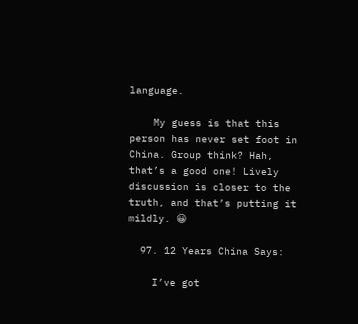language.

    My guess is that this person has never set foot in China. Group think? Hah, that’s a good one! Lively discussion is closer to the truth, and that’s putting it mildly. 😀

  97. 12 Years China Says:

    I’ve got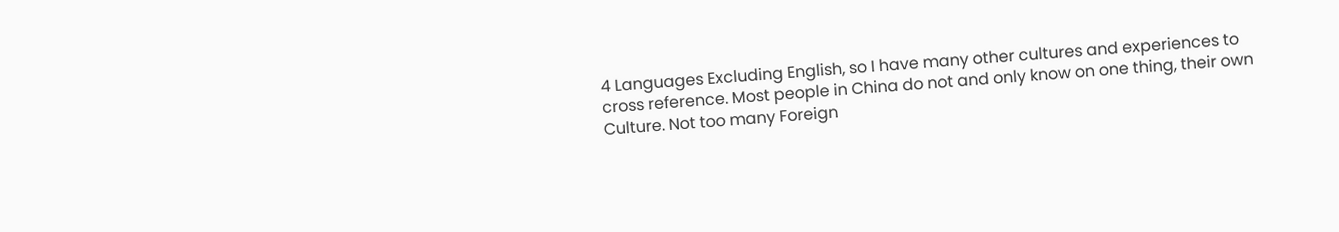4 Languages Excluding English, so I have many other cultures and experiences to cross reference. Most people in China do not and only know on one thing, their own Culture. Not too many Foreign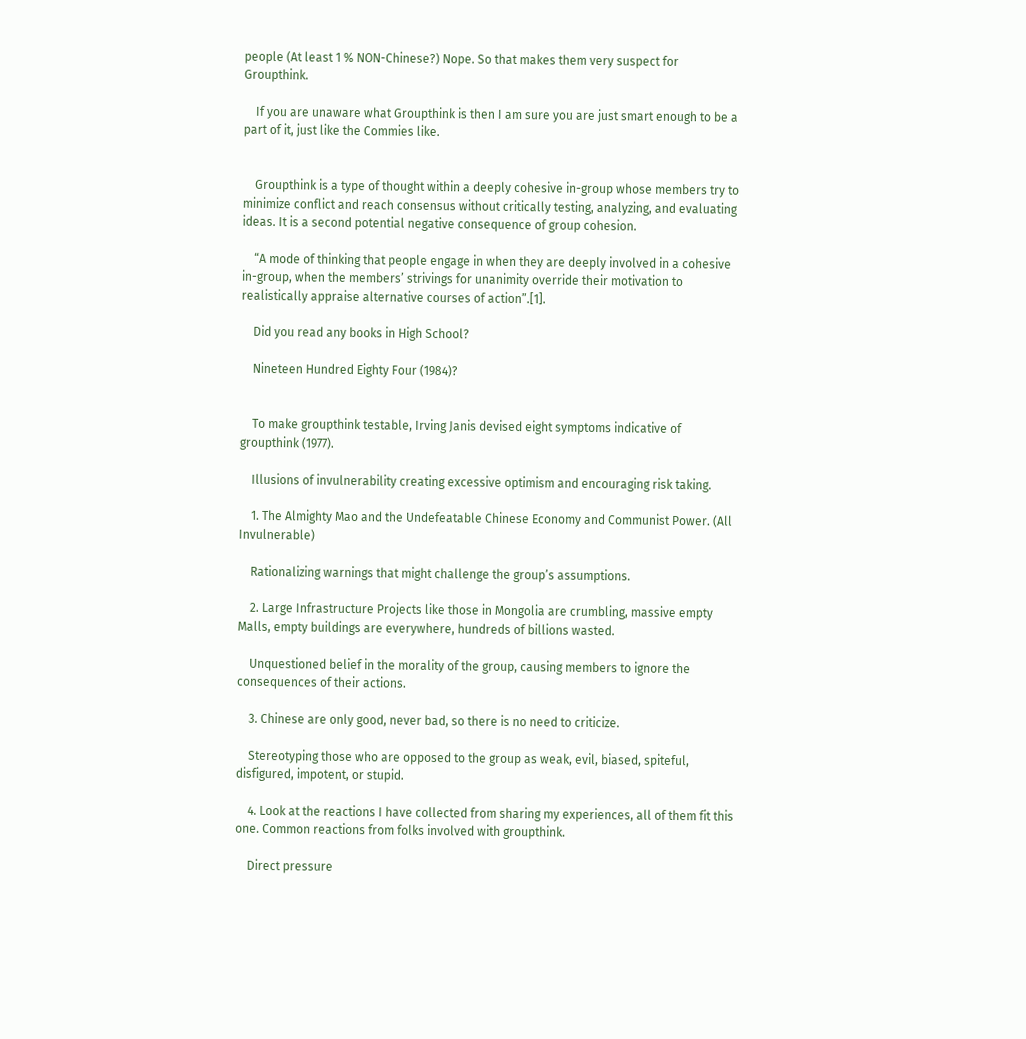people (At least 1 % NON-Chinese?) Nope. So that makes them very suspect for Groupthink.

    If you are unaware what Groupthink is then I am sure you are just smart enough to be a part of it, just like the Commies like.


    Groupthink is a type of thought within a deeply cohesive in-group whose members try to minimize conflict and reach consensus without critically testing, analyzing, and evaluating ideas. It is a second potential negative consequence of group cohesion.

    “A mode of thinking that people engage in when they are deeply involved in a cohesive in-group, when the members’ strivings for unanimity override their motivation to realistically appraise alternative courses of action”.[1].

    Did you read any books in High School?

    Nineteen Hundred Eighty Four (1984)?


    To make groupthink testable, Irving Janis devised eight symptoms indicative of groupthink (1977).

    Illusions of invulnerability creating excessive optimism and encouraging risk taking.

    1. The Almighty Mao and the Undefeatable Chinese Economy and Communist Power. (All Invulnerable)

    Rationalizing warnings that might challenge the group’s assumptions.

    2. Large Infrastructure Projects like those in Mongolia are crumbling, massive empty Malls, empty buildings are everywhere, hundreds of billions wasted.

    Unquestioned belief in the morality of the group, causing members to ignore the consequences of their actions.

    3. Chinese are only good, never bad, so there is no need to criticize.

    Stereotyping those who are opposed to the group as weak, evil, biased, spiteful, disfigured, impotent, or stupid.

    4. Look at the reactions I have collected from sharing my experiences, all of them fit this one. Common reactions from folks involved with groupthink.

    Direct pressure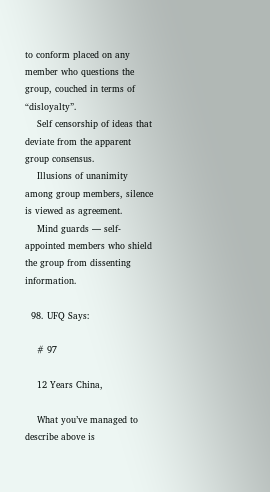to conform placed on any member who questions the group, couched in terms of “disloyalty”.
    Self censorship of ideas that deviate from the apparent group consensus.
    Illusions of unanimity among group members, silence is viewed as agreement.
    Mind guards — self-appointed members who shield the group from dissenting information.

  98. UFQ Says:

    # 97

    12 Years China,

    What you’ve managed to describe above is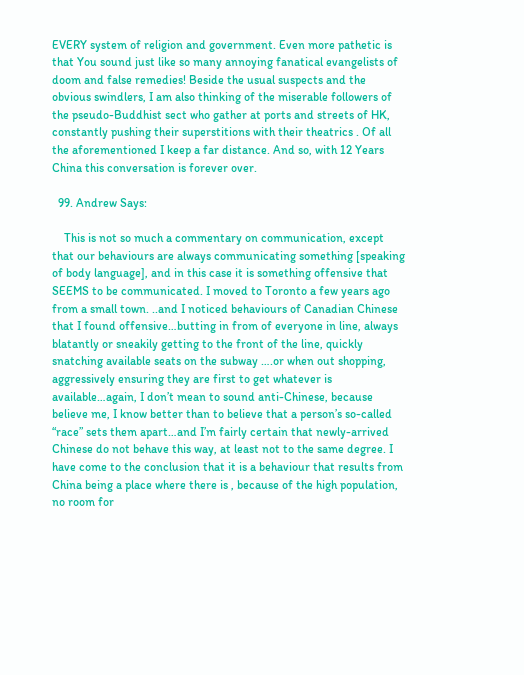EVERY system of religion and government. Even more pathetic is that You sound just like so many annoying fanatical evangelists of doom and false remedies! Beside the usual suspects and the obvious swindlers, I am also thinking of the miserable followers of the pseudo-Buddhist sect who gather at ports and streets of HK, constantly pushing their superstitions with their theatrics . Of all the aforementioned I keep a far distance. And so, with 12 Years China this conversation is forever over.

  99. Andrew Says:

    This is not so much a commentary on communication, except that our behaviours are always communicating something [speaking of body language], and in this case it is something offensive that SEEMS to be communicated. I moved to Toronto a few years ago from a small town. ..and I noticed behaviours of Canadian Chinese that I found offensive…butting in from of everyone in line, always blatantly or sneakily getting to the front of the line, quickly snatching available seats on the subway ….or when out shopping, aggressively ensuring they are first to get whatever is available…again, I don’t mean to sound anti-Chinese, because believe me, I know better than to believe that a person’s so-called “race” sets them apart…and I’m fairly certain that newly-arrived Chinese do not behave this way, at least not to the same degree. I have come to the conclusion that it is a behaviour that results from China being a place where there is , because of the high population, no room for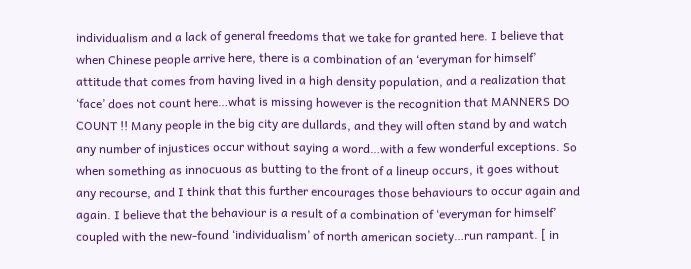individualism and a lack of general freedoms that we take for granted here. I believe that when Chinese people arrive here, there is a combination of an ‘everyman for himself’ attitude that comes from having lived in a high density population, and a realization that ‘face’ does not count here…what is missing however is the recognition that MANNERS DO COUNT !! Many people in the big city are dullards, and they will often stand by and watch any number of injustices occur without saying a word…with a few wonderful exceptions. So when something as innocuous as butting to the front of a lineup occurs, it goes without any recourse, and I think that this further encourages those behaviours to occur again and again. I believe that the behaviour is a result of a combination of ‘everyman for himself’ coupled with the new-found ‘individualism’ of north american society…run rampant. [ in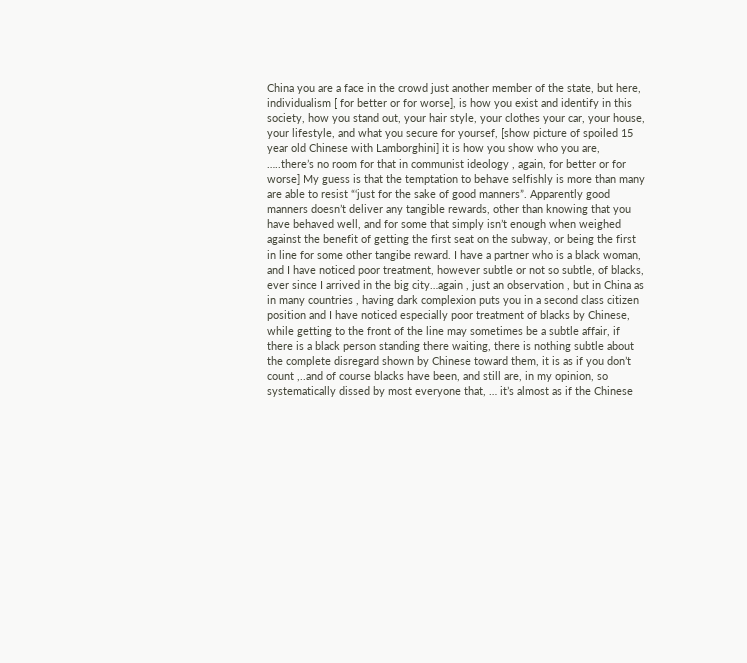China you are a face in the crowd just another member of the state, but here, individualism [ for better or for worse], is how you exist and identify in this society, how you stand out, your hair style, your clothes your car, your house, your lifestyle, and what you secure for yoursef, [show picture of spoiled 15 year old Chinese with Lamborghini] it is how you show who you are, …..there’s no room for that in communist ideology , again, for better or for worse] My guess is that the temptation to behave selfishly is more than many are able to resist “‘just for the sake of good manners”. Apparently good manners doesn’t deliver any tangible rewards, other than knowing that you have behaved well, and for some that simply isn’t enough when weighed against the benefit of getting the first seat on the subway, or being the first in line for some other tangibe reward. I have a partner who is a black woman, and I have noticed poor treatment, however subtle or not so subtle, of blacks, ever since I arrived in the big city…again , just an observation , but in China as in many countries , having dark complexion puts you in a second class citizen position and I have noticed especially poor treatment of blacks by Chinese, while getting to the front of the line may sometimes be a subtle affair, if there is a black person standing there waiting, there is nothing subtle about the complete disregard shown by Chinese toward them, it is as if you don’t count ,..and of course blacks have been, and still are, in my opinion, so systematically dissed by most everyone that, … it’s almost as if the Chinese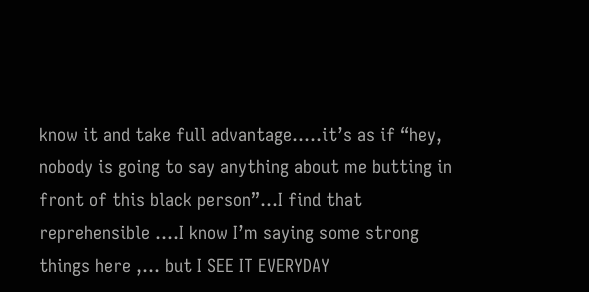know it and take full advantage…..it’s as if “hey, nobody is going to say anything about me butting in front of this black person”…I find that reprehensible ….I know I’m saying some strong things here ,… but I SEE IT EVERYDAY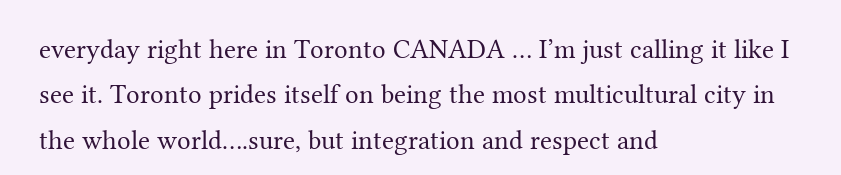everyday right here in Toronto CANADA … I’m just calling it like I see it. Toronto prides itself on being the most multicultural city in the whole world….sure, but integration and respect and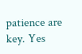patience are key. Yes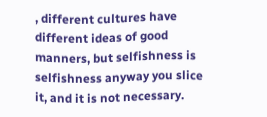, different cultures have different ideas of good manners, but selfishness is selfishness anyway you slice it, and it is not necessary.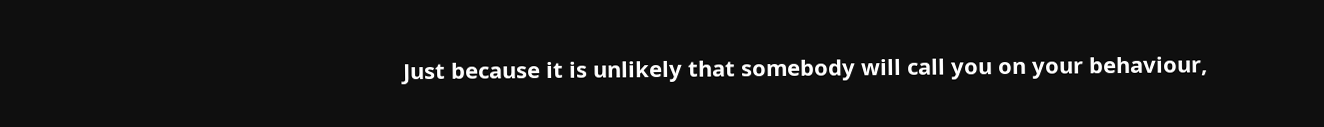Just because it is unlikely that somebody will call you on your behaviour,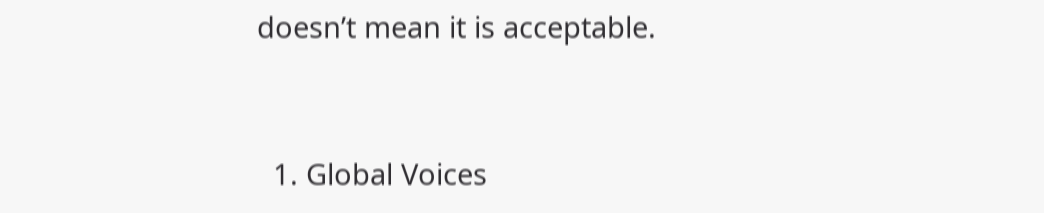doesn’t mean it is acceptable.


  1. Global Voices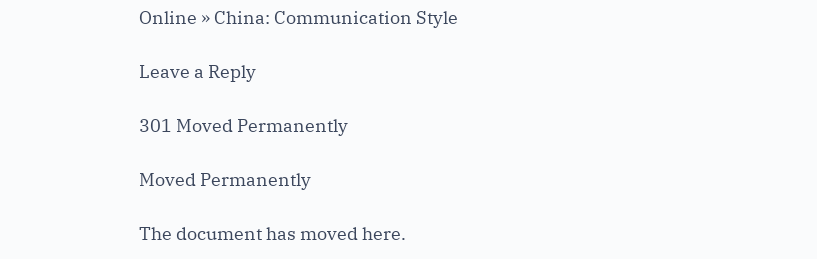Online » China: Communication Style

Leave a Reply

301 Moved Permanently

Moved Permanently

The document has moved here.